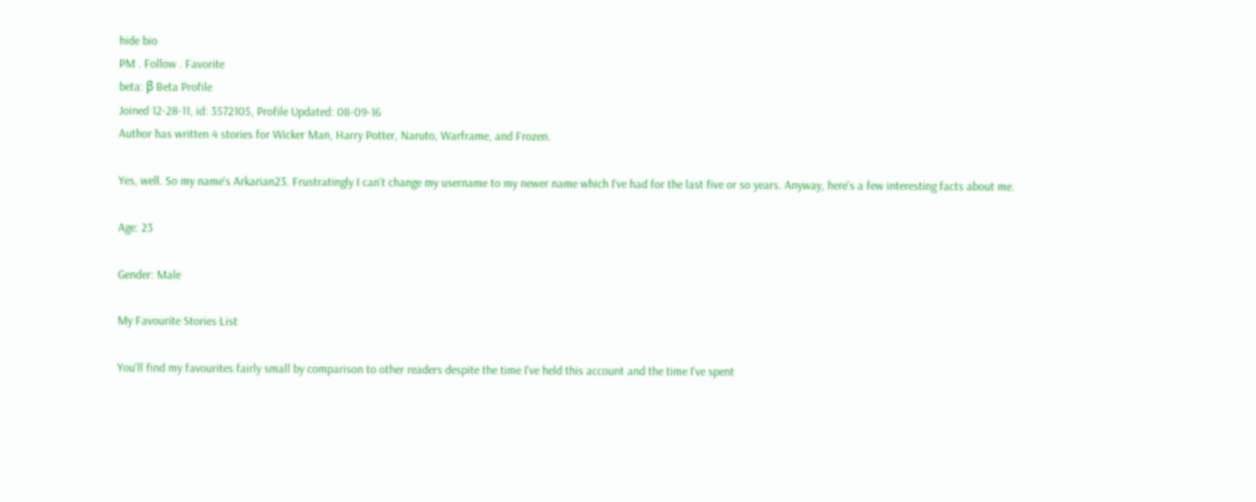hide bio
PM . Follow . Favorite
beta: β Beta Profile
Joined 12-28-11, id: 3572105, Profile Updated: 08-09-16
Author has written 4 stories for Wicker Man, Harry Potter, Naruto, Warframe, and Frozen.

Yes, well. So my name's Arkarian23. Frustratingly I can't change my username to my newer name which I've had for the last five or so years. Anyway, here's a few interesting facts about me.

Age: 23

Gender: Male

My Favourite Stories List

You'll find my favourites fairly small by comparison to other readers despite the time I've held this account and the time I've spent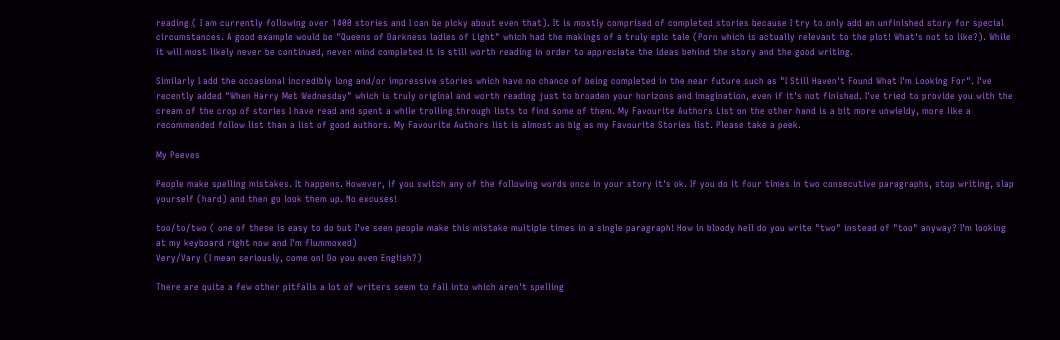reading ( I am currently following over 1400 stories and I can be picky about even that). It is mostly comprised of completed stories because I try to only add an unfinished story for special circumstances. A good example would be "Queens of Darkness ladies of Light" which had the makings of a truly epic tale (Porn which is actually relevant to the plot! What's not to like?). While it will most likely never be continued, never mind completed it is still worth reading in order to appreciate the ideas behind the story and the good writing.

Similarly I add the occasional incredibly long and/or impressive stories which have no chance of being completed in the near future such as "I Still Haven't Found What I'm Looking For". I've recently added "When Harry Met Wednesday" which is truly original and worth reading just to broaden your horizons and imagination, even if it's not finished. I've tried to provide you with the cream of the crop of stories I have read and spent a while trolling through lists to find some of them. My Favourite Authors List on the other hand is a bit more unwieldy, more like a recommended follow list than a list of good authors. My Favourite Authors list is almost as big as my Favourite Stories list. Please take a peek.

My Peeves

People make spelling mistakes. It happens. However, if you switch any of the following words once in your story it's ok. If you do it four times in two consecutive paragraphs, stop writing, slap yourself (hard) and then go look them up. No excuses!

too/to/two ( one of these is easy to do but I've seen people make this mistake multiple times in a single paragraph! How in bloody hell do you write "two" instead of "too" anyway? I'm looking at my keyboard right now and I'm flummoxed)
Very/Vary (I mean seriously, come on! Do you even English?)

There are quite a few other pitfalls a lot of writers seem to fall into which aren't spelling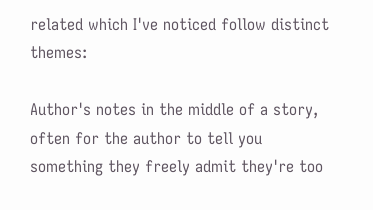related which I've noticed follow distinct themes:

Author's notes in the middle of a story, often for the author to tell you something they freely admit they're too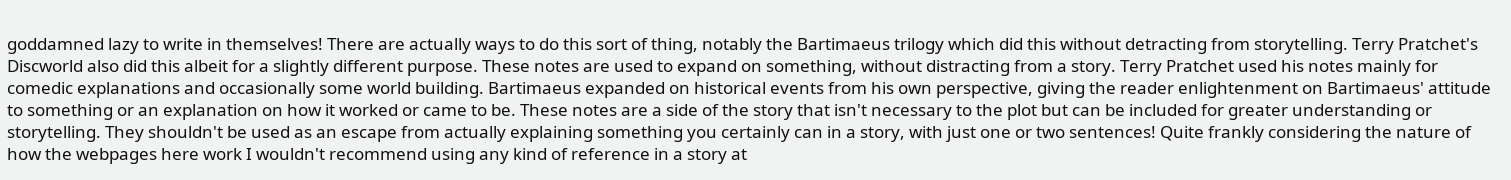goddamned lazy to write in themselves! There are actually ways to do this sort of thing, notably the Bartimaeus trilogy which did this without detracting from storytelling. Terry Pratchet's Discworld also did this albeit for a slightly different purpose. These notes are used to expand on something, without distracting from a story. Terry Pratchet used his notes mainly for comedic explanations and occasionally some world building. Bartimaeus expanded on historical events from his own perspective, giving the reader enlightenment on Bartimaeus' attitude to something or an explanation on how it worked or came to be. These notes are a side of the story that isn't necessary to the plot but can be included for greater understanding or storytelling. They shouldn't be used as an escape from actually explaining something you certainly can in a story, with just one or two sentences! Quite frankly considering the nature of how the webpages here work I wouldn't recommend using any kind of reference in a story at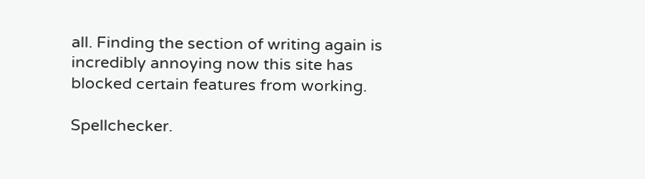all. Finding the section of writing again is incredibly annoying now this site has blocked certain features from working.

Spellchecker.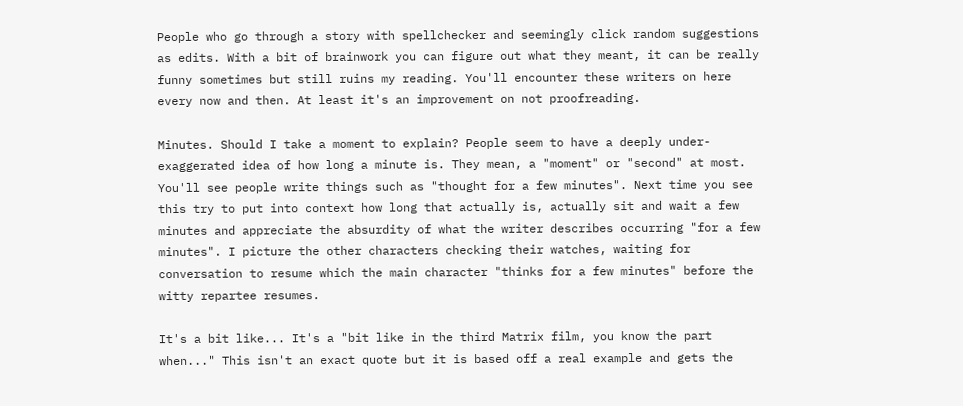People who go through a story with spellchecker and seemingly click random suggestions as edits. With a bit of brainwork you can figure out what they meant, it can be really funny sometimes but still ruins my reading. You'll encounter these writers on here every now and then. At least it's an improvement on not proofreading.

Minutes. Should I take a moment to explain? People seem to have a deeply under-exaggerated idea of how long a minute is. They mean, a "moment" or "second" at most. You'll see people write things such as "thought for a few minutes". Next time you see this try to put into context how long that actually is, actually sit and wait a few minutes and appreciate the absurdity of what the writer describes occurring "for a few minutes". I picture the other characters checking their watches, waiting for conversation to resume which the main character "thinks for a few minutes" before the witty repartee resumes.

It's a bit like... It's a "bit like in the third Matrix film, you know the part when..." This isn't an exact quote but it is based off a real example and gets the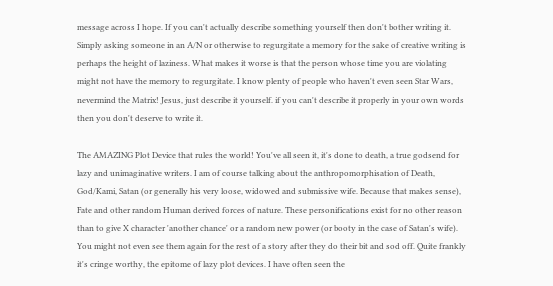message across I hope. If you can't actually describe something yourself then don't bother writing it. Simply asking someone in an A/N or otherwise to regurgitate a memory for the sake of creative writing is perhaps the height of laziness. What makes it worse is that the person whose time you are violating might not have the memory to regurgitate. I know plenty of people who haven't even seen Star Wars, nevermind the Matrix! Jesus, just describe it yourself. if you can't describe it properly in your own words then you don't deserve to write it.

The AMAZING Plot Device that rules the world! You've all seen it, it's done to death, a true godsend for lazy and unimaginative writers. I am of course talking about the anthropomorphisation of Death, God/Kami, Satan (or generally his very loose, widowed and submissive wife. Because that makes sense), Fate and other random Human derived forces of nature. These personifications exist for no other reason than to give X character 'another chance' or a random new power (or booty in the case of Satan's wife). You might not even see them again for the rest of a story after they do their bit and sod off. Quite frankly it's cringe worthy, the epitome of lazy plot devices. I have often seen the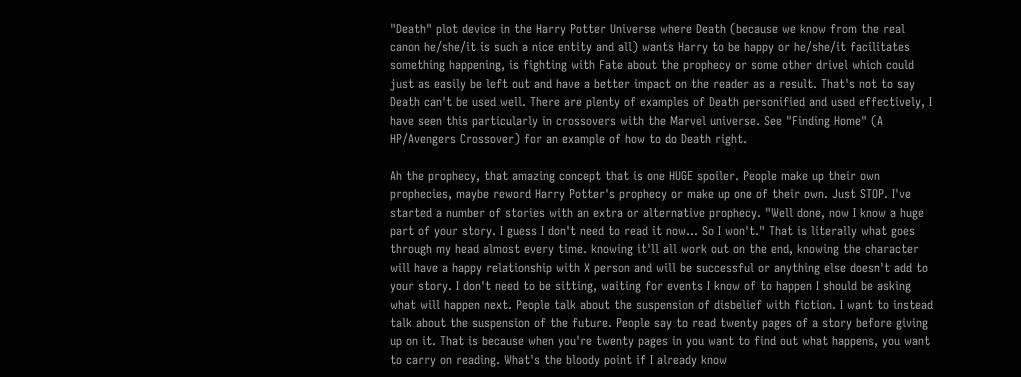"Death" plot device in the Harry Potter Universe where Death (because we know from the real canon he/she/it is such a nice entity and all) wants Harry to be happy or he/she/it facilitates something happening, is fighting with Fate about the prophecy or some other drivel which could just as easily be left out and have a better impact on the reader as a result. That's not to say Death can't be used well. There are plenty of examples of Death personified and used effectively, I have seen this particularly in crossovers with the Marvel universe. See "Finding Home" (A HP/Avengers Crossover) for an example of how to do Death right.

Ah the prophecy, that amazing concept that is one HUGE spoiler. People make up their own prophecies, maybe reword Harry Potter's prophecy or make up one of their own. Just STOP. I've started a number of stories with an extra or alternative prophecy. "Well done, now I know a huge part of your story. I guess I don't need to read it now... So I won't." That is literally what goes through my head almost every time. knowing it'll all work out on the end, knowing the character will have a happy relationship with X person and will be successful or anything else doesn't add to your story. I don't need to be sitting, waiting for events I know of to happen I should be asking what will happen next. People talk about the suspension of disbelief with fiction. I want to instead talk about the suspension of the future. People say to read twenty pages of a story before giving up on it. That is because when you're twenty pages in you want to find out what happens, you want to carry on reading. What's the bloody point if I already know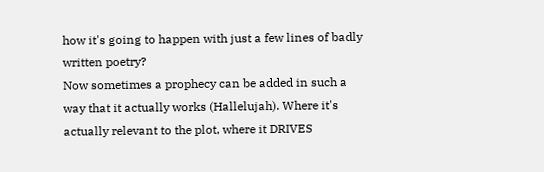how it's going to happen with just a few lines of badly written poetry?
Now sometimes a prophecy can be added in such a way that it actually works (Hallelujah). Where it's actually relevant to the plot, where it DRIVES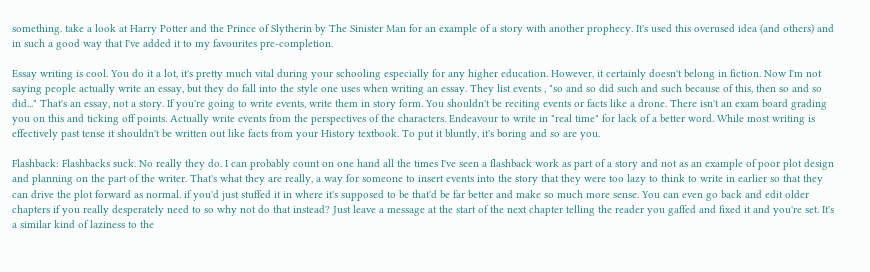something. take a look at Harry Potter and the Prince of Slytherin by The Sinister Man for an example of a story with another prophecy. It's used this overused idea (and others) and in such a good way that I've added it to my favourites pre-completion.

Essay writing is cool. You do it a lot, it's pretty much vital during your schooling especially for any higher education. However, it certainly doesn't belong in fiction. Now I'm not saying people actually write an essay, but they do fall into the style one uses when writing an essay. They list events , "so and so did such and such because of this, then so and so did..." That's an essay, not a story. If you're going to write events, write them in story form. You shouldn't be reciting events or facts like a drone. There isn't an exam board grading you on this and ticking off points. Actually write events from the perspectives of the characters. Endeavour to write in "real time" for lack of a better word. While most writing is effectively past tense it shouldn't be written out like facts from your History textbook. To put it bluntly, it's boring and so are you.

Flashback: Flashbacks suck. No really they do. I can probably count on one hand all the times I've seen a flashback work as part of a story and not as an example of poor plot design and planning on the part of the writer. That's what they are really, a way for someone to insert events into the story that they were too lazy to think to write in earlier so that they can drive the plot forward as normal. if you'd just stuffed it in where it's supposed to be that'd be far better and make so much more sense. You can even go back and edit older chapters if you really desperately need to so why not do that instead? Just leave a message at the start of the next chapter telling the reader you gaffed and fixed it and you're set. It's a similar kind of laziness to the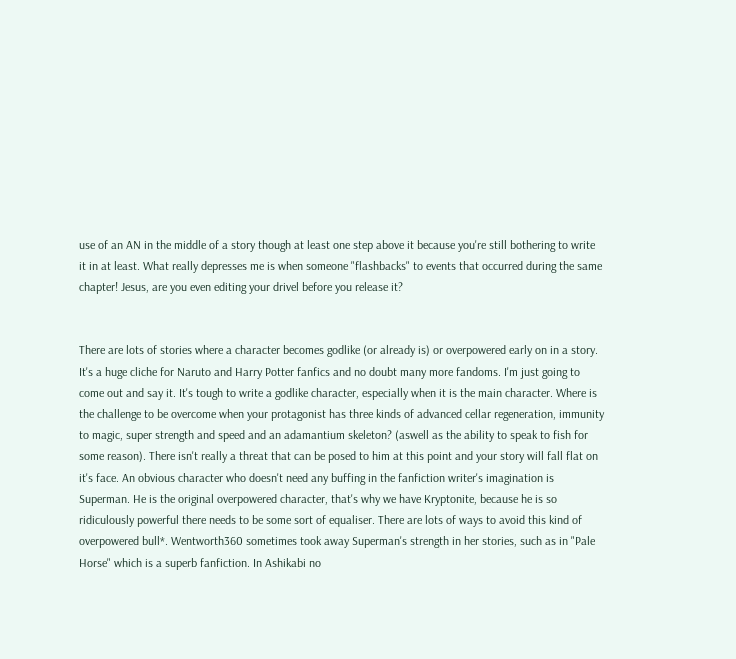use of an AN in the middle of a story though at least one step above it because you're still bothering to write it in at least. What really depresses me is when someone "flashbacks" to events that occurred during the same chapter! Jesus, are you even editing your drivel before you release it?


There are lots of stories where a character becomes godlike (or already is) or overpowered early on in a story. It's a huge cliche for Naruto and Harry Potter fanfics and no doubt many more fandoms. I'm just going to come out and say it. It's tough to write a godlike character, especially when it is the main character. Where is the challenge to be overcome when your protagonist has three kinds of advanced cellar regeneration, immunity to magic, super strength and speed and an adamantium skeleton? (aswell as the ability to speak to fish for some reason). There isn't really a threat that can be posed to him at this point and your story will fall flat on it's face. An obvious character who doesn't need any buffing in the fanfiction writer's imagination is Superman. He is the original overpowered character, that's why we have Kryptonite, because he is so ridiculously powerful there needs to be some sort of equaliser. There are lots of ways to avoid this kind of overpowered bull*. Wentworth360 sometimes took away Superman's strength in her stories, such as in "Pale Horse" which is a superb fanfiction. In Ashikabi no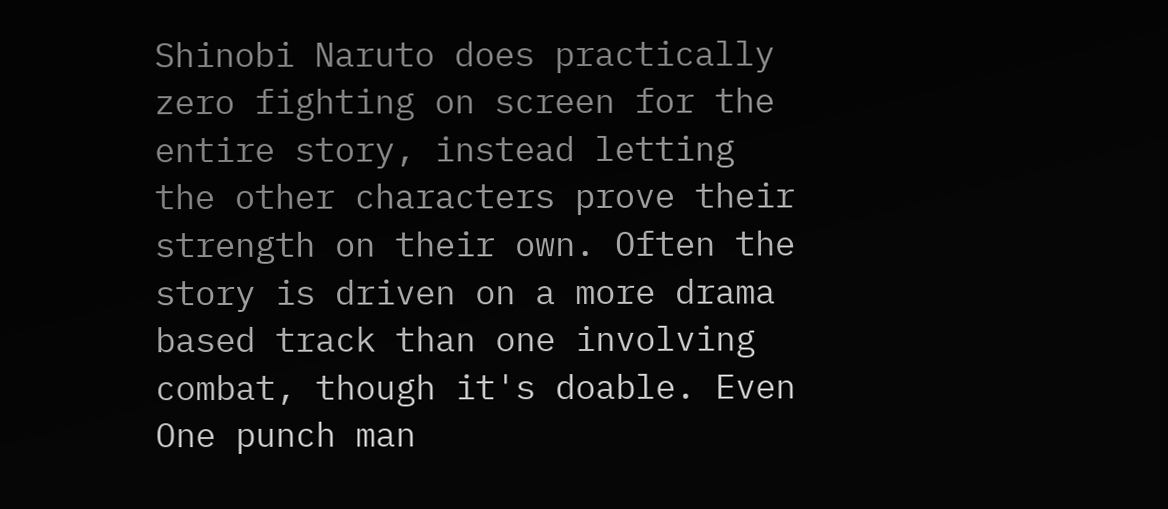Shinobi Naruto does practically zero fighting on screen for the entire story, instead letting the other characters prove their strength on their own. Often the story is driven on a more drama based track than one involving combat, though it's doable. Even One punch man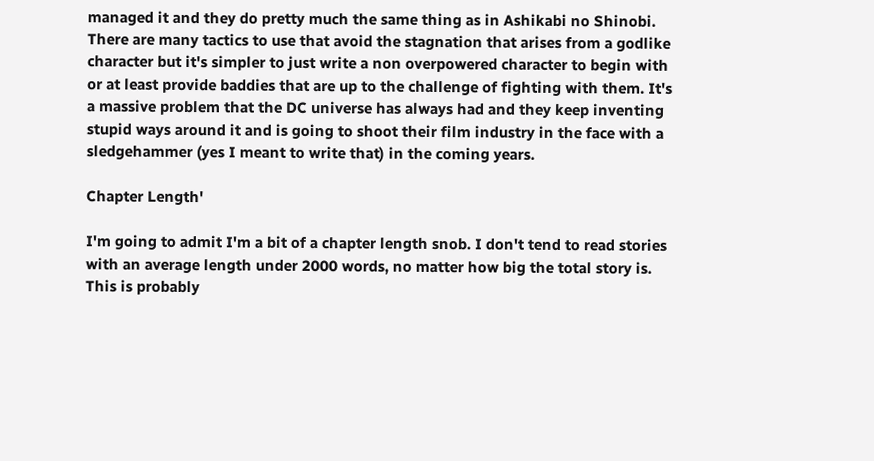managed it and they do pretty much the same thing as in Ashikabi no Shinobi. There are many tactics to use that avoid the stagnation that arises from a godlike character but it's simpler to just write a non overpowered character to begin with or at least provide baddies that are up to the challenge of fighting with them. It's a massive problem that the DC universe has always had and they keep inventing stupid ways around it and is going to shoot their film industry in the face with a sledgehammer (yes I meant to write that) in the coming years.

Chapter Length'

I'm going to admit I'm a bit of a chapter length snob. I don't tend to read stories with an average length under 2000 words, no matter how big the total story is. This is probably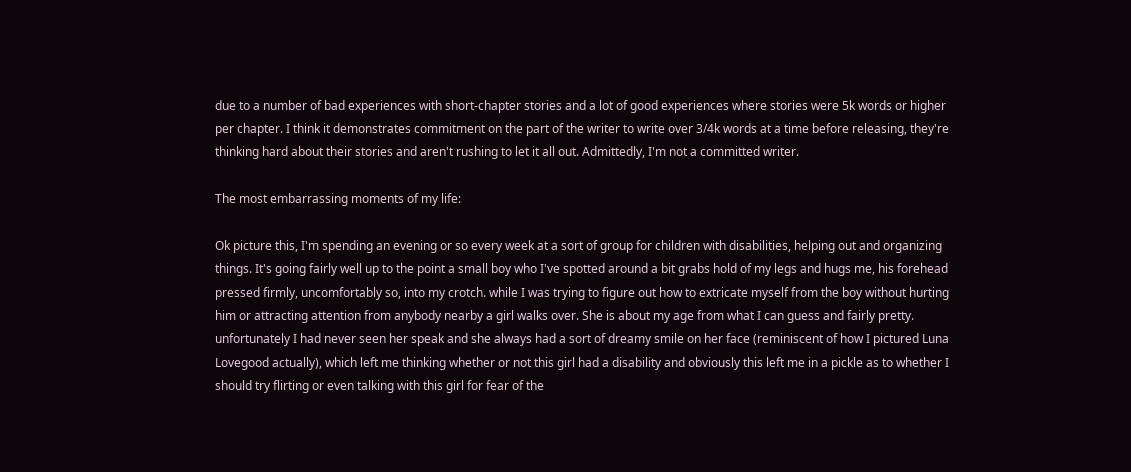due to a number of bad experiences with short-chapter stories and a lot of good experiences where stories were 5k words or higher per chapter. I think it demonstrates commitment on the part of the writer to write over 3/4k words at a time before releasing, they're thinking hard about their stories and aren't rushing to let it all out. Admittedly, I'm not a committed writer.

The most embarrassing moments of my life:

Ok picture this, I'm spending an evening or so every week at a sort of group for children with disabilities, helping out and organizing things. It's going fairly well up to the point a small boy who I've spotted around a bit grabs hold of my legs and hugs me, his forehead pressed firmly, uncomfortably so, into my crotch. while I was trying to figure out how to extricate myself from the boy without hurting him or attracting attention from anybody nearby a girl walks over. She is about my age from what I can guess and fairly pretty. unfortunately I had never seen her speak and she always had a sort of dreamy smile on her face (reminiscent of how I pictured Luna Lovegood actually), which left me thinking whether or not this girl had a disability and obviously this left me in a pickle as to whether I should try flirting or even talking with this girl for fear of the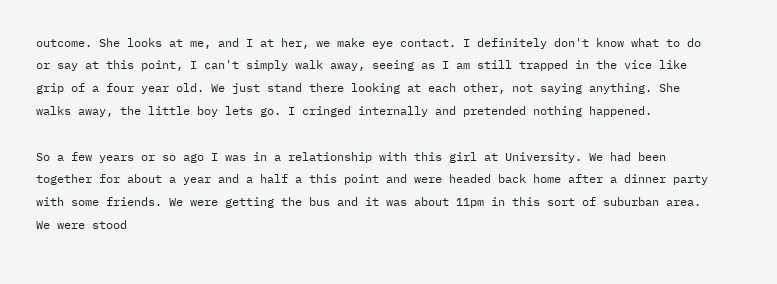outcome. She looks at me, and I at her, we make eye contact. I definitely don't know what to do or say at this point, I can't simply walk away, seeing as I am still trapped in the vice like grip of a four year old. We just stand there looking at each other, not saying anything. She walks away, the little boy lets go. I cringed internally and pretended nothing happened.

So a few years or so ago I was in a relationship with this girl at University. We had been together for about a year and a half a this point and were headed back home after a dinner party with some friends. We were getting the bus and it was about 11pm in this sort of suburban area. We were stood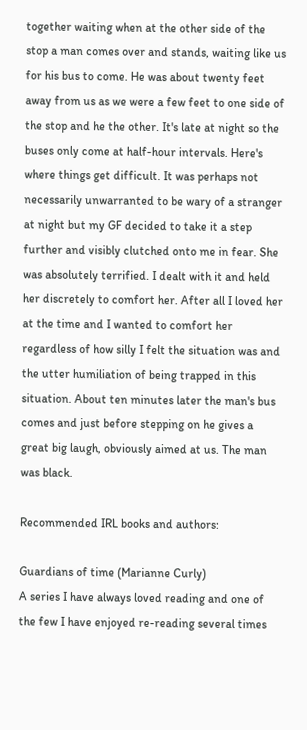together waiting when at the other side of the stop a man comes over and stands, waiting like us for his bus to come. He was about twenty feet away from us as we were a few feet to one side of the stop and he the other. It's late at night so the buses only come at half-hour intervals. Here's where things get difficult. It was perhaps not necessarily unwarranted to be wary of a stranger at night but my GF decided to take it a step further and visibly clutched onto me in fear. She was absolutely terrified. I dealt with it and held her discretely to comfort her. After all I loved her at the time and I wanted to comfort her regardless of how silly I felt the situation was and the utter humiliation of being trapped in this situation. About ten minutes later the man's bus comes and just before stepping on he gives a great big laugh, obviously aimed at us. The man was black.

Recommended IRL books and authors:

Guardians of time (Marianne Curly)
A series I have always loved reading and one of the few I have enjoyed re-reading several times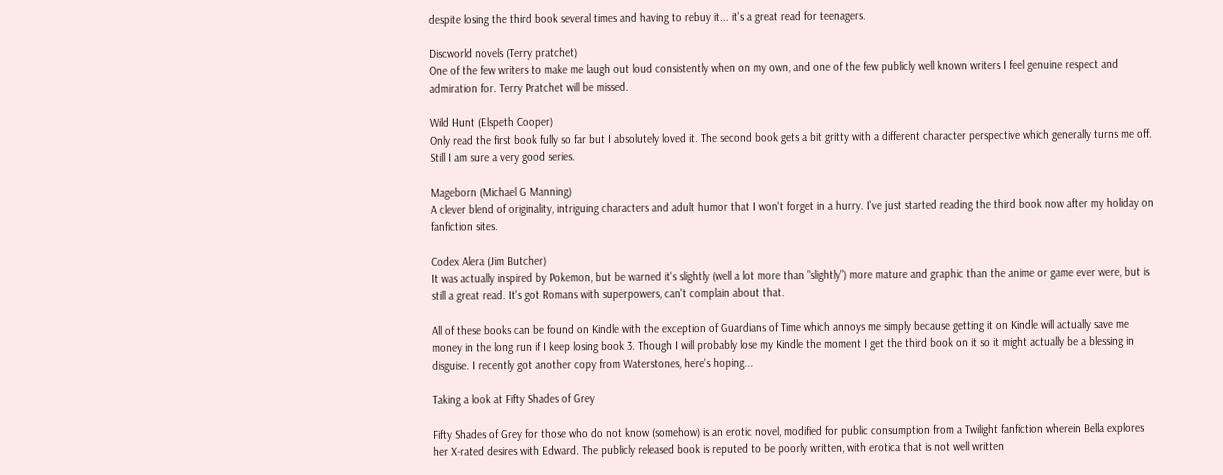despite losing the third book several times and having to rebuy it... it's a great read for teenagers.

Discworld novels (Terry pratchet)
One of the few writers to make me laugh out loud consistently when on my own, and one of the few publicly well known writers I feel genuine respect and admiration for. Terry Pratchet will be missed.

Wild Hunt (Elspeth Cooper)
Only read the first book fully so far but I absolutely loved it. The second book gets a bit gritty with a different character perspective which generally turns me off. Still I am sure a very good series.

Mageborn (Michael G Manning)
A clever blend of originality, intriguing characters and adult humor that I won't forget in a hurry. I've just started reading the third book now after my holiday on fanfiction sites.

Codex Alera (Jim Butcher)
It was actually inspired by Pokemon, but be warned it's slightly (well a lot more than "slightly") more mature and graphic than the anime or game ever were, but is still a great read. It's got Romans with superpowers, can't complain about that.

All of these books can be found on Kindle with the exception of Guardians of Time which annoys me simply because getting it on Kindle will actually save me money in the long run if I keep losing book 3. Though I will probably lose my Kindle the moment I get the third book on it so it might actually be a blessing in disguise. I recently got another copy from Waterstones, here's hoping...

Taking a look at Fifty Shades of Grey

Fifty Shades of Grey for those who do not know (somehow) is an erotic novel, modified for public consumption from a Twilight fanfiction wherein Bella explores her X-rated desires with Edward. The publicly released book is reputed to be poorly written, with erotica that is not well written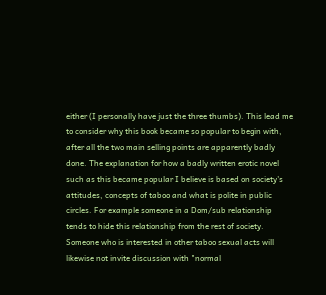either (I personally have just the three thumbs). This lead me to consider why this book became so popular to begin with, after all the two main selling points are apparently badly done. The explanation for how a badly written erotic novel such as this became popular I believe is based on society's attitudes, concepts of taboo and what is polite in public circles. For example someone in a Dom/sub relationship tends to hide this relationship from the rest of society. Someone who is interested in other taboo sexual acts will likewise not invite discussion with "normal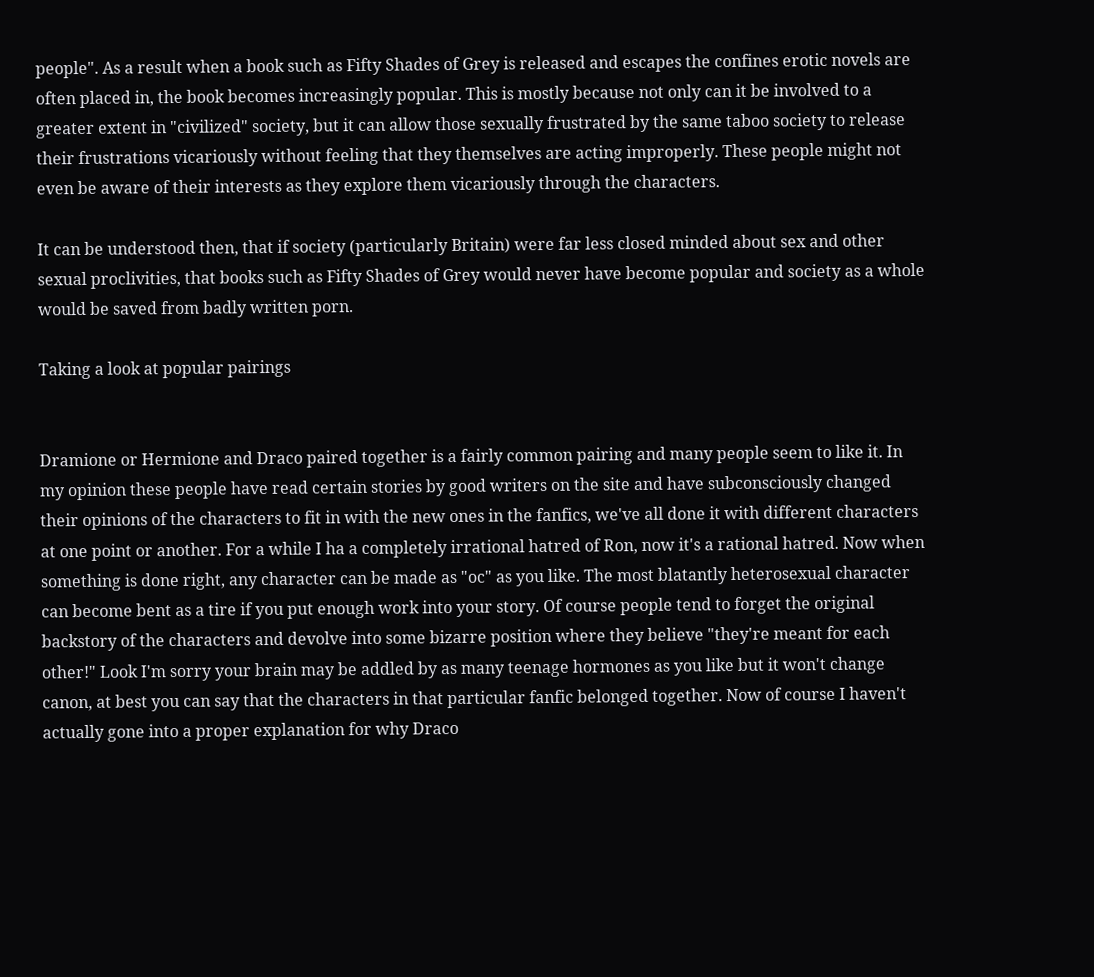people". As a result when a book such as Fifty Shades of Grey is released and escapes the confines erotic novels are often placed in, the book becomes increasingly popular. This is mostly because not only can it be involved to a greater extent in "civilized" society, but it can allow those sexually frustrated by the same taboo society to release their frustrations vicariously without feeling that they themselves are acting improperly. These people might not even be aware of their interests as they explore them vicariously through the characters.

It can be understood then, that if society (particularly Britain) were far less closed minded about sex and other sexual proclivities, that books such as Fifty Shades of Grey would never have become popular and society as a whole would be saved from badly written porn.

Taking a look at popular pairings


Dramione or Hermione and Draco paired together is a fairly common pairing and many people seem to like it. In my opinion these people have read certain stories by good writers on the site and have subconsciously changed their opinions of the characters to fit in with the new ones in the fanfics, we've all done it with different characters at one point or another. For a while I ha a completely irrational hatred of Ron, now it's a rational hatred. Now when something is done right, any character can be made as "oc" as you like. The most blatantly heterosexual character can become bent as a tire if you put enough work into your story. Of course people tend to forget the original backstory of the characters and devolve into some bizarre position where they believe "they're meant for each other!" Look I'm sorry your brain may be addled by as many teenage hormones as you like but it won't change canon, at best you can say that the characters in that particular fanfic belonged together. Now of course I haven't actually gone into a proper explanation for why Draco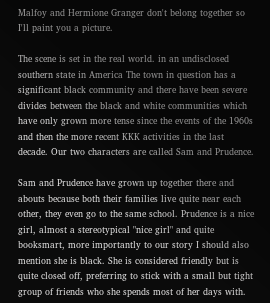Malfoy and Hermione Granger don't belong together so I'll paint you a picture.

The scene is set in the real world. in an undisclosed southern state in America The town in question has a significant black community and there have been severe divides between the black and white communities which have only grown more tense since the events of the 1960s and then the more recent KKK activities in the last decade. Our two characters are called Sam and Prudence.

Sam and Prudence have grown up together there and abouts because both their families live quite near each other, they even go to the same school. Prudence is a nice girl, almost a stereotypical "nice girl" and quite booksmart, more importantly to our story I should also mention she is black. She is considered friendly but is quite closed off, preferring to stick with a small but tight group of friends who she spends most of her days with.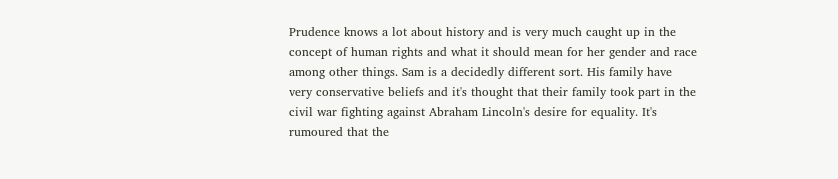Prudence knows a lot about history and is very much caught up in the concept of human rights and what it should mean for her gender and race among other things. Sam is a decidedly different sort. His family have very conservative beliefs and it's thought that their family took part in the civil war fighting against Abraham Lincoln's desire for equality. It's rumoured that the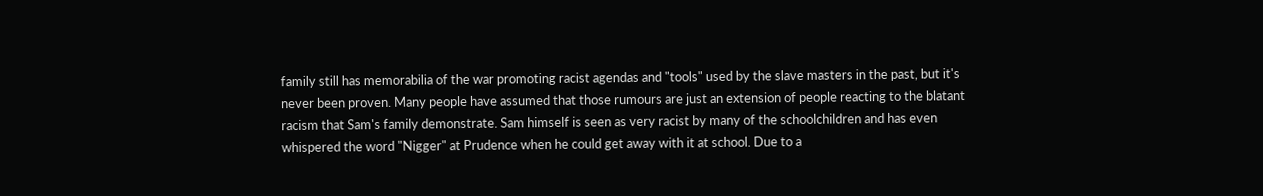family still has memorabilia of the war promoting racist agendas and "tools" used by the slave masters in the past, but it's never been proven. Many people have assumed that those rumours are just an extension of people reacting to the blatant racism that Sam's family demonstrate. Sam himself is seen as very racist by many of the schoolchildren and has even whispered the word "Nigger" at Prudence when he could get away with it at school. Due to a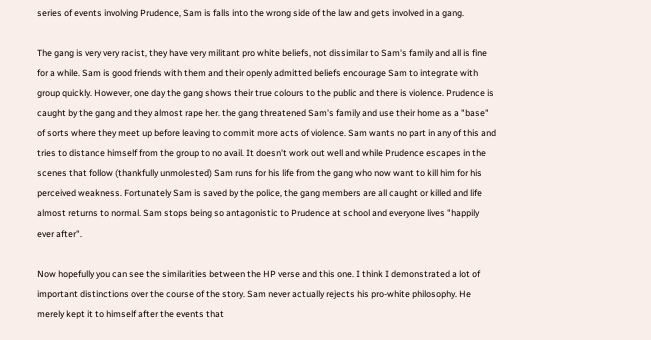series of events involving Prudence, Sam is falls into the wrong side of the law and gets involved in a gang.

The gang is very very racist, they have very militant pro white beliefs, not dissimilar to Sam's family and all is fine for a while. Sam is good friends with them and their openly admitted beliefs encourage Sam to integrate with group quickly. However, one day the gang shows their true colours to the public and there is violence. Prudence is caught by the gang and they almost rape her. the gang threatened Sam's family and use their home as a "base" of sorts where they meet up before leaving to commit more acts of violence. Sam wants no part in any of this and tries to distance himself from the group to no avail. It doesn't work out well and while Prudence escapes in the scenes that follow (thankfully unmolested) Sam runs for his life from the gang who now want to kill him for his perceived weakness. Fortunately Sam is saved by the police, the gang members are all caught or killed and life almost returns to normal. Sam stops being so antagonistic to Prudence at school and everyone lives "happily ever after".

Now hopefully you can see the similarities between the HP verse and this one. I think I demonstrated a lot of important distinctions over the course of the story. Sam never actually rejects his pro-white philosophy. He merely kept it to himself after the events that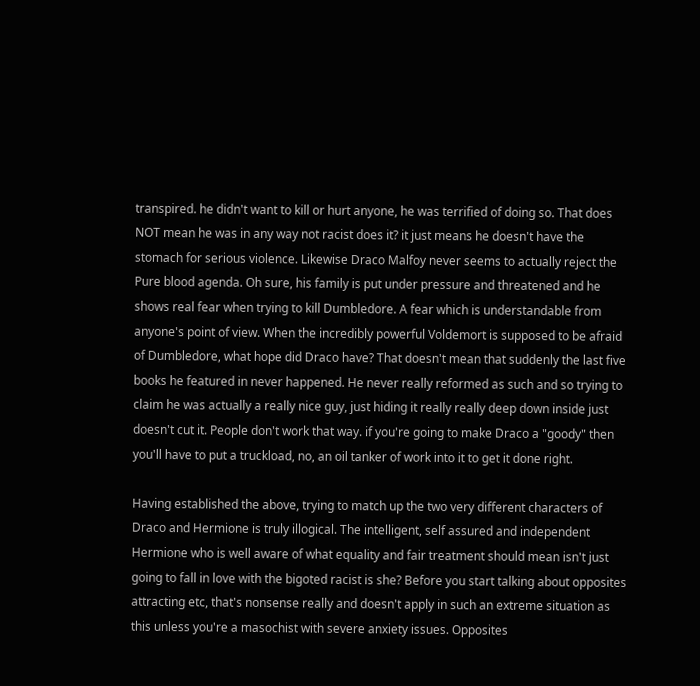transpired. he didn't want to kill or hurt anyone, he was terrified of doing so. That does NOT mean he was in any way not racist does it? it just means he doesn't have the stomach for serious violence. Likewise Draco Malfoy never seems to actually reject the Pure blood agenda. Oh sure, his family is put under pressure and threatened and he shows real fear when trying to kill Dumbledore. A fear which is understandable from anyone's point of view. When the incredibly powerful Voldemort is supposed to be afraid of Dumbledore, what hope did Draco have? That doesn't mean that suddenly the last five books he featured in never happened. He never really reformed as such and so trying to claim he was actually a really nice guy, just hiding it really really deep down inside just doesn't cut it. People don't work that way. if you're going to make Draco a "goody" then you'll have to put a truckload, no, an oil tanker of work into it to get it done right.

Having established the above, trying to match up the two very different characters of Draco and Hermione is truly illogical. The intelligent, self assured and independent Hermione who is well aware of what equality and fair treatment should mean isn't just going to fall in love with the bigoted racist is she? Before you start talking about opposites attracting etc, that's nonsense really and doesn't apply in such an extreme situation as this unless you're a masochist with severe anxiety issues. Opposites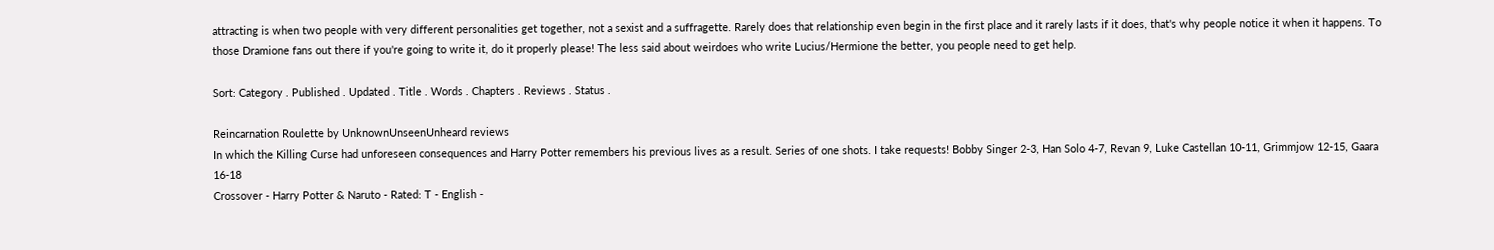attracting is when two people with very different personalities get together, not a sexist and a suffragette. Rarely does that relationship even begin in the first place and it rarely lasts if it does, that's why people notice it when it happens. To those Dramione fans out there if you're going to write it, do it properly please! The less said about weirdoes who write Lucius/Hermione the better, you people need to get help.

Sort: Category . Published . Updated . Title . Words . Chapters . Reviews . Status .

Reincarnation Roulette by UnknownUnseenUnheard reviews
In which the Killing Curse had unforeseen consequences and Harry Potter remembers his previous lives as a result. Series of one shots. I take requests! Bobby Singer 2-3, Han Solo 4-7, Revan 9, Luke Castellan 10-11, Grimmjow 12-15, Gaara 16-18
Crossover - Harry Potter & Naruto - Rated: T - English -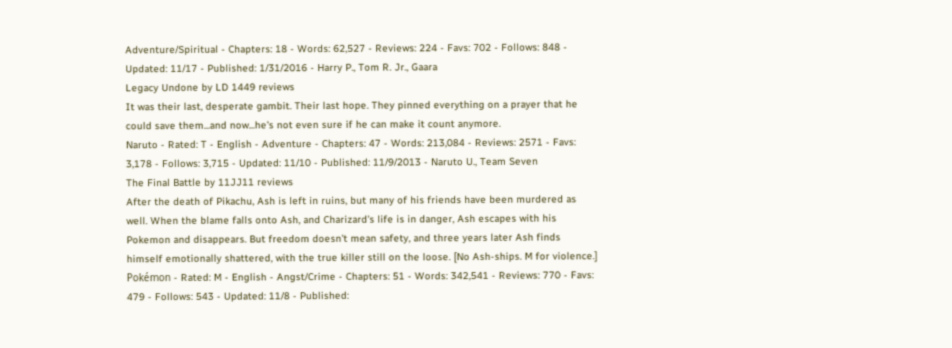Adventure/Spiritual - Chapters: 18 - Words: 62,527 - Reviews: 224 - Favs: 702 - Follows: 848 - Updated: 11/17 - Published: 1/31/2016 - Harry P., Tom R. Jr., Gaara
Legacy Undone by LD 1449 reviews
It was their last, desperate gambit. Their last hope. They pinned everything on a prayer that he could save them...and now...he's not even sure if he can make it count anymore.
Naruto - Rated: T - English - Adventure - Chapters: 47 - Words: 213,084 - Reviews: 2571 - Favs: 3,178 - Follows: 3,715 - Updated: 11/10 - Published: 11/9/2013 - Naruto U., Team Seven
The Final Battle by 11JJ11 reviews
After the death of Pikachu, Ash is left in ruins, but many of his friends have been murdered as well. When the blame falls onto Ash, and Charizard's life is in danger, Ash escapes with his Pokemon and disappears. But freedom doesn't mean safety, and three years later Ash finds himself emotionally shattered, with the true killer still on the loose. [No Ash-ships. M for violence.]
Pokémon - Rated: M - English - Angst/Crime - Chapters: 51 - Words: 342,541 - Reviews: 770 - Favs: 479 - Follows: 543 - Updated: 11/8 - Published: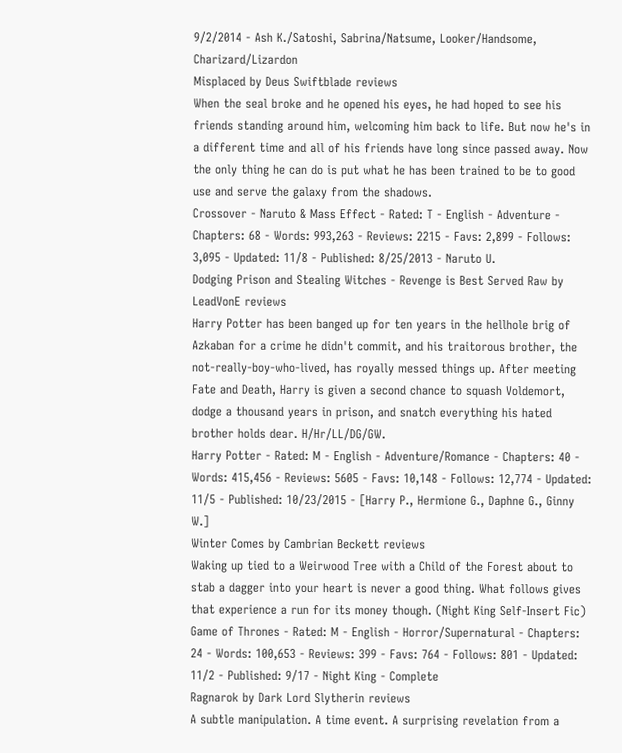9/2/2014 - Ash K./Satoshi, Sabrina/Natsume, Looker/Handsome, Charizard/Lizardon
Misplaced by Deus Swiftblade reviews
When the seal broke and he opened his eyes, he had hoped to see his friends standing around him, welcoming him back to life. But now he's in a different time and all of his friends have long since passed away. Now the only thing he can do is put what he has been trained to be to good use and serve the galaxy from the shadows.
Crossover - Naruto & Mass Effect - Rated: T - English - Adventure - Chapters: 68 - Words: 993,263 - Reviews: 2215 - Favs: 2,899 - Follows: 3,095 - Updated: 11/8 - Published: 8/25/2013 - Naruto U.
Dodging Prison and Stealing Witches - Revenge is Best Served Raw by LeadVonE reviews
Harry Potter has been banged up for ten years in the hellhole brig of Azkaban for a crime he didn't commit, and his traitorous brother, the not-really-boy-who-lived, has royally messed things up. After meeting Fate and Death, Harry is given a second chance to squash Voldemort, dodge a thousand years in prison, and snatch everything his hated brother holds dear. H/Hr/LL/DG/GW.
Harry Potter - Rated: M - English - Adventure/Romance - Chapters: 40 - Words: 415,456 - Reviews: 5605 - Favs: 10,148 - Follows: 12,774 - Updated: 11/5 - Published: 10/23/2015 - [Harry P., Hermione G., Daphne G., Ginny W.]
Winter Comes by Cambrian Beckett reviews
Waking up tied to a Weirwood Tree with a Child of the Forest about to stab a dagger into your heart is never a good thing. What follows gives that experience a run for its money though. (Night King Self-Insert Fic)
Game of Thrones - Rated: M - English - Horror/Supernatural - Chapters: 24 - Words: 100,653 - Reviews: 399 - Favs: 764 - Follows: 801 - Updated: 11/2 - Published: 9/17 - Night King - Complete
Ragnarok by Dark Lord Slytherin reviews
A subtle manipulation. A time event. A surprising revelation from a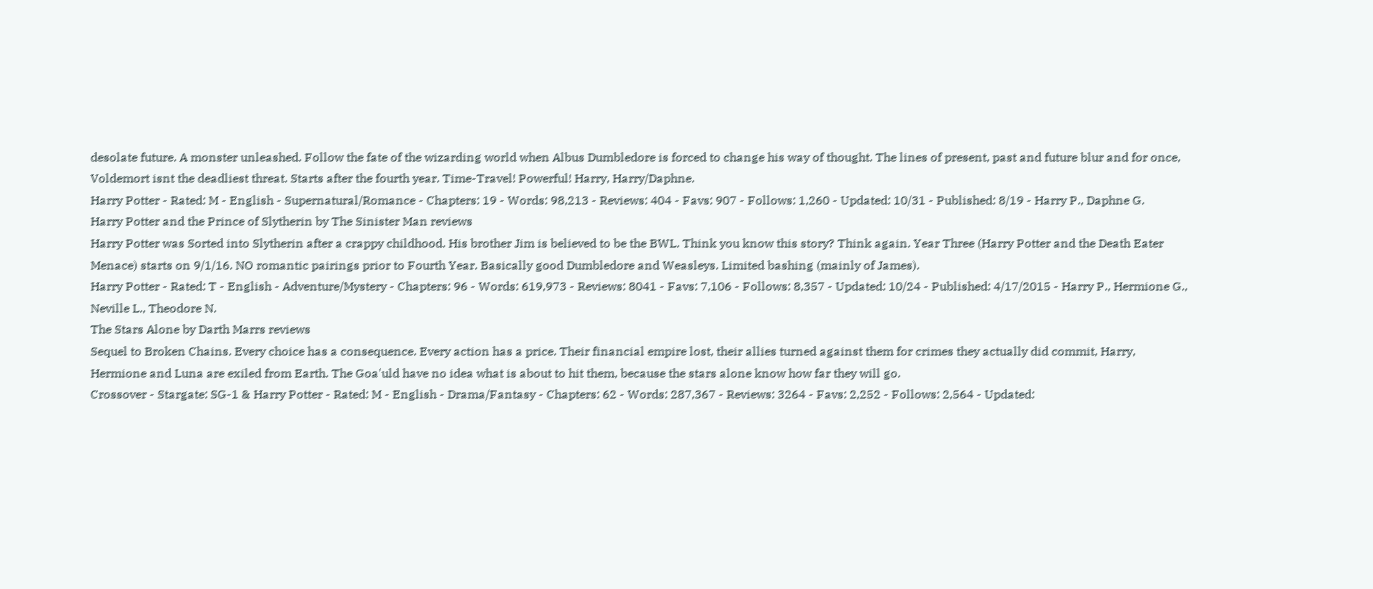desolate future. A monster unleashed. Follow the fate of the wizarding world when Albus Dumbledore is forced to change his way of thought. The lines of present, past and future blur and for once, Voldemort isnt the deadliest threat. Starts after the fourth year. Time-Travel! Powerful! Harry, Harry/Daphne.
Harry Potter - Rated: M - English - Supernatural/Romance - Chapters: 19 - Words: 98,213 - Reviews: 404 - Favs: 907 - Follows: 1,260 - Updated: 10/31 - Published: 8/19 - Harry P., Daphne G.
Harry Potter and the Prince of Slytherin by The Sinister Man reviews
Harry Potter was Sorted into Slytherin after a crappy childhood. His brother Jim is believed to be the BWL. Think you know this story? Think again. Year Three (Harry Potter and the Death Eater Menace) starts on 9/1/16. NO romantic pairings prior to Fourth Year. Basically good Dumbledore and Weasleys. Limited bashing (mainly of James).
Harry Potter - Rated: T - English - Adventure/Mystery - Chapters: 96 - Words: 619,973 - Reviews: 8041 - Favs: 7,106 - Follows: 8,357 - Updated: 10/24 - Published: 4/17/2015 - Harry P., Hermione G., Neville L., Theodore N.
The Stars Alone by Darth Marrs reviews
Sequel to Broken Chains. Every choice has a consequence. Every action has a price. Their financial empire lost, their allies turned against them for crimes they actually did commit, Harry, Hermione and Luna are exiled from Earth. The Goa'uld have no idea what is about to hit them, because the stars alone know how far they will go.
Crossover - Stargate: SG-1 & Harry Potter - Rated: M - English - Drama/Fantasy - Chapters: 62 - Words: 287,367 - Reviews: 3264 - Favs: 2,252 - Follows: 2,564 - Updated: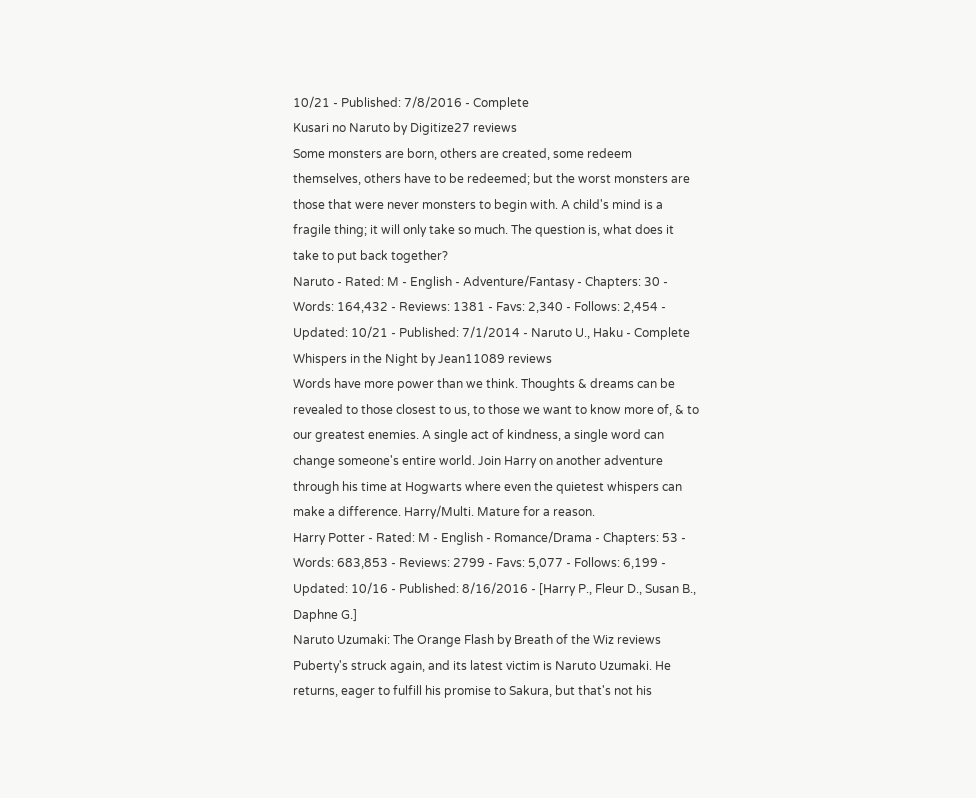10/21 - Published: 7/8/2016 - Complete
Kusari no Naruto by Digitize27 reviews
Some monsters are born, others are created, some redeem themselves, others have to be redeemed; but the worst monsters are those that were never monsters to begin with. A child's mind is a fragile thing; it will only take so much. The question is, what does it take to put back together?
Naruto - Rated: M - English - Adventure/Fantasy - Chapters: 30 - Words: 164,432 - Reviews: 1381 - Favs: 2,340 - Follows: 2,454 - Updated: 10/21 - Published: 7/1/2014 - Naruto U., Haku - Complete
Whispers in the Night by Jean11089 reviews
Words have more power than we think. Thoughts & dreams can be revealed to those closest to us, to those we want to know more of, & to our greatest enemies. A single act of kindness, a single word can change someone's entire world. Join Harry on another adventure through his time at Hogwarts where even the quietest whispers can make a difference. Harry/Multi. Mature for a reason.
Harry Potter - Rated: M - English - Romance/Drama - Chapters: 53 - Words: 683,853 - Reviews: 2799 - Favs: 5,077 - Follows: 6,199 - Updated: 10/16 - Published: 8/16/2016 - [Harry P., Fleur D., Susan B., Daphne G.]
Naruto Uzumaki: The Orange Flash by Breath of the Wiz reviews
Puberty's struck again, and its latest victim is Naruto Uzumaki. He returns, eager to fulfill his promise to Sakura, but that's not his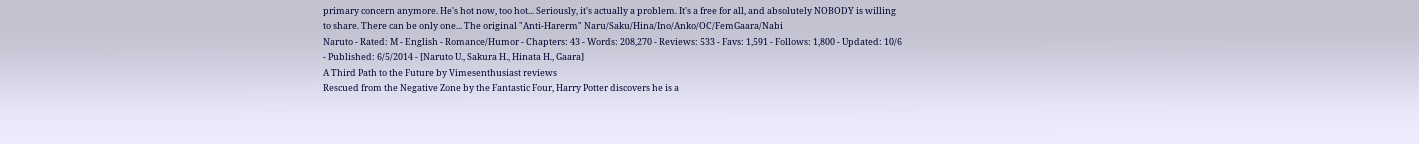primary concern anymore. He's hot now, too hot... Seriously, it's actually a problem. It's a free for all, and absolutely NOBODY is willing to share. There can be only one... The original "Anti-Harerm" Naru/Saku/Hina/Ino/Anko/OC/FemGaara/Nabi
Naruto - Rated: M - English - Romance/Humor - Chapters: 43 - Words: 208,270 - Reviews: 533 - Favs: 1,591 - Follows: 1,800 - Updated: 10/6 - Published: 6/5/2014 - [Naruto U., Sakura H., Hinata H., Gaara]
A Third Path to the Future by Vimesenthusiast reviews
Rescued from the Negative Zone by the Fantastic Four, Harry Potter discovers he is a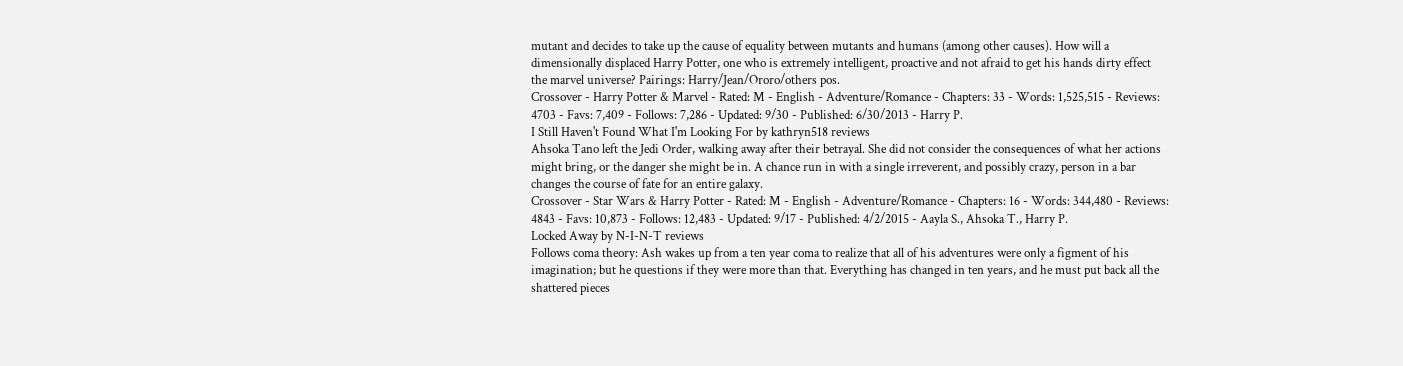mutant and decides to take up the cause of equality between mutants and humans (among other causes). How will a dimensionally displaced Harry Potter, one who is extremely intelligent, proactive and not afraid to get his hands dirty effect the marvel universe? Pairings: Harry/Jean/Ororo/others pos.
Crossover - Harry Potter & Marvel - Rated: M - English - Adventure/Romance - Chapters: 33 - Words: 1,525,515 - Reviews: 4703 - Favs: 7,409 - Follows: 7,286 - Updated: 9/30 - Published: 6/30/2013 - Harry P.
I Still Haven't Found What I'm Looking For by kathryn518 reviews
Ahsoka Tano left the Jedi Order, walking away after their betrayal. She did not consider the consequences of what her actions might bring, or the danger she might be in. A chance run in with a single irreverent, and possibly crazy, person in a bar changes the course of fate for an entire galaxy.
Crossover - Star Wars & Harry Potter - Rated: M - English - Adventure/Romance - Chapters: 16 - Words: 344,480 - Reviews: 4843 - Favs: 10,873 - Follows: 12,483 - Updated: 9/17 - Published: 4/2/2015 - Aayla S., Ahsoka T., Harry P.
Locked Away by N-I-N-T reviews
Follows coma theory: Ash wakes up from a ten year coma to realize that all of his adventures were only a figment of his imagination; but he questions if they were more than that. Everything has changed in ten years, and he must put back all the shattered pieces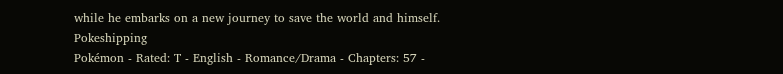while he embarks on a new journey to save the world and himself. Pokeshipping
Pokémon - Rated: T - English - Romance/Drama - Chapters: 57 -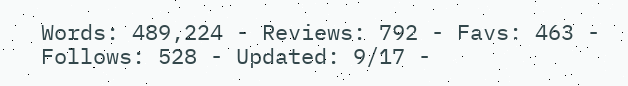Words: 489,224 - Reviews: 792 - Favs: 463 - Follows: 528 - Updated: 9/17 -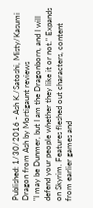Published: 1/30/2016 - Ash K./Satoshi, Misty/Kasumi
Dragon from Ash by Mortigaunt reviews
"I may be Dunmer, but I am the Dragonborn, and I will defend your people whether they like it or not." Expands on Skyrim. Features fleshed out characters, content from earlier games and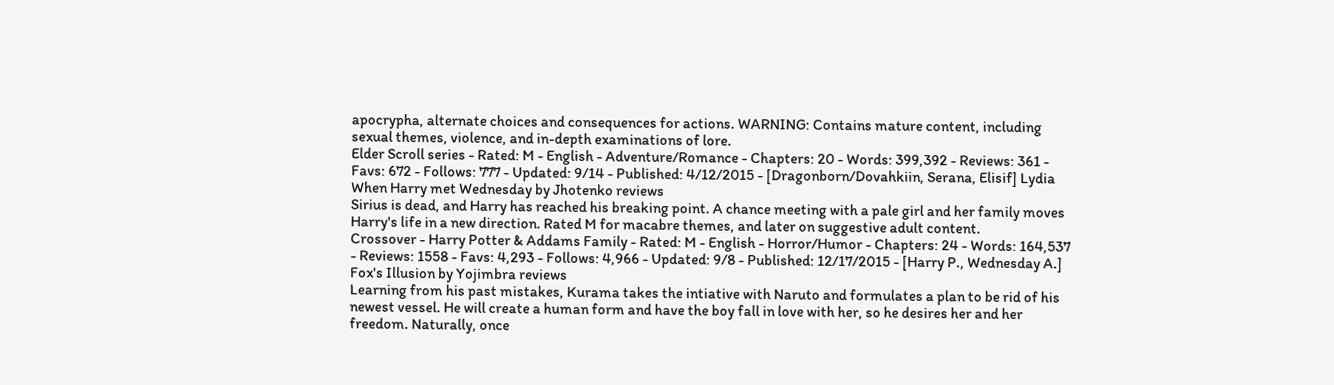apocrypha, alternate choices and consequences for actions. WARNING: Contains mature content, including sexual themes, violence, and in-depth examinations of lore.
Elder Scroll series - Rated: M - English - Adventure/Romance - Chapters: 20 - Words: 399,392 - Reviews: 361 - Favs: 672 - Follows: 777 - Updated: 9/14 - Published: 4/12/2015 - [Dragonborn/Dovahkiin, Serana, Elisif] Lydia
When Harry met Wednesday by Jhotenko reviews
Sirius is dead, and Harry has reached his breaking point. A chance meeting with a pale girl and her family moves Harry's life in a new direction. Rated M for macabre themes, and later on suggestive adult content.
Crossover - Harry Potter & Addams Family - Rated: M - English - Horror/Humor - Chapters: 24 - Words: 164,537 - Reviews: 1558 - Favs: 4,293 - Follows: 4,966 - Updated: 9/8 - Published: 12/17/2015 - [Harry P., Wednesday A.]
Fox's Illusion by Yojimbra reviews
Learning from his past mistakes, Kurama takes the intiative with Naruto and formulates a plan to be rid of his newest vessel. He will create a human form and have the boy fall in love with her, so he desires her and her freedom. Naturally, once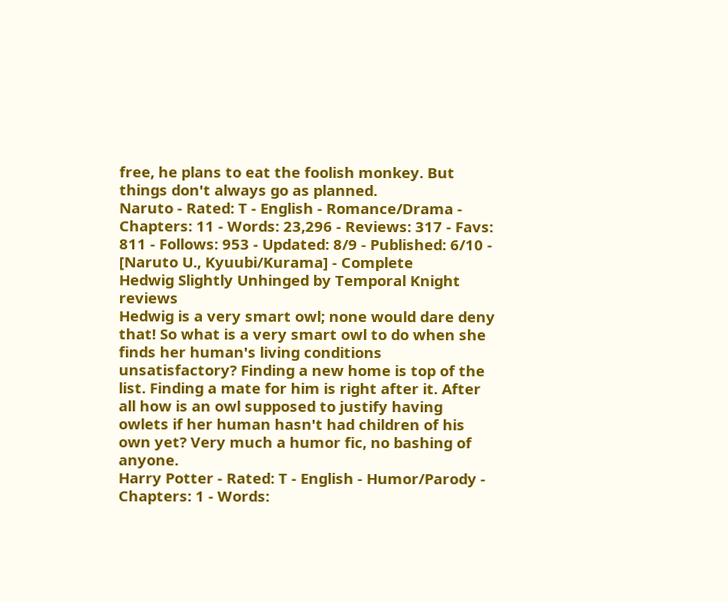free, he plans to eat the foolish monkey. But things don't always go as planned.
Naruto - Rated: T - English - Romance/Drama - Chapters: 11 - Words: 23,296 - Reviews: 317 - Favs: 811 - Follows: 953 - Updated: 8/9 - Published: 6/10 - [Naruto U., Kyuubi/Kurama] - Complete
Hedwig Slightly Unhinged by Temporal Knight reviews
Hedwig is a very smart owl; none would dare deny that! So what is a very smart owl to do when she finds her human's living conditions unsatisfactory? Finding a new home is top of the list. Finding a mate for him is right after it. After all how is an owl supposed to justify having owlets if her human hasn't had children of his own yet? Very much a humor fic, no bashing of anyone.
Harry Potter - Rated: T - English - Humor/Parody - Chapters: 1 - Words: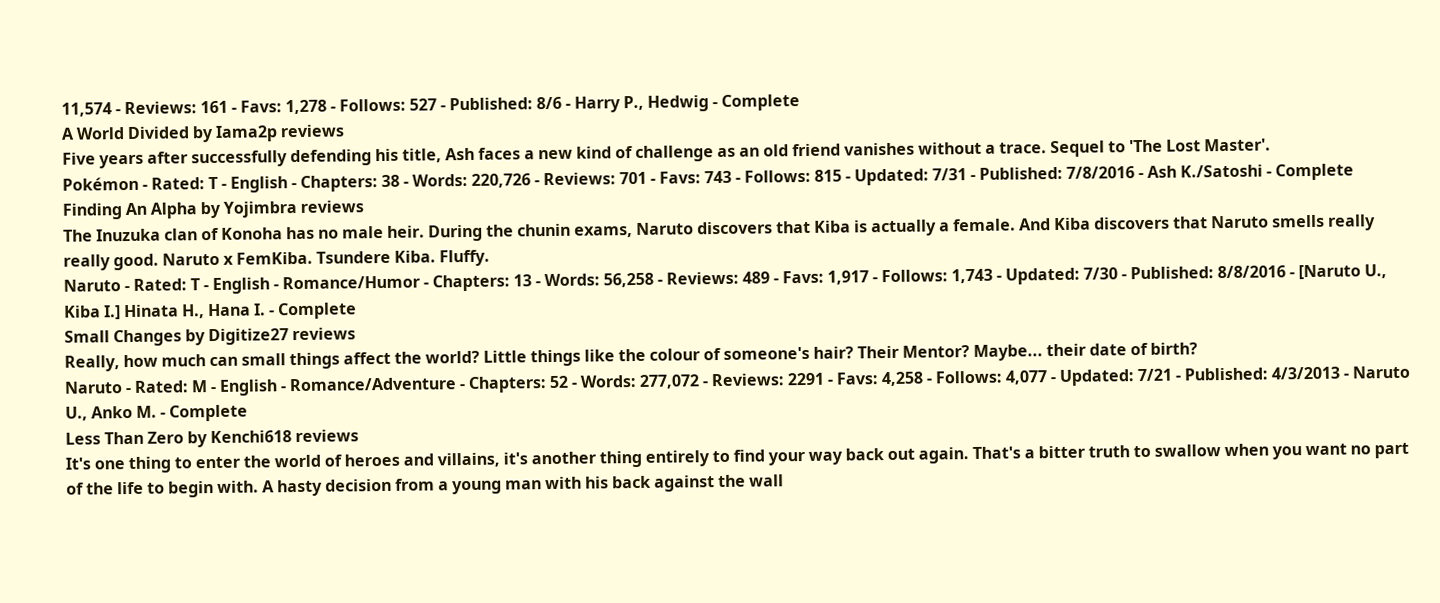11,574 - Reviews: 161 - Favs: 1,278 - Follows: 527 - Published: 8/6 - Harry P., Hedwig - Complete
A World Divided by Iama2p reviews
Five years after successfully defending his title, Ash faces a new kind of challenge as an old friend vanishes without a trace. Sequel to 'The Lost Master'.
Pokémon - Rated: T - English - Chapters: 38 - Words: 220,726 - Reviews: 701 - Favs: 743 - Follows: 815 - Updated: 7/31 - Published: 7/8/2016 - Ash K./Satoshi - Complete
Finding An Alpha by Yojimbra reviews
The Inuzuka clan of Konoha has no male heir. During the chunin exams, Naruto discovers that Kiba is actually a female. And Kiba discovers that Naruto smells really really good. Naruto x FemKiba. Tsundere Kiba. Fluffy.
Naruto - Rated: T - English - Romance/Humor - Chapters: 13 - Words: 56,258 - Reviews: 489 - Favs: 1,917 - Follows: 1,743 - Updated: 7/30 - Published: 8/8/2016 - [Naruto U., Kiba I.] Hinata H., Hana I. - Complete
Small Changes by Digitize27 reviews
Really, how much can small things affect the world? Little things like the colour of someone's hair? Their Mentor? Maybe... their date of birth?
Naruto - Rated: M - English - Romance/Adventure - Chapters: 52 - Words: 277,072 - Reviews: 2291 - Favs: 4,258 - Follows: 4,077 - Updated: 7/21 - Published: 4/3/2013 - Naruto U., Anko M. - Complete
Less Than Zero by Kenchi618 reviews
It's one thing to enter the world of heroes and villains, it's another thing entirely to find your way back out again. That's a bitter truth to swallow when you want no part of the life to begin with. A hasty decision from a young man with his back against the wall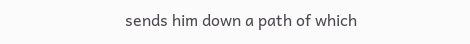sends him down a path of which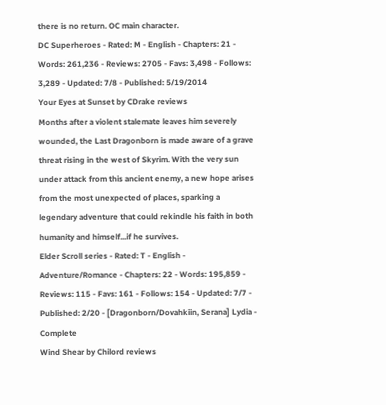there is no return. OC main character.
DC Superheroes - Rated: M - English - Chapters: 21 - Words: 261,236 - Reviews: 2705 - Favs: 3,498 - Follows: 3,289 - Updated: 7/8 - Published: 5/19/2014
Your Eyes at Sunset by CDrake reviews
Months after a violent stalemate leaves him severely wounded, the Last Dragonborn is made aware of a grave threat rising in the west of Skyrim. With the very sun under attack from this ancient enemy, a new hope arises from the most unexpected of places, sparking a legendary adventure that could rekindle his faith in both humanity and himself...if he survives.
Elder Scroll series - Rated: T - English - Adventure/Romance - Chapters: 22 - Words: 195,859 - Reviews: 115 - Favs: 161 - Follows: 154 - Updated: 7/7 - Published: 2/20 - [Dragonborn/Dovahkiin, Serana] Lydia - Complete
Wind Shear by Chilord reviews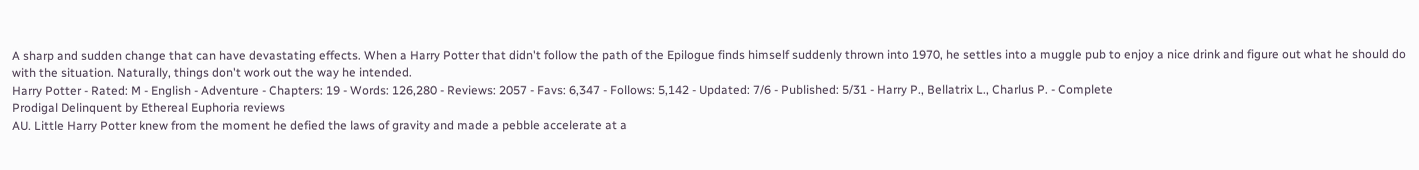A sharp and sudden change that can have devastating effects. When a Harry Potter that didn't follow the path of the Epilogue finds himself suddenly thrown into 1970, he settles into a muggle pub to enjoy a nice drink and figure out what he should do with the situation. Naturally, things don't work out the way he intended.
Harry Potter - Rated: M - English - Adventure - Chapters: 19 - Words: 126,280 - Reviews: 2057 - Favs: 6,347 - Follows: 5,142 - Updated: 7/6 - Published: 5/31 - Harry P., Bellatrix L., Charlus P. - Complete
Prodigal Delinquent by Ethereal Euphoria reviews
AU. Little Harry Potter knew from the moment he defied the laws of gravity and made a pebble accelerate at a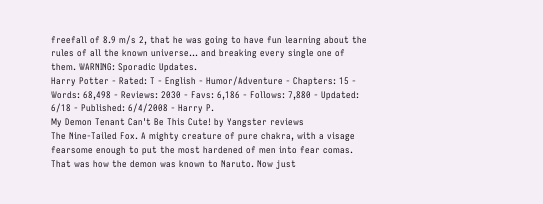freefall of 8.9 m/s 2, that he was going to have fun learning about the rules of all the known universe… and breaking every single one of them. WARNING: Sporadic Updates.
Harry Potter - Rated: T - English - Humor/Adventure - Chapters: 15 - Words: 68,498 - Reviews: 2030 - Favs: 6,186 - Follows: 7,880 - Updated: 6/18 - Published: 6/4/2008 - Harry P.
My Demon Tenant Can't Be This Cute! by Yangster reviews
The Nine-Tailed Fox. A mighty creature of pure chakra, with a visage fearsome enough to put the most hardened of men into fear comas. That was how the demon was known to Naruto. Now just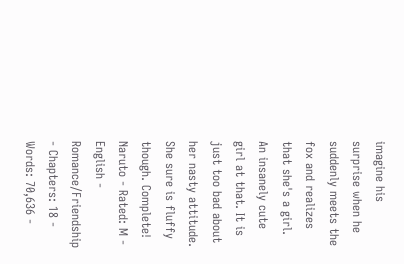imagine his surprise when he suddenly meets the fox and realizes that she's a girl. An insanely cute girl at that. It is just too bad about her nasty attitude. She sure is fluffy though. Complete!
Naruto - Rated: M - English - Romance/Friendship - Chapters: 18 - Words: 70,636 -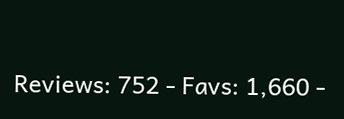Reviews: 752 - Favs: 1,660 -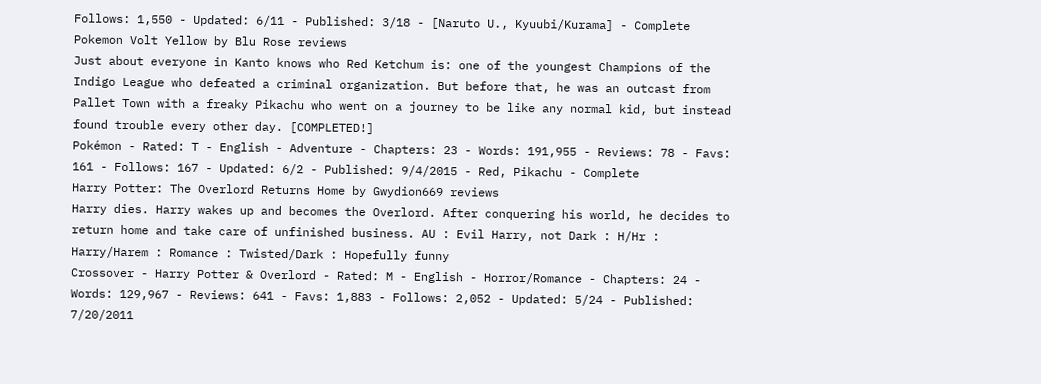Follows: 1,550 - Updated: 6/11 - Published: 3/18 - [Naruto U., Kyuubi/Kurama] - Complete
Pokemon Volt Yellow by Blu Rose reviews
Just about everyone in Kanto knows who Red Ketchum is: one of the youngest Champions of the Indigo League who defeated a criminal organization. But before that, he was an outcast from Pallet Town with a freaky Pikachu who went on a journey to be like any normal kid, but instead found trouble every other day. [COMPLETED!]
Pokémon - Rated: T - English - Adventure - Chapters: 23 - Words: 191,955 - Reviews: 78 - Favs: 161 - Follows: 167 - Updated: 6/2 - Published: 9/4/2015 - Red, Pikachu - Complete
Harry Potter: The Overlord Returns Home by Gwydion669 reviews
Harry dies. Harry wakes up and becomes the Overlord. After conquering his world, he decides to return home and take care of unfinished business. AU : Evil Harry, not Dark : H/Hr : Harry/Harem : Romance : Twisted/Dark : Hopefully funny
Crossover - Harry Potter & Overlord - Rated: M - English - Horror/Romance - Chapters: 24 - Words: 129,967 - Reviews: 641 - Favs: 1,883 - Follows: 2,052 - Updated: 5/24 - Published: 7/20/2011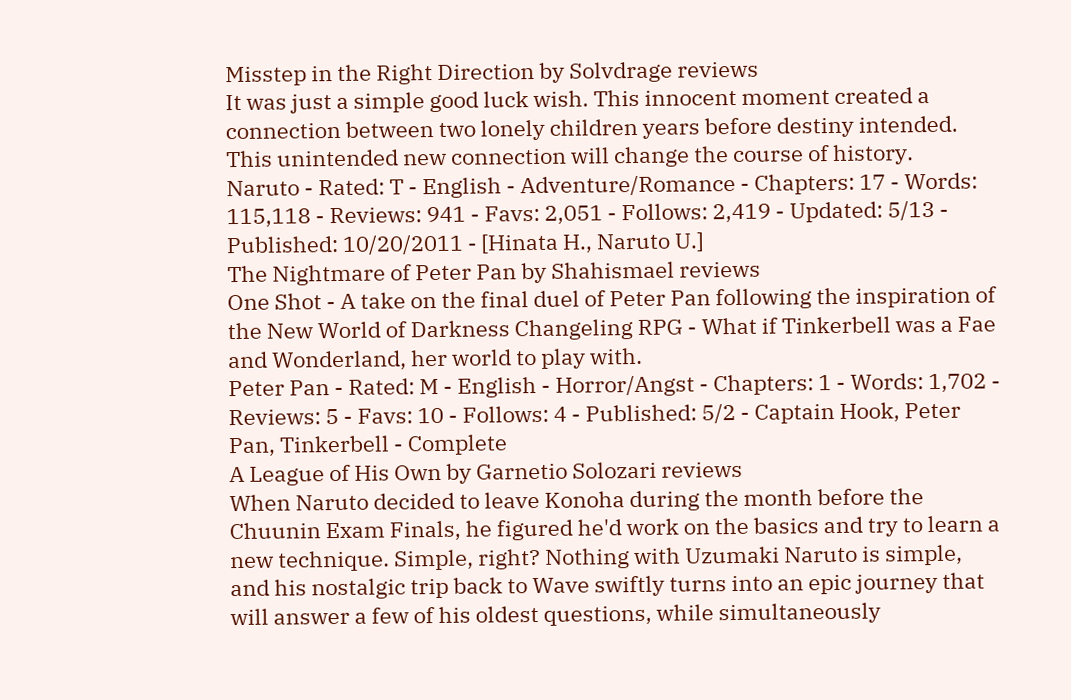Misstep in the Right Direction by Solvdrage reviews
It was just a simple good luck wish. This innocent moment created a connection between two lonely children years before destiny intended. This unintended new connection will change the course of history.
Naruto - Rated: T - English - Adventure/Romance - Chapters: 17 - Words: 115,118 - Reviews: 941 - Favs: 2,051 - Follows: 2,419 - Updated: 5/13 - Published: 10/20/2011 - [Hinata H., Naruto U.]
The Nightmare of Peter Pan by Shahismael reviews
One Shot - A take on the final duel of Peter Pan following the inspiration of the New World of Darkness Changeling RPG - What if Tinkerbell was a Fae and Wonderland, her world to play with.
Peter Pan - Rated: M - English - Horror/Angst - Chapters: 1 - Words: 1,702 - Reviews: 5 - Favs: 10 - Follows: 4 - Published: 5/2 - Captain Hook, Peter Pan, Tinkerbell - Complete
A League of His Own by Garnetio Solozari reviews
When Naruto decided to leave Konoha during the month before the Chuunin Exam Finals, he figured he'd work on the basics and try to learn a new technique. Simple, right? Nothing with Uzumaki Naruto is simple, and his nostalgic trip back to Wave swiftly turns into an epic journey that will answer a few of his oldest questions, while simultaneously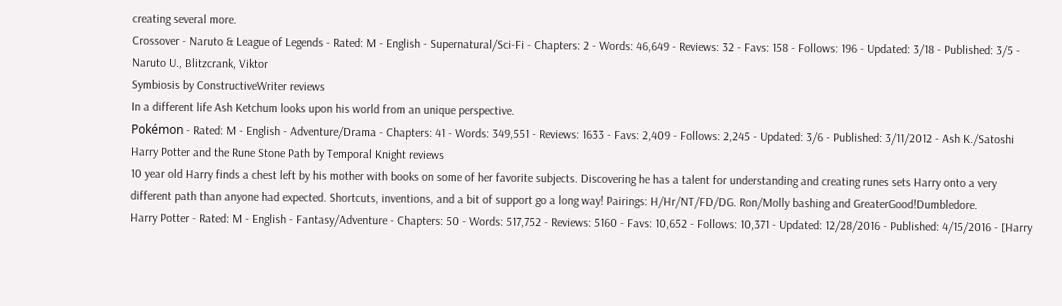creating several more.
Crossover - Naruto & League of Legends - Rated: M - English - Supernatural/Sci-Fi - Chapters: 2 - Words: 46,649 - Reviews: 32 - Favs: 158 - Follows: 196 - Updated: 3/18 - Published: 3/5 - Naruto U., Blitzcrank, Viktor
Symbiosis by ConstructiveWriter reviews
In a different life Ash Ketchum looks upon his world from an unique perspective.
Pokémon - Rated: M - English - Adventure/Drama - Chapters: 41 - Words: 349,551 - Reviews: 1633 - Favs: 2,409 - Follows: 2,245 - Updated: 3/6 - Published: 3/11/2012 - Ash K./Satoshi
Harry Potter and the Rune Stone Path by Temporal Knight reviews
10 year old Harry finds a chest left by his mother with books on some of her favorite subjects. Discovering he has a talent for understanding and creating runes sets Harry onto a very different path than anyone had expected. Shortcuts, inventions, and a bit of support go a long way! Pairings: H/Hr/NT/FD/DG. Ron/Molly bashing and GreaterGood!Dumbledore.
Harry Potter - Rated: M - English - Fantasy/Adventure - Chapters: 50 - Words: 517,752 - Reviews: 5160 - Favs: 10,652 - Follows: 10,371 - Updated: 12/28/2016 - Published: 4/15/2016 - [Harry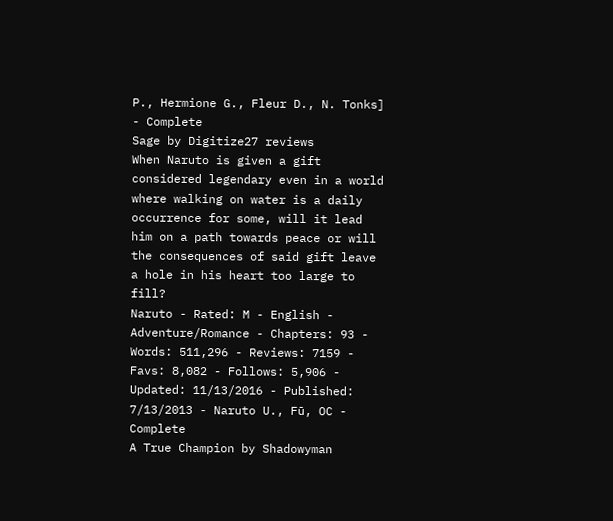P., Hermione G., Fleur D., N. Tonks] - Complete
Sage by Digitize27 reviews
When Naruto is given a gift considered legendary even in a world where walking on water is a daily occurrence for some, will it lead him on a path towards peace or will the consequences of said gift leave a hole in his heart too large to fill?
Naruto - Rated: M - English - Adventure/Romance - Chapters: 93 - Words: 511,296 - Reviews: 7159 - Favs: 8,082 - Follows: 5,906 - Updated: 11/13/2016 - Published: 7/13/2013 - Naruto U., Fū, OC - Complete
A True Champion by Shadowyman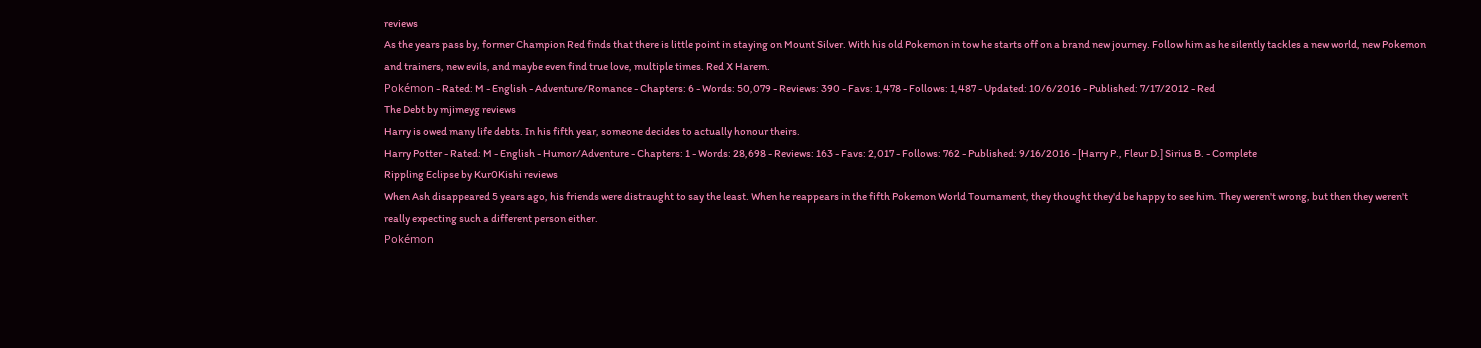reviews
As the years pass by, former Champion Red finds that there is little point in staying on Mount Silver. With his old Pokemon in tow he starts off on a brand new journey. Follow him as he silently tackles a new world, new Pokemon and trainers, new evils, and maybe even find true love, multiple times. Red X Harem.
Pokémon - Rated: M - English - Adventure/Romance - Chapters: 6 - Words: 50,079 - Reviews: 390 - Favs: 1,478 - Follows: 1,487 - Updated: 10/6/2016 - Published: 7/17/2012 - Red
The Debt by mjimeyg reviews
Harry is owed many life debts. In his fifth year, someone decides to actually honour theirs.
Harry Potter - Rated: M - English - Humor/Adventure - Chapters: 1 - Words: 28,698 - Reviews: 163 - Favs: 2,017 - Follows: 762 - Published: 9/16/2016 - [Harry P., Fleur D.] Sirius B. - Complete
Rippling Eclipse by Kur0Kishi reviews
When Ash disappeared 5 years ago, his friends were distraught to say the least. When he reappears in the fifth Pokemon World Tournament, they thought they'd be happy to see him. They weren't wrong, but then they weren't really expecting such a different person either.
Pokémon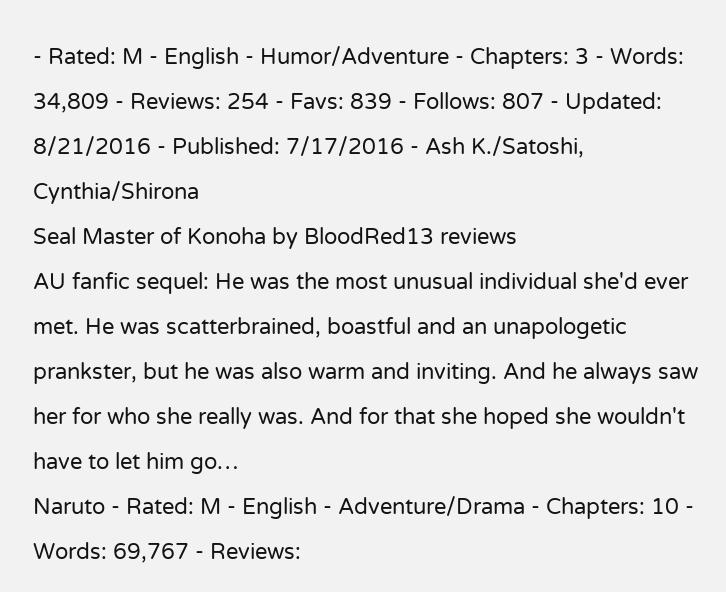- Rated: M - English - Humor/Adventure - Chapters: 3 - Words: 34,809 - Reviews: 254 - Favs: 839 - Follows: 807 - Updated: 8/21/2016 - Published: 7/17/2016 - Ash K./Satoshi, Cynthia/Shirona
Seal Master of Konoha by BloodRed13 reviews
AU fanfic sequel: He was the most unusual individual she'd ever met. He was scatterbrained, boastful and an unapologetic prankster, but he was also warm and inviting. And he always saw her for who she really was. And for that she hoped she wouldn't have to let him go…
Naruto - Rated: M - English - Adventure/Drama - Chapters: 10 - Words: 69,767 - Reviews: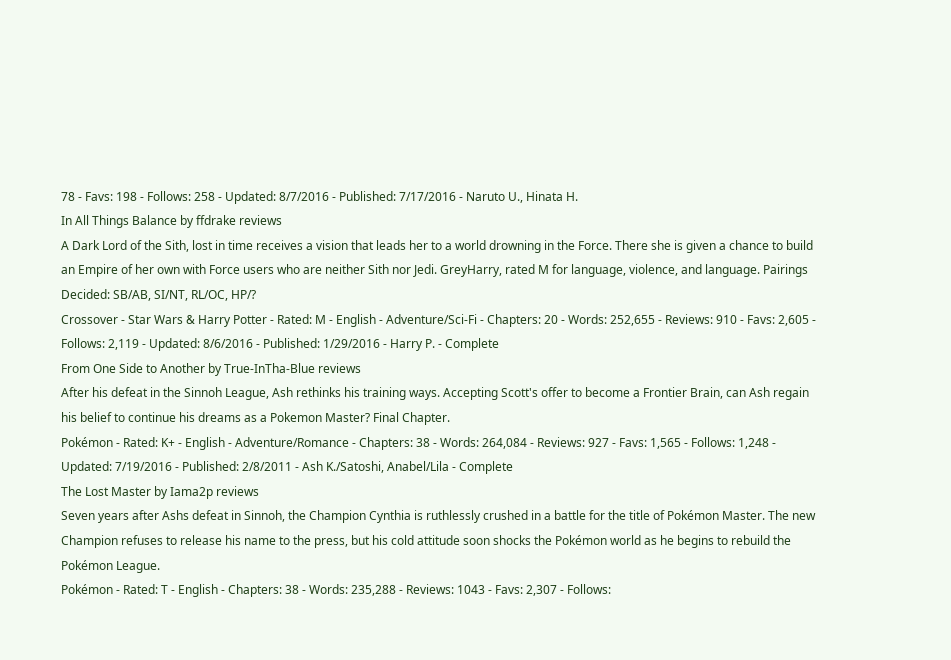78 - Favs: 198 - Follows: 258 - Updated: 8/7/2016 - Published: 7/17/2016 - Naruto U., Hinata H.
In All Things Balance by ffdrake reviews
A Dark Lord of the Sith, lost in time receives a vision that leads her to a world drowning in the Force. There she is given a chance to build an Empire of her own with Force users who are neither Sith nor Jedi. GreyHarry, rated M for language, violence, and language. Pairings Decided: SB/AB, SI/NT, RL/OC, HP/?
Crossover - Star Wars & Harry Potter - Rated: M - English - Adventure/Sci-Fi - Chapters: 20 - Words: 252,655 - Reviews: 910 - Favs: 2,605 - Follows: 2,119 - Updated: 8/6/2016 - Published: 1/29/2016 - Harry P. - Complete
From One Side to Another by True-InTha-Blue reviews
After his defeat in the Sinnoh League, Ash rethinks his training ways. Accepting Scott's offer to become a Frontier Brain, can Ash regain his belief to continue his dreams as a Pokemon Master? Final Chapter.
Pokémon - Rated: K+ - English - Adventure/Romance - Chapters: 38 - Words: 264,084 - Reviews: 927 - Favs: 1,565 - Follows: 1,248 - Updated: 7/19/2016 - Published: 2/8/2011 - Ash K./Satoshi, Anabel/Lila - Complete
The Lost Master by Iama2p reviews
Seven years after Ashs defeat in Sinnoh, the Champion Cynthia is ruthlessly crushed in a battle for the title of Pokémon Master. The new Champion refuses to release his name to the press, but his cold attitude soon shocks the Pokémon world as he begins to rebuild the Pokémon League.
Pokémon - Rated: T - English - Chapters: 38 - Words: 235,288 - Reviews: 1043 - Favs: 2,307 - Follows: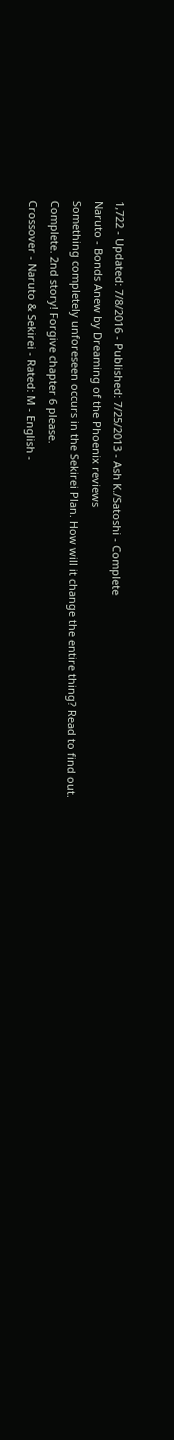1,722 - Updated: 7/8/2016 - Published: 7/25/2013 - Ash K./Satoshi - Complete
Naruto - Bonds Anew by Dreaming of the Phoenix reviews
Something completely unforeseen occurs in the Sekirei Plan. How will it change the entire thing? Read to find out. Complete. 2nd story! Forgive chapter 6 please.
Crossover - Naruto & Sekirei - Rated: M - English -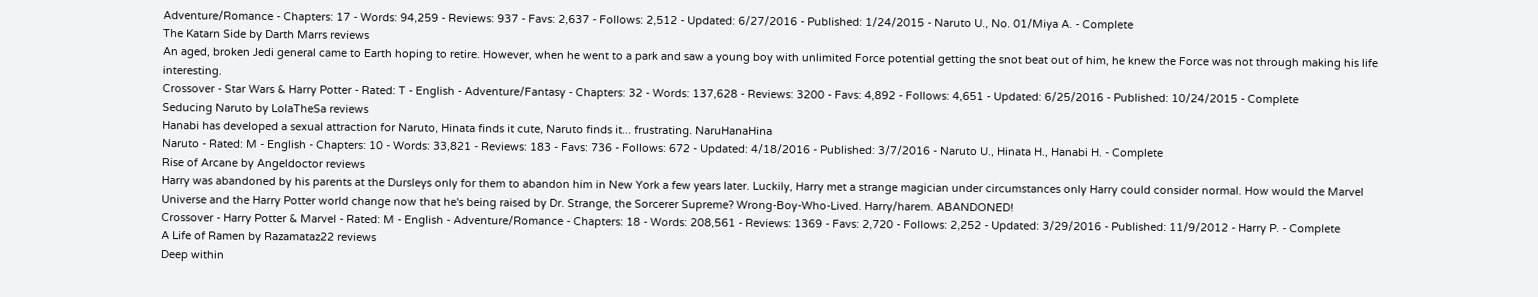Adventure/Romance - Chapters: 17 - Words: 94,259 - Reviews: 937 - Favs: 2,637 - Follows: 2,512 - Updated: 6/27/2016 - Published: 1/24/2015 - Naruto U., No. 01/Miya A. - Complete
The Katarn Side by Darth Marrs reviews
An aged, broken Jedi general came to Earth hoping to retire. However, when he went to a park and saw a young boy with unlimited Force potential getting the snot beat out of him, he knew the Force was not through making his life interesting.
Crossover - Star Wars & Harry Potter - Rated: T - English - Adventure/Fantasy - Chapters: 32 - Words: 137,628 - Reviews: 3200 - Favs: 4,892 - Follows: 4,651 - Updated: 6/25/2016 - Published: 10/24/2015 - Complete
Seducing Naruto by LolaTheSa reviews
Hanabi has developed a sexual attraction for Naruto, Hinata finds it cute, Naruto finds it... frustrating. NaruHanaHina
Naruto - Rated: M - English - Chapters: 10 - Words: 33,821 - Reviews: 183 - Favs: 736 - Follows: 672 - Updated: 4/18/2016 - Published: 3/7/2016 - Naruto U., Hinata H., Hanabi H. - Complete
Rise of Arcane by Angeldoctor reviews
Harry was abandoned by his parents at the Dursleys only for them to abandon him in New York a few years later. Luckily, Harry met a strange magician under circumstances only Harry could consider normal. How would the Marvel Universe and the Harry Potter world change now that he's being raised by Dr. Strange, the Sorcerer Supreme? Wrong-Boy-Who-Lived. Harry/harem. ABANDONED!
Crossover - Harry Potter & Marvel - Rated: M - English - Adventure/Romance - Chapters: 18 - Words: 208,561 - Reviews: 1369 - Favs: 2,720 - Follows: 2,252 - Updated: 3/29/2016 - Published: 11/9/2012 - Harry P. - Complete
A Life of Ramen by Razamataz22 reviews
Deep within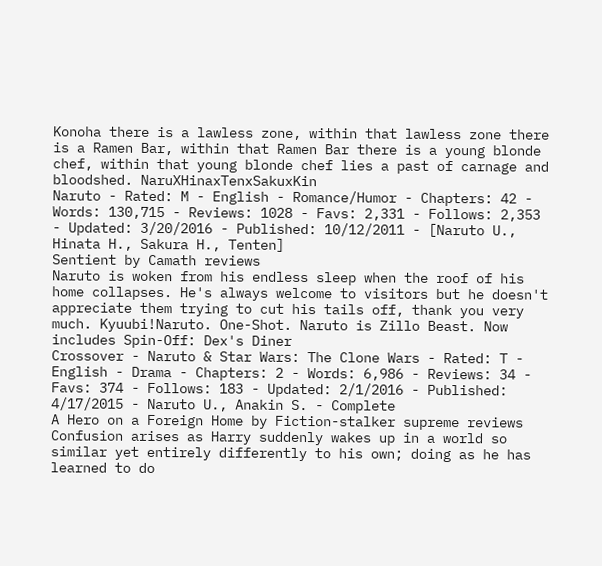Konoha there is a lawless zone, within that lawless zone there is a Ramen Bar, within that Ramen Bar there is a young blonde chef, within that young blonde chef lies a past of carnage and bloodshed. NaruXHinaxTenxSakuxKin
Naruto - Rated: M - English - Romance/Humor - Chapters: 42 - Words: 130,715 - Reviews: 1028 - Favs: 2,331 - Follows: 2,353 - Updated: 3/20/2016 - Published: 10/12/2011 - [Naruto U., Hinata H., Sakura H., Tenten]
Sentient by Camath reviews
Naruto is woken from his endless sleep when the roof of his home collapses. He's always welcome to visitors but he doesn't appreciate them trying to cut his tails off, thank you very much. Kyuubi!Naruto. One-Shot. Naruto is Zillo Beast. Now includes Spin-Off: Dex's Diner
Crossover - Naruto & Star Wars: The Clone Wars - Rated: T - English - Drama - Chapters: 2 - Words: 6,986 - Reviews: 34 - Favs: 374 - Follows: 183 - Updated: 2/1/2016 - Published: 4/17/2015 - Naruto U., Anakin S. - Complete
A Hero on a Foreign Home by Fiction-stalker supreme reviews
Confusion arises as Harry suddenly wakes up in a world so similar yet entirely differently to his own; doing as he has learned to do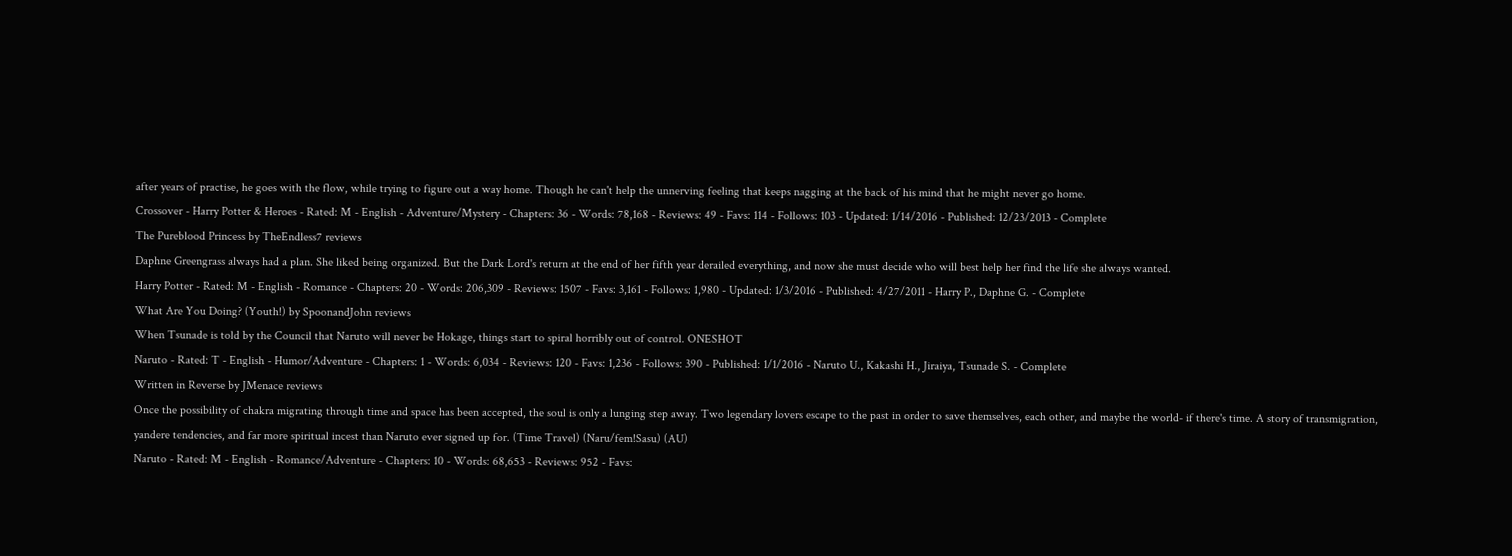after years of practise, he goes with the flow, while trying to figure out a way home. Though he can't help the unnerving feeling that keeps nagging at the back of his mind that he might never go home.
Crossover - Harry Potter & Heroes - Rated: M - English - Adventure/Mystery - Chapters: 36 - Words: 78,168 - Reviews: 49 - Favs: 114 - Follows: 103 - Updated: 1/14/2016 - Published: 12/23/2013 - Complete
The Pureblood Princess by TheEndless7 reviews
Daphne Greengrass always had a plan. She liked being organized. But the Dark Lord's return at the end of her fifth year derailed everything, and now she must decide who will best help her find the life she always wanted.
Harry Potter - Rated: M - English - Romance - Chapters: 20 - Words: 206,309 - Reviews: 1507 - Favs: 3,161 - Follows: 1,980 - Updated: 1/3/2016 - Published: 4/27/2011 - Harry P., Daphne G. - Complete
What Are You Doing? (Youth!) by SpoonandJohn reviews
When Tsunade is told by the Council that Naruto will never be Hokage, things start to spiral horribly out of control. ONESHOT
Naruto - Rated: T - English - Humor/Adventure - Chapters: 1 - Words: 6,034 - Reviews: 120 - Favs: 1,236 - Follows: 390 - Published: 1/1/2016 - Naruto U., Kakashi H., Jiraiya, Tsunade S. - Complete
Written in Reverse by JMenace reviews
Once the possibility of chakra migrating through time and space has been accepted, the soul is only a lunging step away. Two legendary lovers escape to the past in order to save themselves, each other, and maybe the world- if there's time. A story of transmigration, yandere tendencies, and far more spiritual incest than Naruto ever signed up for. (Time Travel) (Naru/fem!Sasu) (AU)
Naruto - Rated: M - English - Romance/Adventure - Chapters: 10 - Words: 68,653 - Reviews: 952 - Favs: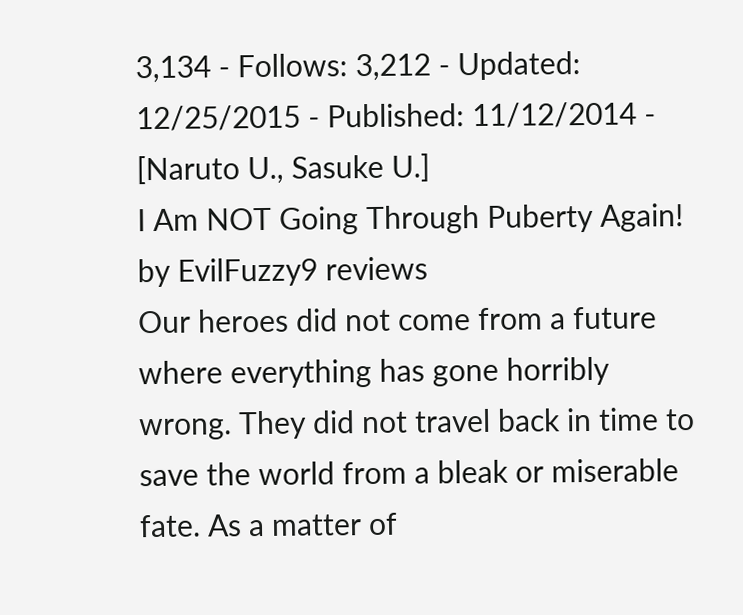3,134 - Follows: 3,212 - Updated: 12/25/2015 - Published: 11/12/2014 - [Naruto U., Sasuke U.]
I Am NOT Going Through Puberty Again! by EvilFuzzy9 reviews
Our heroes did not come from a future where everything has gone horribly wrong. They did not travel back in time to save the world from a bleak or miserable fate. As a matter of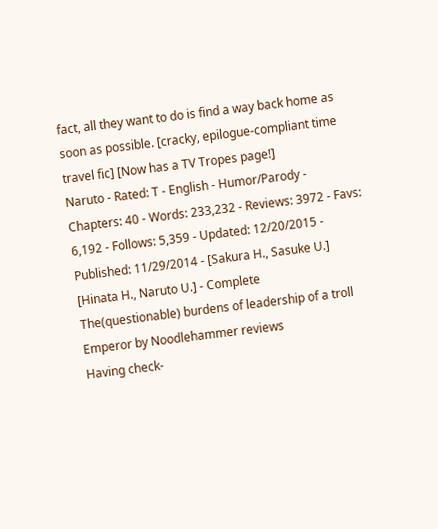fact, all they want to do is find a way back home as soon as possible. [cracky, epilogue-compliant time travel fic] [Now has a TV Tropes page!]
Naruto - Rated: T - English - Humor/Parody - Chapters: 40 - Words: 233,232 - Reviews: 3972 - Favs: 6,192 - Follows: 5,359 - Updated: 12/20/2015 - Published: 11/29/2014 - [Sakura H., Sasuke U.] [Hinata H., Naruto U.] - Complete
The(questionable) burdens of leadership of a troll Emperor by Noodlehammer reviews
Having check-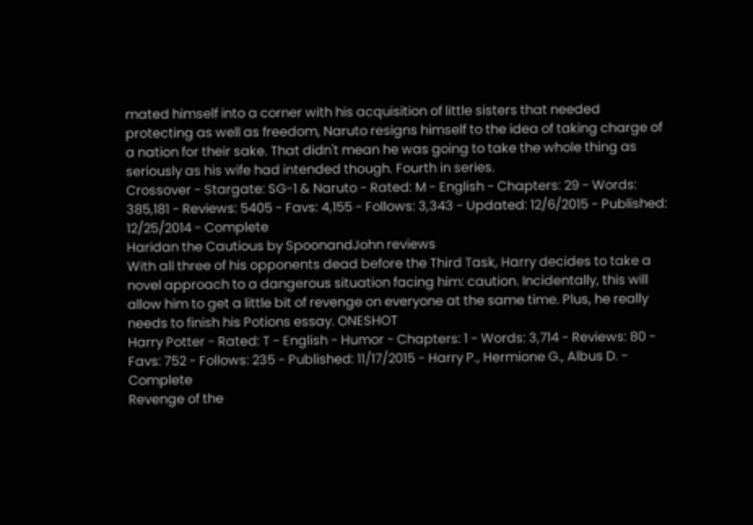mated himself into a corner with his acquisition of little sisters that needed protecting as well as freedom, Naruto resigns himself to the idea of taking charge of a nation for their sake. That didn't mean he was going to take the whole thing as seriously as his wife had intended though. Fourth in series.
Crossover - Stargate: SG-1 & Naruto - Rated: M - English - Chapters: 29 - Words: 385,181 - Reviews: 5405 - Favs: 4,155 - Follows: 3,343 - Updated: 12/6/2015 - Published: 12/25/2014 - Complete
Haridan the Cautious by SpoonandJohn reviews
With all three of his opponents dead before the Third Task, Harry decides to take a novel approach to a dangerous situation facing him: caution. Incidentally, this will allow him to get a little bit of revenge on everyone at the same time. Plus, he really needs to finish his Potions essay. ONESHOT
Harry Potter - Rated: T - English - Humor - Chapters: 1 - Words: 3,714 - Reviews: 80 - Favs: 752 - Follows: 235 - Published: 11/17/2015 - Harry P., Hermione G., Albus D. - Complete
Revenge of the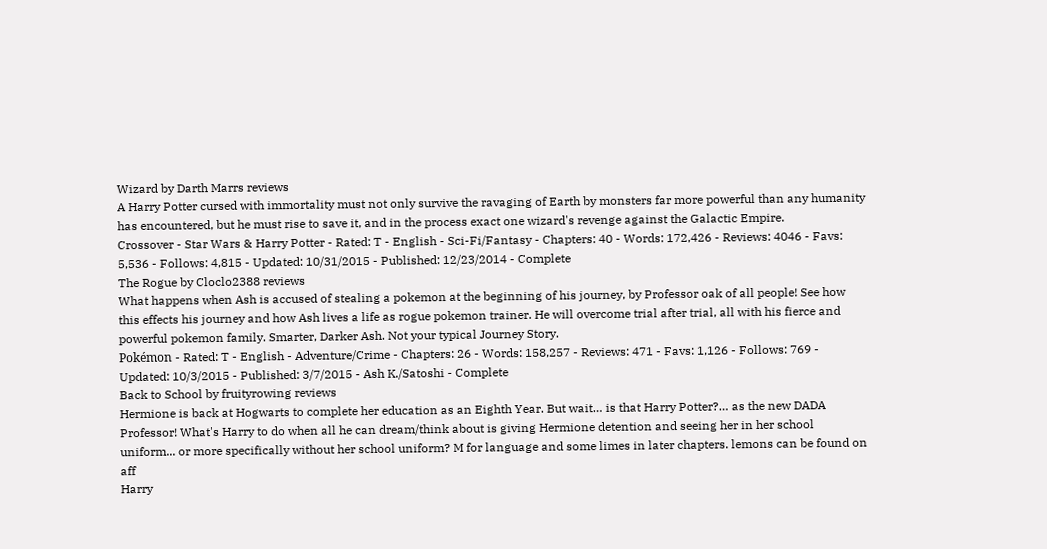Wizard by Darth Marrs reviews
A Harry Potter cursed with immortality must not only survive the ravaging of Earth by monsters far more powerful than any humanity has encountered, but he must rise to save it, and in the process exact one wizard's revenge against the Galactic Empire.
Crossover - Star Wars & Harry Potter - Rated: T - English - Sci-Fi/Fantasy - Chapters: 40 - Words: 172,426 - Reviews: 4046 - Favs: 5,536 - Follows: 4,815 - Updated: 10/31/2015 - Published: 12/23/2014 - Complete
The Rogue by Cloclo2388 reviews
What happens when Ash is accused of stealing a pokemon at the beginning of his journey, by Professor oak of all people! See how this effects his journey and how Ash lives a life as rogue pokemon trainer. He will overcome trial after trial, all with his fierce and powerful pokemon family. Smarter, Darker Ash. Not your typical Journey Story.
Pokémon - Rated: T - English - Adventure/Crime - Chapters: 26 - Words: 158,257 - Reviews: 471 - Favs: 1,126 - Follows: 769 - Updated: 10/3/2015 - Published: 3/7/2015 - Ash K./Satoshi - Complete
Back to School by fruityrowing reviews
Hermione is back at Hogwarts to complete her education as an Eighth Year. But wait… is that Harry Potter?… as the new DADA Professor! What's Harry to do when all he can dream/think about is giving Hermione detention and seeing her in her school uniform... or more specifically without her school uniform? M for language and some limes in later chapters. lemons can be found on aff
Harry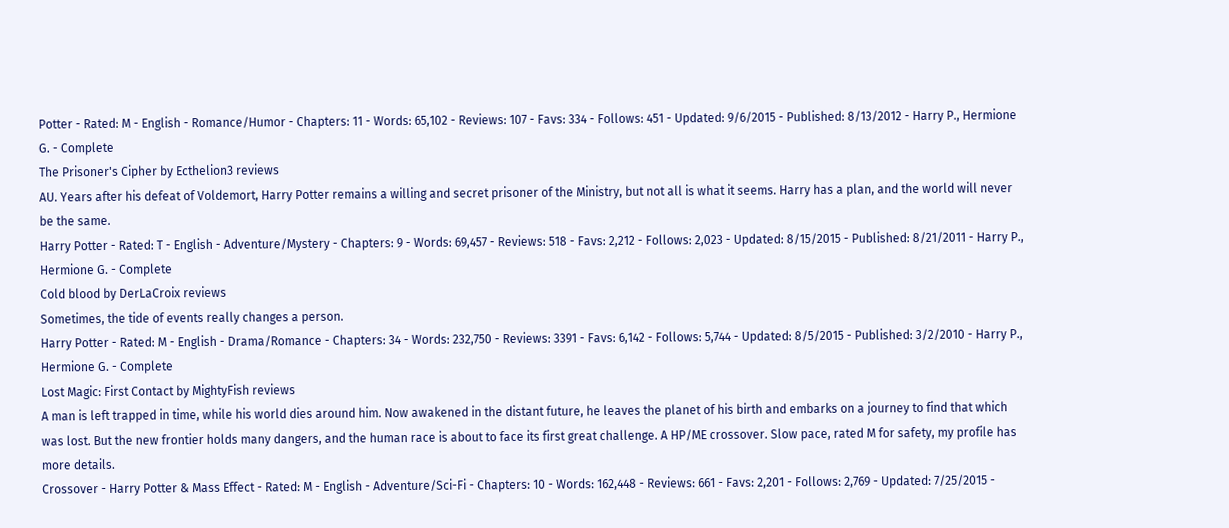Potter - Rated: M - English - Romance/Humor - Chapters: 11 - Words: 65,102 - Reviews: 107 - Favs: 334 - Follows: 451 - Updated: 9/6/2015 - Published: 8/13/2012 - Harry P., Hermione G. - Complete
The Prisoner's Cipher by Ecthelion3 reviews
AU. Years after his defeat of Voldemort, Harry Potter remains a willing and secret prisoner of the Ministry, but not all is what it seems. Harry has a plan, and the world will never be the same.
Harry Potter - Rated: T - English - Adventure/Mystery - Chapters: 9 - Words: 69,457 - Reviews: 518 - Favs: 2,212 - Follows: 2,023 - Updated: 8/15/2015 - Published: 8/21/2011 - Harry P., Hermione G. - Complete
Cold blood by DerLaCroix reviews
Sometimes, the tide of events really changes a person.
Harry Potter - Rated: M - English - Drama/Romance - Chapters: 34 - Words: 232,750 - Reviews: 3391 - Favs: 6,142 - Follows: 5,744 - Updated: 8/5/2015 - Published: 3/2/2010 - Harry P., Hermione G. - Complete
Lost Magic: First Contact by MightyFish reviews
A man is left trapped in time, while his world dies around him. Now awakened in the distant future, he leaves the planet of his birth and embarks on a journey to find that which was lost. But the new frontier holds many dangers, and the human race is about to face its first great challenge. A HP/ME crossover. Slow pace, rated M for safety, my profile has more details.
Crossover - Harry Potter & Mass Effect - Rated: M - English - Adventure/Sci-Fi - Chapters: 10 - Words: 162,448 - Reviews: 661 - Favs: 2,201 - Follows: 2,769 - Updated: 7/25/2015 -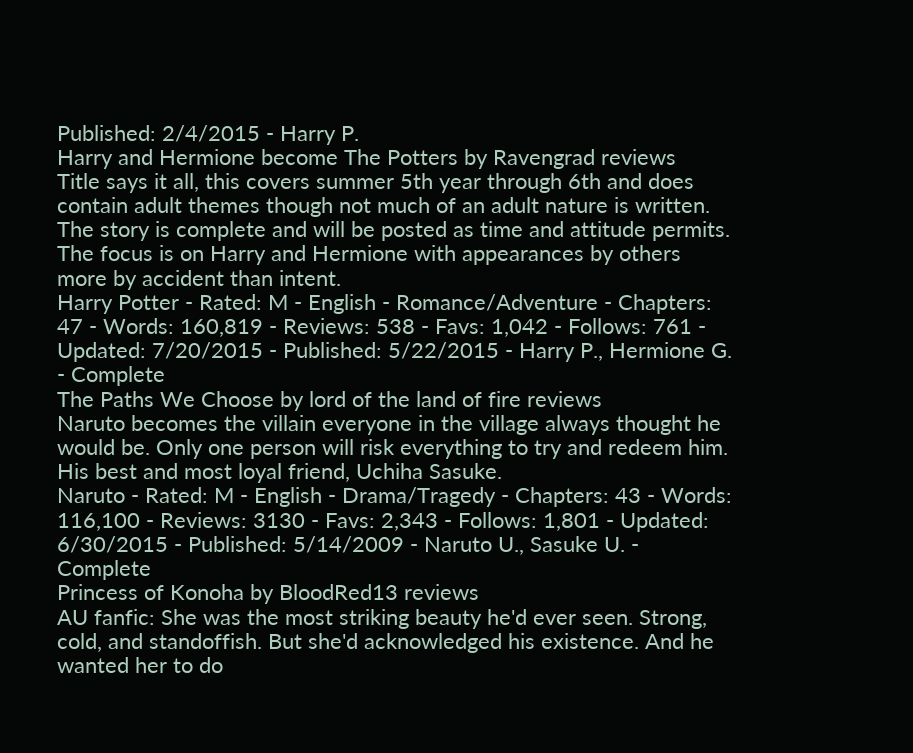Published: 2/4/2015 - Harry P.
Harry and Hermione become The Potters by Ravengrad reviews
Title says it all, this covers summer 5th year through 6th and does contain adult themes though not much of an adult nature is written. The story is complete and will be posted as time and attitude permits. The focus is on Harry and Hermione with appearances by others more by accident than intent.
Harry Potter - Rated: M - English - Romance/Adventure - Chapters: 47 - Words: 160,819 - Reviews: 538 - Favs: 1,042 - Follows: 761 - Updated: 7/20/2015 - Published: 5/22/2015 - Harry P., Hermione G. - Complete
The Paths We Choose by lord of the land of fire reviews
Naruto becomes the villain everyone in the village always thought he would be. Only one person will risk everything to try and redeem him. His best and most loyal friend, Uchiha Sasuke.
Naruto - Rated: M - English - Drama/Tragedy - Chapters: 43 - Words: 116,100 - Reviews: 3130 - Favs: 2,343 - Follows: 1,801 - Updated: 6/30/2015 - Published: 5/14/2009 - Naruto U., Sasuke U. - Complete
Princess of Konoha by BloodRed13 reviews
AU fanfic: She was the most striking beauty he'd ever seen. Strong, cold, and standoffish. But she'd acknowledged his existence. And he wanted her to do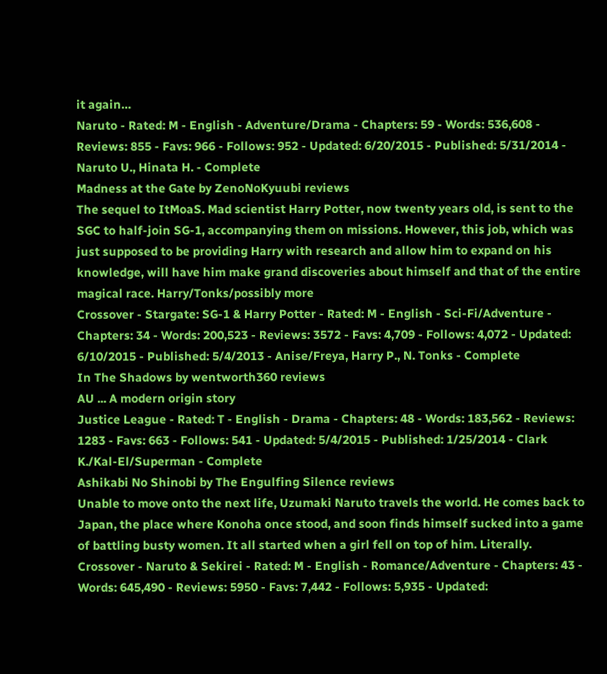it again…
Naruto - Rated: M - English - Adventure/Drama - Chapters: 59 - Words: 536,608 - Reviews: 855 - Favs: 966 - Follows: 952 - Updated: 6/20/2015 - Published: 5/31/2014 - Naruto U., Hinata H. - Complete
Madness at the Gate by ZenoNoKyuubi reviews
The sequel to ItMoaS. Mad scientist Harry Potter, now twenty years old, is sent to the SGC to half-join SG-1, accompanying them on missions. However, this job, which was just supposed to be providing Harry with research and allow him to expand on his knowledge, will have him make grand discoveries about himself and that of the entire magical race. Harry/Tonks/possibly more
Crossover - Stargate: SG-1 & Harry Potter - Rated: M - English - Sci-Fi/Adventure - Chapters: 34 - Words: 200,523 - Reviews: 3572 - Favs: 4,709 - Follows: 4,072 - Updated: 6/10/2015 - Published: 5/4/2013 - Anise/Freya, Harry P., N. Tonks - Complete
In The Shadows by wentworth360 reviews
AU ... A modern origin story
Justice League - Rated: T - English - Drama - Chapters: 48 - Words: 183,562 - Reviews: 1283 - Favs: 663 - Follows: 541 - Updated: 5/4/2015 - Published: 1/25/2014 - Clark K./Kal-El/Superman - Complete
Ashikabi No Shinobi by The Engulfing Silence reviews
Unable to move onto the next life, Uzumaki Naruto travels the world. He comes back to Japan, the place where Konoha once stood, and soon finds himself sucked into a game of battling busty women. It all started when a girl fell on top of him. Literally.
Crossover - Naruto & Sekirei - Rated: M - English - Romance/Adventure - Chapters: 43 - Words: 645,490 - Reviews: 5950 - Favs: 7,442 - Follows: 5,935 - Updated: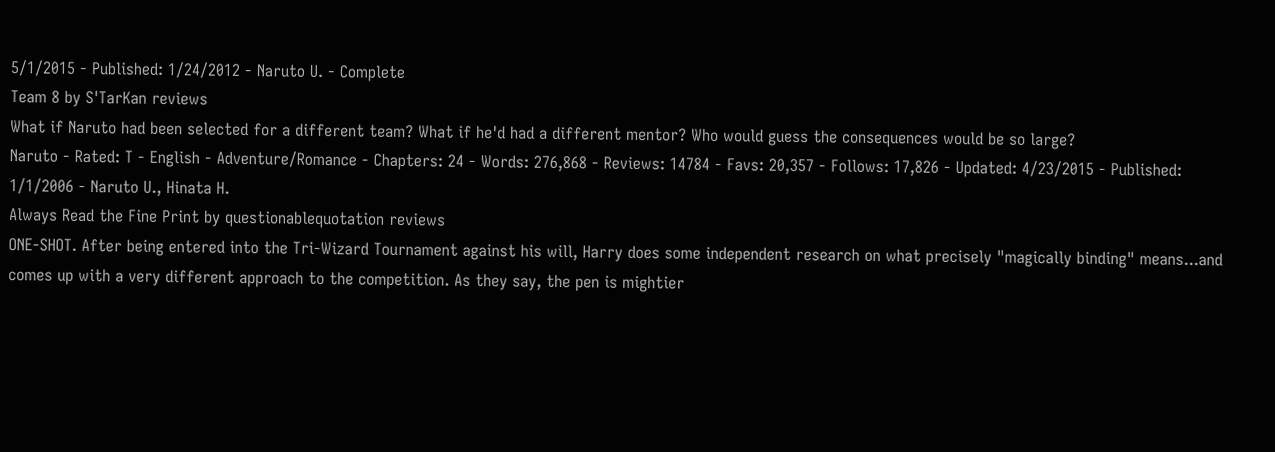5/1/2015 - Published: 1/24/2012 - Naruto U. - Complete
Team 8 by S'TarKan reviews
What if Naruto had been selected for a different team? What if he'd had a different mentor? Who would guess the consequences would be so large?
Naruto - Rated: T - English - Adventure/Romance - Chapters: 24 - Words: 276,868 - Reviews: 14784 - Favs: 20,357 - Follows: 17,826 - Updated: 4/23/2015 - Published: 1/1/2006 - Naruto U., Hinata H.
Always Read the Fine Print by questionablequotation reviews
ONE-SHOT. After being entered into the Tri-Wizard Tournament against his will, Harry does some independent research on what precisely "magically binding" means...and comes up with a very different approach to the competition. As they say, the pen is mightier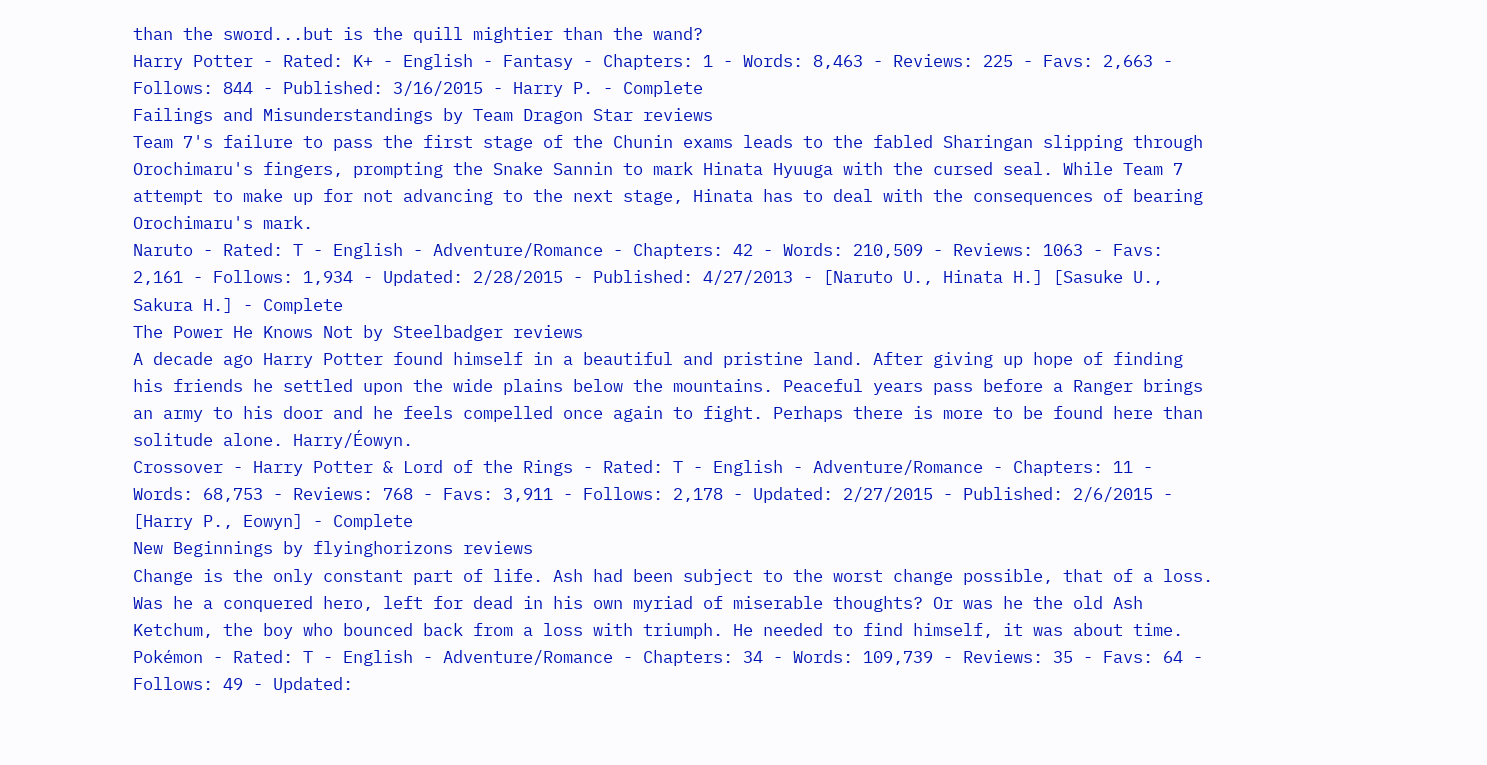than the sword...but is the quill mightier than the wand?
Harry Potter - Rated: K+ - English - Fantasy - Chapters: 1 - Words: 8,463 - Reviews: 225 - Favs: 2,663 - Follows: 844 - Published: 3/16/2015 - Harry P. - Complete
Failings and Misunderstandings by Team Dragon Star reviews
Team 7's failure to pass the first stage of the Chunin exams leads to the fabled Sharingan slipping through Orochimaru's fingers, prompting the Snake Sannin to mark Hinata Hyuuga with the cursed seal. While Team 7 attempt to make up for not advancing to the next stage, Hinata has to deal with the consequences of bearing Orochimaru's mark.
Naruto - Rated: T - English - Adventure/Romance - Chapters: 42 - Words: 210,509 - Reviews: 1063 - Favs: 2,161 - Follows: 1,934 - Updated: 2/28/2015 - Published: 4/27/2013 - [Naruto U., Hinata H.] [Sasuke U., Sakura H.] - Complete
The Power He Knows Not by Steelbadger reviews
A decade ago Harry Potter found himself in a beautiful and pristine land. After giving up hope of finding his friends he settled upon the wide plains below the mountains. Peaceful years pass before a Ranger brings an army to his door and he feels compelled once again to fight. Perhaps there is more to be found here than solitude alone. Harry/Éowyn.
Crossover - Harry Potter & Lord of the Rings - Rated: T - English - Adventure/Romance - Chapters: 11 - Words: 68,753 - Reviews: 768 - Favs: 3,911 - Follows: 2,178 - Updated: 2/27/2015 - Published: 2/6/2015 - [Harry P., Eowyn] - Complete
New Beginnings by flyinghorizons reviews
Change is the only constant part of life. Ash had been subject to the worst change possible, that of a loss. Was he a conquered hero, left for dead in his own myriad of miserable thoughts? Or was he the old Ash Ketchum, the boy who bounced back from a loss with triumph. He needed to find himself, it was about time.
Pokémon - Rated: T - English - Adventure/Romance - Chapters: 34 - Words: 109,739 - Reviews: 35 - Favs: 64 - Follows: 49 - Updated: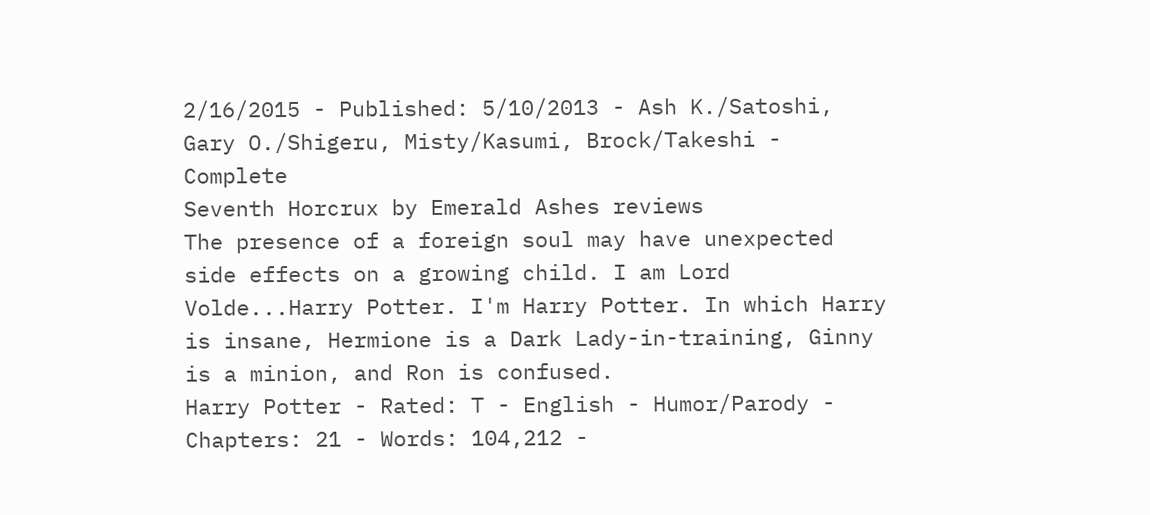2/16/2015 - Published: 5/10/2013 - Ash K./Satoshi, Gary O./Shigeru, Misty/Kasumi, Brock/Takeshi - Complete
Seventh Horcrux by Emerald Ashes reviews
The presence of a foreign soul may have unexpected side effects on a growing child. I am Lord Volde...Harry Potter. I'm Harry Potter. In which Harry is insane, Hermione is a Dark Lady-in-training, Ginny is a minion, and Ron is confused.
Harry Potter - Rated: T - English - Humor/Parody - Chapters: 21 - Words: 104,212 -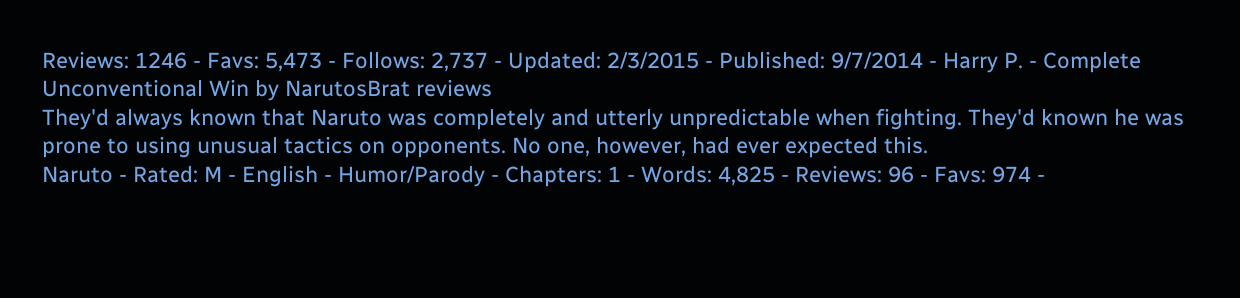Reviews: 1246 - Favs: 5,473 - Follows: 2,737 - Updated: 2/3/2015 - Published: 9/7/2014 - Harry P. - Complete
Unconventional Win by NarutosBrat reviews
They'd always known that Naruto was completely and utterly unpredictable when fighting. They'd known he was prone to using unusual tactics on opponents. No one, however, had ever expected this.
Naruto - Rated: M - English - Humor/Parody - Chapters: 1 - Words: 4,825 - Reviews: 96 - Favs: 974 -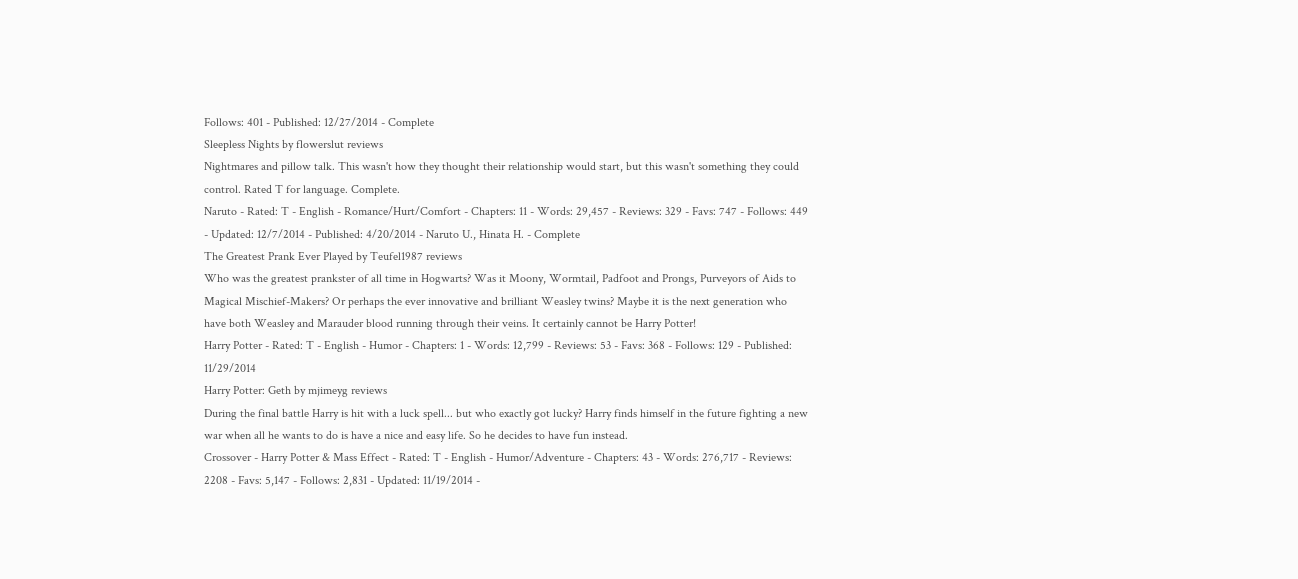Follows: 401 - Published: 12/27/2014 - Complete
Sleepless Nights by flowerslut reviews
Nightmares and pillow talk. This wasn't how they thought their relationship would start, but this wasn't something they could control. Rated T for language. Complete.
Naruto - Rated: T - English - Romance/Hurt/Comfort - Chapters: 11 - Words: 29,457 - Reviews: 329 - Favs: 747 - Follows: 449 - Updated: 12/7/2014 - Published: 4/20/2014 - Naruto U., Hinata H. - Complete
The Greatest Prank Ever Played by Teufel1987 reviews
Who was the greatest prankster of all time in Hogwarts? Was it Moony, Wormtail, Padfoot and Prongs, Purveyors of Aids to Magical Mischief-Makers? Or perhaps the ever innovative and brilliant Weasley twins? Maybe it is the next generation who have both Weasley and Marauder blood running through their veins. It certainly cannot be Harry Potter!
Harry Potter - Rated: T - English - Humor - Chapters: 1 - Words: 12,799 - Reviews: 53 - Favs: 368 - Follows: 129 - Published: 11/29/2014
Harry Potter: Geth by mjimeyg reviews
During the final battle Harry is hit with a luck spell... but who exactly got lucky? Harry finds himself in the future fighting a new war when all he wants to do is have a nice and easy life. So he decides to have fun instead.
Crossover - Harry Potter & Mass Effect - Rated: T - English - Humor/Adventure - Chapters: 43 - Words: 276,717 - Reviews: 2208 - Favs: 5,147 - Follows: 2,831 - Updated: 11/19/2014 -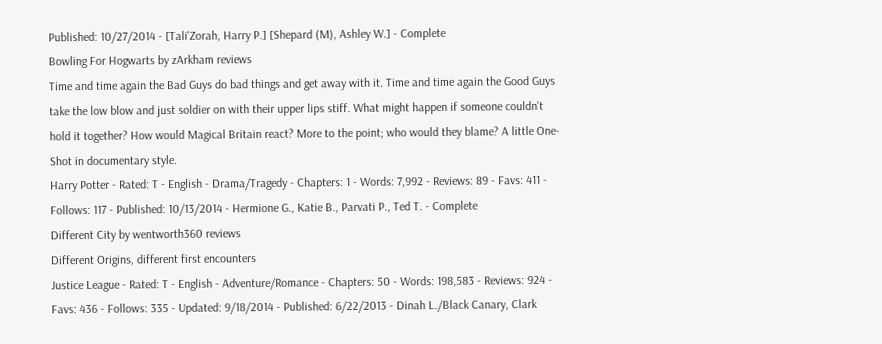Published: 10/27/2014 - [Tali'Zorah, Harry P.] [Shepard (M), Ashley W.] - Complete
Bowling For Hogwarts by zArkham reviews
Time and time again the Bad Guys do bad things and get away with it. Time and time again the Good Guys take the low blow and just soldier on with their upper lips stiff. What might happen if someone couldn't hold it together? How would Magical Britain react? More to the point; who would they blame? A little One-Shot in documentary style.
Harry Potter - Rated: T - English - Drama/Tragedy - Chapters: 1 - Words: 7,992 - Reviews: 89 - Favs: 411 - Follows: 117 - Published: 10/13/2014 - Hermione G., Katie B., Parvati P., Ted T. - Complete
Different City by wentworth360 reviews
Different Origins, different first encounters
Justice League - Rated: T - English - Adventure/Romance - Chapters: 50 - Words: 198,583 - Reviews: 924 - Favs: 436 - Follows: 335 - Updated: 9/18/2014 - Published: 6/22/2013 - Dinah L./Black Canary, Clark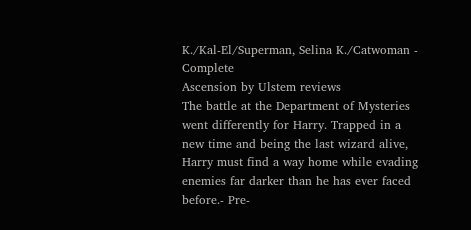K./Kal-El/Superman, Selina K./Catwoman - Complete
Ascension by Ulstem reviews
The battle at the Department of Mysteries went differently for Harry. Trapped in a new time and being the last wizard alive, Harry must find a way home while evading enemies far darker than he has ever faced before.- Pre-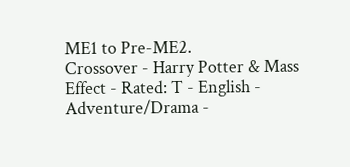ME1 to Pre-ME2.
Crossover - Harry Potter & Mass Effect - Rated: T - English - Adventure/Drama -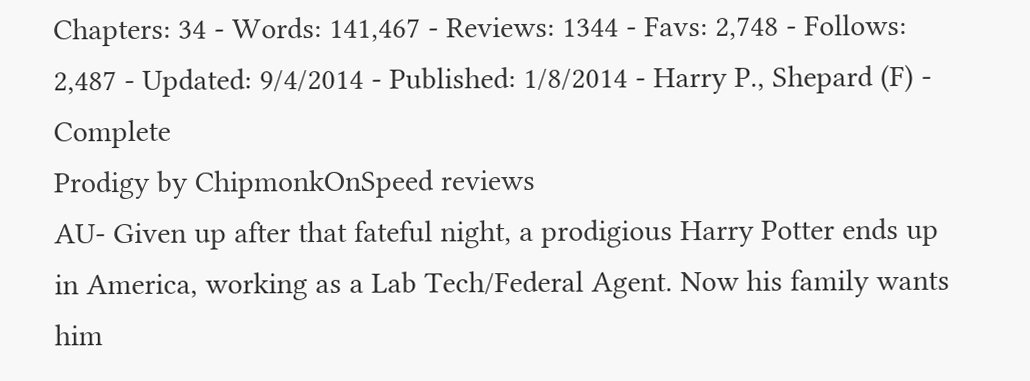Chapters: 34 - Words: 141,467 - Reviews: 1344 - Favs: 2,748 - Follows: 2,487 - Updated: 9/4/2014 - Published: 1/8/2014 - Harry P., Shepard (F) - Complete
Prodigy by ChipmonkOnSpeed reviews
AU- Given up after that fateful night, a prodigious Harry Potter ends up in America, working as a Lab Tech/Federal Agent. Now his family wants him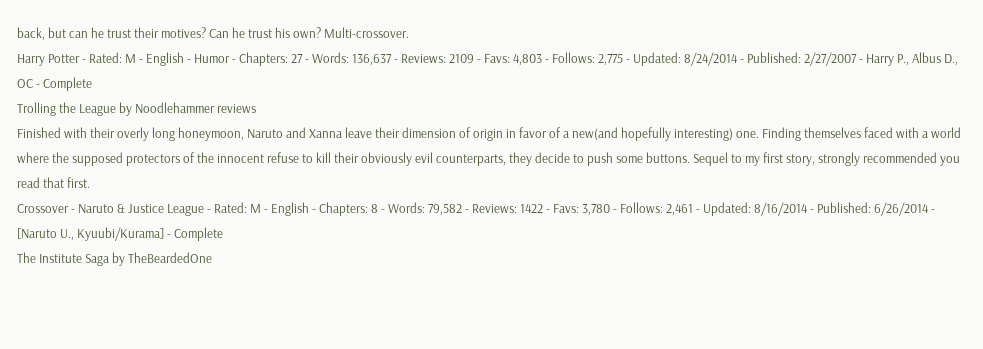back, but can he trust their motives? Can he trust his own? Multi-crossover.
Harry Potter - Rated: M - English - Humor - Chapters: 27 - Words: 136,637 - Reviews: 2109 - Favs: 4,803 - Follows: 2,775 - Updated: 8/24/2014 - Published: 2/27/2007 - Harry P., Albus D., OC - Complete
Trolling the League by Noodlehammer reviews
Finished with their overly long honeymoon, Naruto and Xanna leave their dimension of origin in favor of a new(and hopefully interesting) one. Finding themselves faced with a world where the supposed protectors of the innocent refuse to kill their obviously evil counterparts, they decide to push some buttons. Sequel to my first story, strongly recommended you read that first.
Crossover - Naruto & Justice League - Rated: M - English - Chapters: 8 - Words: 79,582 - Reviews: 1422 - Favs: 3,780 - Follows: 2,461 - Updated: 8/16/2014 - Published: 6/26/2014 - [Naruto U., Kyuubi/Kurama] - Complete
The Institute Saga by TheBeardedOne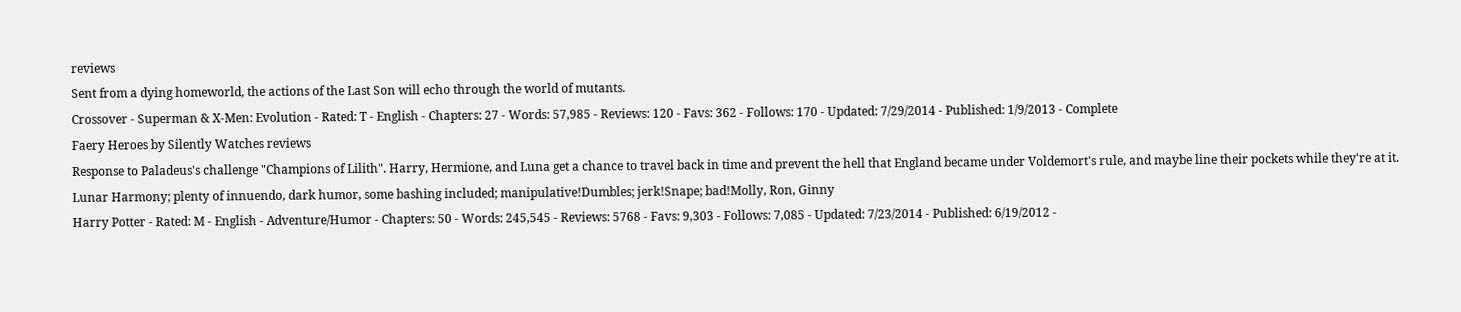reviews
Sent from a dying homeworld, the actions of the Last Son will echo through the world of mutants.
Crossover - Superman & X-Men: Evolution - Rated: T - English - Chapters: 27 - Words: 57,985 - Reviews: 120 - Favs: 362 - Follows: 170 - Updated: 7/29/2014 - Published: 1/9/2013 - Complete
Faery Heroes by Silently Watches reviews
Response to Paladeus's challenge "Champions of Lilith". Harry, Hermione, and Luna get a chance to travel back in time and prevent the hell that England became under Voldemort's rule, and maybe line their pockets while they're at it. Lunar Harmony; plenty of innuendo, dark humor, some bashing included; manipulative!Dumbles; jerk!Snape; bad!Molly, Ron, Ginny
Harry Potter - Rated: M - English - Adventure/Humor - Chapters: 50 - Words: 245,545 - Reviews: 5768 - Favs: 9,303 - Follows: 7,085 - Updated: 7/23/2014 - Published: 6/19/2012 -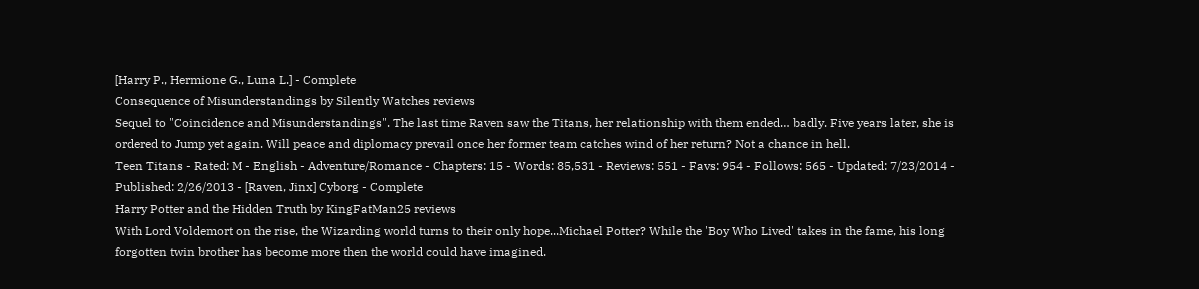[Harry P., Hermione G., Luna L.] - Complete
Consequence of Misunderstandings by Silently Watches reviews
Sequel to "Coincidence and Misunderstandings". The last time Raven saw the Titans, her relationship with them ended… badly. Five years later, she is ordered to Jump yet again. Will peace and diplomacy prevail once her former team catches wind of her return? Not a chance in hell.
Teen Titans - Rated: M - English - Adventure/Romance - Chapters: 15 - Words: 85,531 - Reviews: 551 - Favs: 954 - Follows: 565 - Updated: 7/23/2014 - Published: 2/26/2013 - [Raven, Jinx] Cyborg - Complete
Harry Potter and the Hidden Truth by KingFatMan25 reviews
With Lord Voldemort on the rise, the Wizarding world turns to their only hope...Michael Potter? While the 'Boy Who Lived' takes in the fame, his long forgotten twin brother has become more then the world could have imagined.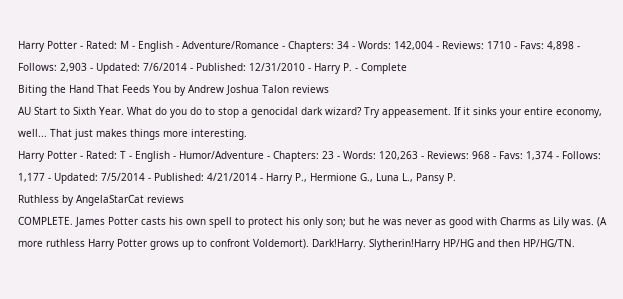Harry Potter - Rated: M - English - Adventure/Romance - Chapters: 34 - Words: 142,004 - Reviews: 1710 - Favs: 4,898 - Follows: 2,903 - Updated: 7/6/2014 - Published: 12/31/2010 - Harry P. - Complete
Biting the Hand That Feeds You by Andrew Joshua Talon reviews
AU Start to Sixth Year. What do you do to stop a genocidal dark wizard? Try appeasement. If it sinks your entire economy, well... That just makes things more interesting.
Harry Potter - Rated: T - English - Humor/Adventure - Chapters: 23 - Words: 120,263 - Reviews: 968 - Favs: 1,374 - Follows: 1,177 - Updated: 7/5/2014 - Published: 4/21/2014 - Harry P., Hermione G., Luna L., Pansy P.
Ruthless by AngelaStarCat reviews
COMPLETE. James Potter casts his own spell to protect his only son; but he was never as good with Charms as Lily was. (A more ruthless Harry Potter grows up to confront Voldemort). Dark!Harry. Slytherin!Harry HP/HG and then HP/HG/TN.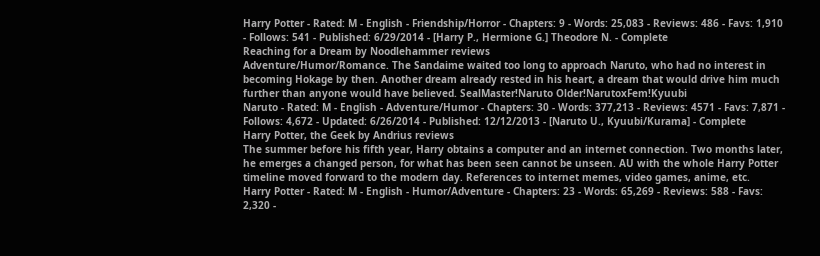Harry Potter - Rated: M - English - Friendship/Horror - Chapters: 9 - Words: 25,083 - Reviews: 486 - Favs: 1,910 - Follows: 541 - Published: 6/29/2014 - [Harry P., Hermione G.] Theodore N. - Complete
Reaching for a Dream by Noodlehammer reviews
Adventure/Humor/Romance. The Sandaime waited too long to approach Naruto, who had no interest in becoming Hokage by then. Another dream already rested in his heart, a dream that would drive him much further than anyone would have believed. SealMaster!Naruto Older!NarutoxFem!Kyuubi
Naruto - Rated: M - English - Adventure/Humor - Chapters: 30 - Words: 377,213 - Reviews: 4571 - Favs: 7,871 - Follows: 4,672 - Updated: 6/26/2014 - Published: 12/12/2013 - [Naruto U., Kyuubi/Kurama] - Complete
Harry Potter, the Geek by Andrius reviews
The summer before his fifth year, Harry obtains a computer and an internet connection. Two months later, he emerges a changed person, for what has been seen cannot be unseen. AU with the whole Harry Potter timeline moved forward to the modern day. References to internet memes, video games, anime, etc.
Harry Potter - Rated: M - English - Humor/Adventure - Chapters: 23 - Words: 65,269 - Reviews: 588 - Favs: 2,320 -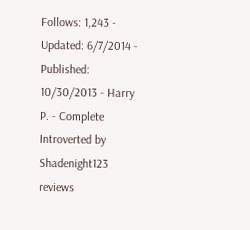Follows: 1,243 - Updated: 6/7/2014 - Published: 10/30/2013 - Harry P. - Complete
Introverted by Shadenight123 reviews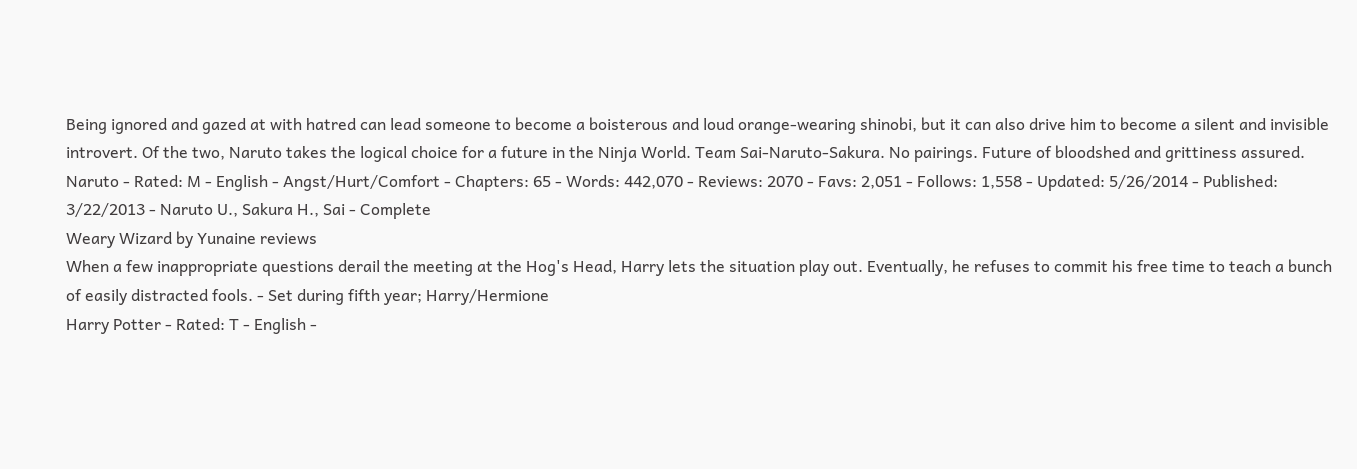Being ignored and gazed at with hatred can lead someone to become a boisterous and loud orange-wearing shinobi, but it can also drive him to become a silent and invisible introvert. Of the two, Naruto takes the logical choice for a future in the Ninja World. Team Sai-Naruto-Sakura. No pairings. Future of bloodshed and grittiness assured.
Naruto - Rated: M - English - Angst/Hurt/Comfort - Chapters: 65 - Words: 442,070 - Reviews: 2070 - Favs: 2,051 - Follows: 1,558 - Updated: 5/26/2014 - Published: 3/22/2013 - Naruto U., Sakura H., Sai - Complete
Weary Wizard by Yunaine reviews
When a few inappropriate questions derail the meeting at the Hog's Head, Harry lets the situation play out. Eventually, he refuses to commit his free time to teach a bunch of easily distracted fools. - Set during fifth year; Harry/Hermione
Harry Potter - Rated: T - English -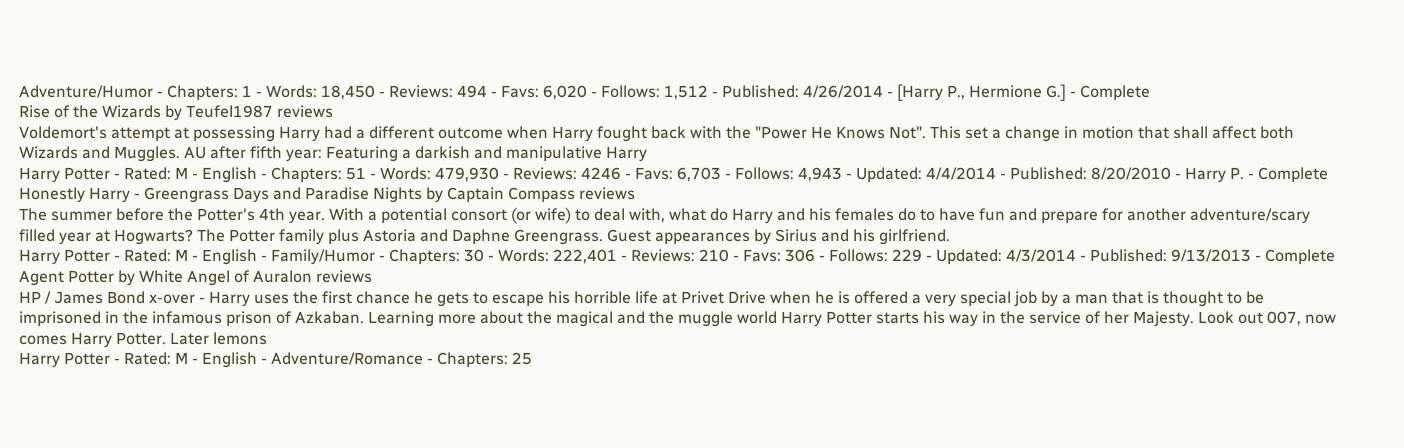Adventure/Humor - Chapters: 1 - Words: 18,450 - Reviews: 494 - Favs: 6,020 - Follows: 1,512 - Published: 4/26/2014 - [Harry P., Hermione G.] - Complete
Rise of the Wizards by Teufel1987 reviews
Voldemort's attempt at possessing Harry had a different outcome when Harry fought back with the "Power He Knows Not". This set a change in motion that shall affect both Wizards and Muggles. AU after fifth year: Featuring a darkish and manipulative Harry
Harry Potter - Rated: M - English - Chapters: 51 - Words: 479,930 - Reviews: 4246 - Favs: 6,703 - Follows: 4,943 - Updated: 4/4/2014 - Published: 8/20/2010 - Harry P. - Complete
Honestly Harry - Greengrass Days and Paradise Nights by Captain Compass reviews
The summer before the Potter's 4th year. With a potential consort (or wife) to deal with, what do Harry and his females do to have fun and prepare for another adventure/scary filled year at Hogwarts? The Potter family plus Astoria and Daphne Greengrass. Guest appearances by Sirius and his girlfriend.
Harry Potter - Rated: M - English - Family/Humor - Chapters: 30 - Words: 222,401 - Reviews: 210 - Favs: 306 - Follows: 229 - Updated: 4/3/2014 - Published: 9/13/2013 - Complete
Agent Potter by White Angel of Auralon reviews
HP / James Bond x-over - Harry uses the first chance he gets to escape his horrible life at Privet Drive when he is offered a very special job by a man that is thought to be imprisoned in the infamous prison of Azkaban. Learning more about the magical and the muggle world Harry Potter starts his way in the service of her Majesty. Look out 007, now comes Harry Potter. Later lemons
Harry Potter - Rated: M - English - Adventure/Romance - Chapters: 25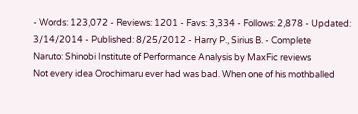- Words: 123,072 - Reviews: 1201 - Favs: 3,334 - Follows: 2,878 - Updated: 3/14/2014 - Published: 8/25/2012 - Harry P., Sirius B. - Complete
Naruto: Shinobi Institute of Performance Analysis by MaxFic reviews
Not every idea Orochimaru ever had was bad. When one of his mothballed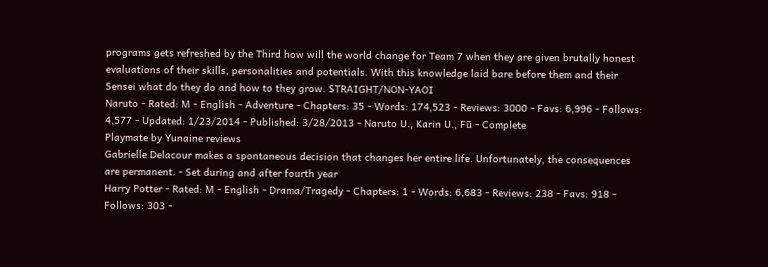programs gets refreshed by the Third how will the world change for Team 7 when they are given brutally honest evaluations of their skills, personalities and potentials. With this knowledge laid bare before them and their Sensei what do they do and how to they grow. STRAIGHT/NON-YAOI
Naruto - Rated: M - English - Adventure - Chapters: 35 - Words: 174,523 - Reviews: 3000 - Favs: 6,996 - Follows: 4,577 - Updated: 1/23/2014 - Published: 3/28/2013 - Naruto U., Karin U., Fū - Complete
Playmate by Yunaine reviews
Gabrielle Delacour makes a spontaneous decision that changes her entire life. Unfortunately, the consequences are permanent. - Set during and after fourth year
Harry Potter - Rated: M - English - Drama/Tragedy - Chapters: 1 - Words: 6,683 - Reviews: 238 - Favs: 918 - Follows: 303 -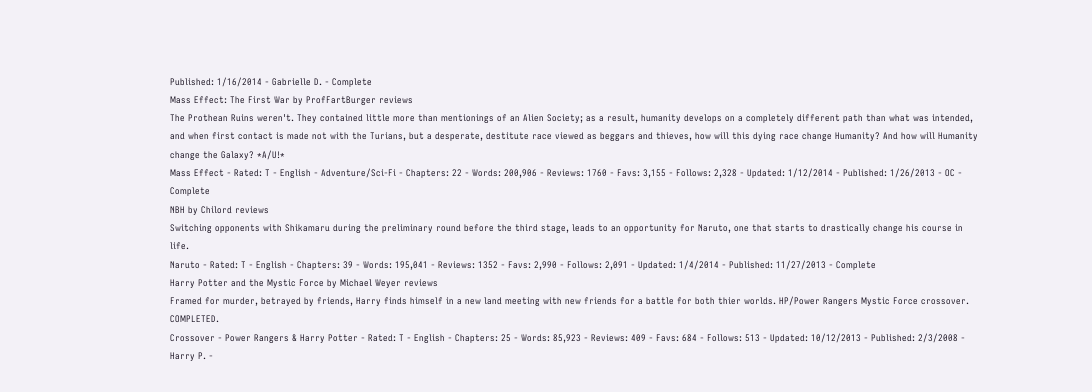Published: 1/16/2014 - Gabrielle D. - Complete
Mass Effect: The First War by ProfFartBurger reviews
The Prothean Ruins weren't. They contained little more than mentionings of an Alien Society; as a result, humanity develops on a completely different path than what was intended, and when first contact is made not with the Turians, but a desperate, destitute race viewed as beggars and thieves, how will this dying race change Humanity? And how will Humanity change the Galaxy? *A/U!*
Mass Effect - Rated: T - English - Adventure/Sci-Fi - Chapters: 22 - Words: 200,906 - Reviews: 1760 - Favs: 3,155 - Follows: 2,328 - Updated: 1/12/2014 - Published: 1/26/2013 - OC - Complete
NBH by Chilord reviews
Switching opponents with Shikamaru during the preliminary round before the third stage, leads to an opportunity for Naruto, one that starts to drastically change his course in life.
Naruto - Rated: T - English - Chapters: 39 - Words: 195,041 - Reviews: 1352 - Favs: 2,990 - Follows: 2,091 - Updated: 1/4/2014 - Published: 11/27/2013 - Complete
Harry Potter and the Mystic Force by Michael Weyer reviews
Framed for murder, betrayed by friends, Harry finds himself in a new land meeting with new friends for a battle for both thier worlds. HP/Power Rangers Mystic Force crossover. COMPLETED.
Crossover - Power Rangers & Harry Potter - Rated: T - English - Chapters: 25 - Words: 85,923 - Reviews: 409 - Favs: 684 - Follows: 513 - Updated: 10/12/2013 - Published: 2/3/2008 - Harry P. -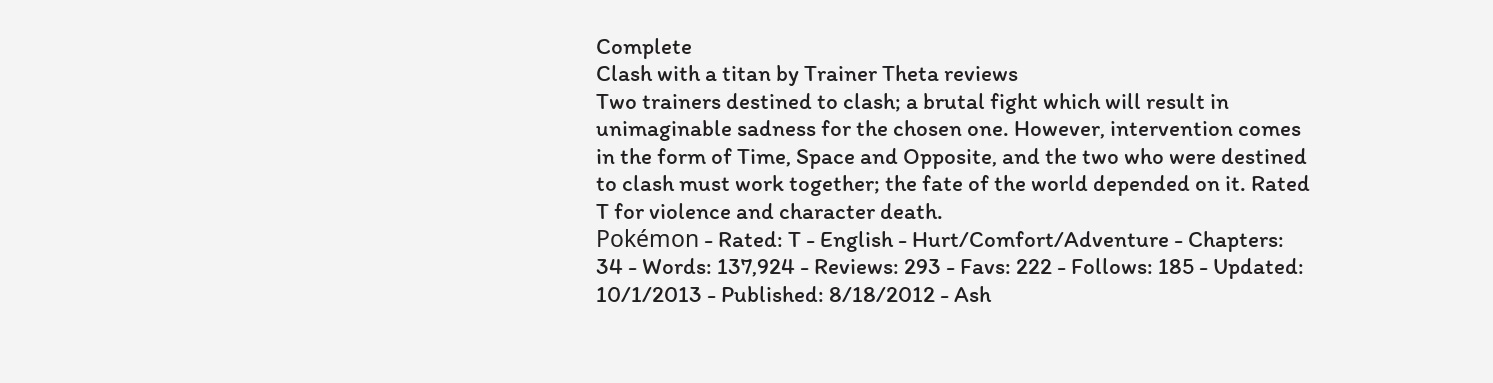Complete
Clash with a titan by Trainer Theta reviews
Two trainers destined to clash; a brutal fight which will result in unimaginable sadness for the chosen one. However, intervention comes in the form of Time, Space and Opposite, and the two who were destined to clash must work together; the fate of the world depended on it. Rated T for violence and character death.
Pokémon - Rated: T - English - Hurt/Comfort/Adventure - Chapters: 34 - Words: 137,924 - Reviews: 293 - Favs: 222 - Follows: 185 - Updated: 10/1/2013 - Published: 8/18/2012 - Ash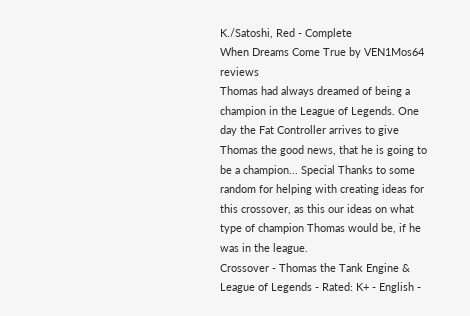K./Satoshi, Red - Complete
When Dreams Come True by VEN1Mos64 reviews
Thomas had always dreamed of being a champion in the League of Legends. One day the Fat Controller arrives to give Thomas the good news, that he is going to be a champion... Special Thanks to some random for helping with creating ideas for this crossover, as this our ideas on what type of champion Thomas would be, if he was in the league.
Crossover - Thomas the Tank Engine & League of Legends - Rated: K+ - English -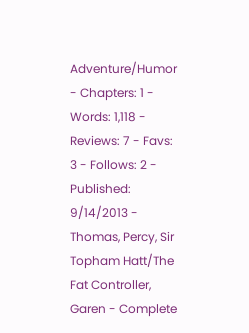Adventure/Humor - Chapters: 1 - Words: 1,118 - Reviews: 7 - Favs: 3 - Follows: 2 - Published: 9/14/2013 - Thomas, Percy, Sir Topham Hatt/The Fat Controller, Garen - Complete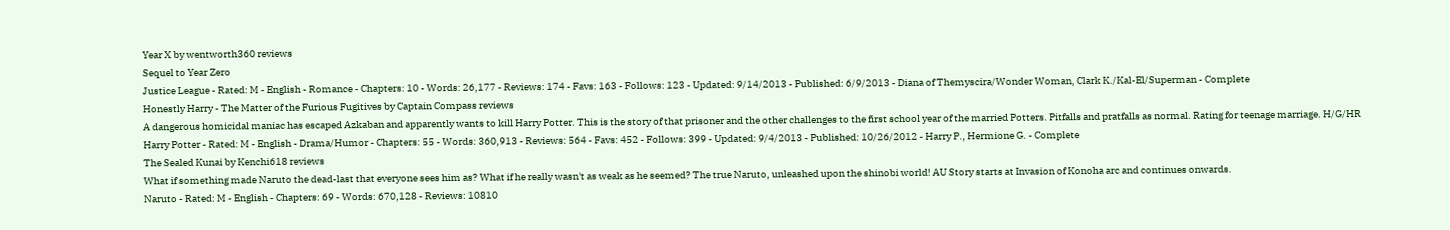Year X by wentworth360 reviews
Sequel to Year Zero
Justice League - Rated: M - English - Romance - Chapters: 10 - Words: 26,177 - Reviews: 174 - Favs: 163 - Follows: 123 - Updated: 9/14/2013 - Published: 6/9/2013 - Diana of Themyscira/Wonder Woman, Clark K./Kal-El/Superman - Complete
Honestly Harry - The Matter of the Furious Fugitives by Captain Compass reviews
A dangerous homicidal maniac has escaped Azkaban and apparently wants to kill Harry Potter. This is the story of that prisoner and the other challenges to the first school year of the married Potters. Pitfalls and pratfalls as normal. Rating for teenage marriage. H/G/HR
Harry Potter - Rated: M - English - Drama/Humor - Chapters: 55 - Words: 360,913 - Reviews: 564 - Favs: 452 - Follows: 399 - Updated: 9/4/2013 - Published: 10/26/2012 - Harry P., Hermione G. - Complete
The Sealed Kunai by Kenchi618 reviews
What if something made Naruto the dead-last that everyone sees him as? What if he really wasn't as weak as he seemed? The true Naruto, unleashed upon the shinobi world! AU Story starts at Invasion of Konoha arc and continues onwards.
Naruto - Rated: M - English - Chapters: 69 - Words: 670,128 - Reviews: 10810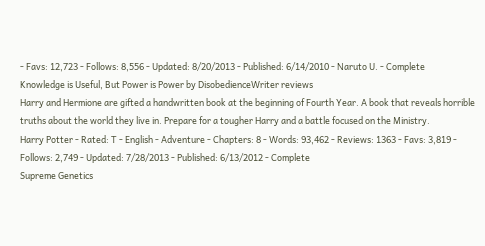- Favs: 12,723 - Follows: 8,556 - Updated: 8/20/2013 - Published: 6/14/2010 - Naruto U. - Complete
Knowledge is Useful, But Power is Power by DisobedienceWriter reviews
Harry and Hermione are gifted a handwritten book at the beginning of Fourth Year. A book that reveals horrible truths about the world they live in. Prepare for a tougher Harry and a battle focused on the Ministry.
Harry Potter - Rated: T - English - Adventure - Chapters: 8 - Words: 93,462 - Reviews: 1363 - Favs: 3,819 - Follows: 2,749 - Updated: 7/28/2013 - Published: 6/13/2012 - Complete
Supreme Genetics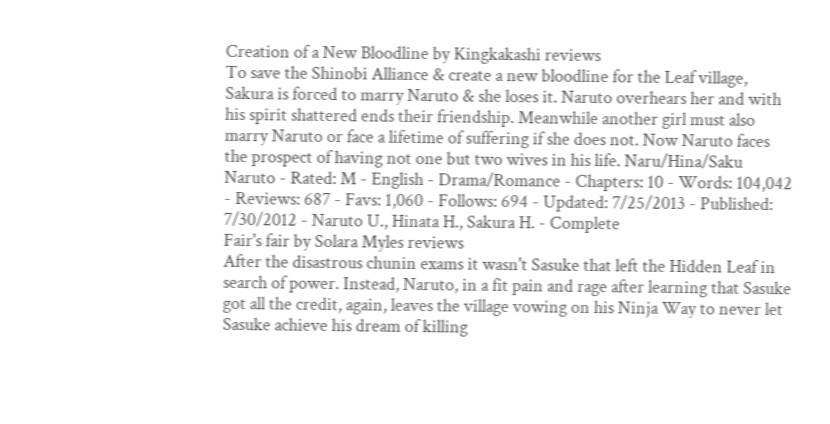Creation of a New Bloodline by Kingkakashi reviews
To save the Shinobi Alliance & create a new bloodline for the Leaf village, Sakura is forced to marry Naruto & she loses it. Naruto overhears her and with his spirit shattered ends their friendship. Meanwhile another girl must also marry Naruto or face a lifetime of suffering if she does not. Now Naruto faces the prospect of having not one but two wives in his life. Naru/Hina/Saku
Naruto - Rated: M - English - Drama/Romance - Chapters: 10 - Words: 104,042 - Reviews: 687 - Favs: 1,060 - Follows: 694 - Updated: 7/25/2013 - Published: 7/30/2012 - Naruto U., Hinata H., Sakura H. - Complete
Fair's fair by Solara Myles reviews
After the disastrous chunin exams it wasn't Sasuke that left the Hidden Leaf in search of power. Instead, Naruto, in a fit pain and rage after learning that Sasuke got all the credit, again, leaves the village vowing on his Ninja Way to never let Sasuke achieve his dream of killing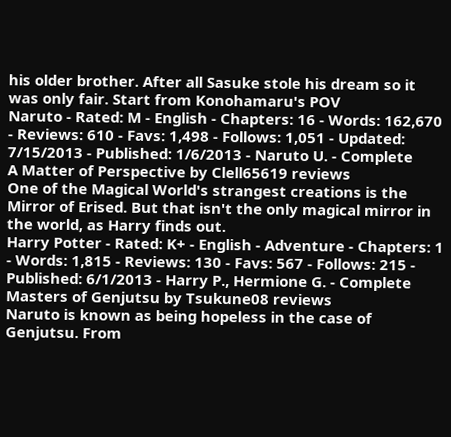his older brother. After all Sasuke stole his dream so it was only fair. Start from Konohamaru's POV
Naruto - Rated: M - English - Chapters: 16 - Words: 162,670 - Reviews: 610 - Favs: 1,498 - Follows: 1,051 - Updated: 7/15/2013 - Published: 1/6/2013 - Naruto U. - Complete
A Matter of Perspective by Clell65619 reviews
One of the Magical World's strangest creations is the Mirror of Erised. But that isn't the only magical mirror in the world, as Harry finds out.
Harry Potter - Rated: K+ - English - Adventure - Chapters: 1 - Words: 1,815 - Reviews: 130 - Favs: 567 - Follows: 215 - Published: 6/1/2013 - Harry P., Hermione G. - Complete
Masters of Genjutsu by Tsukune08 reviews
Naruto is known as being hopeless in the case of Genjutsu. From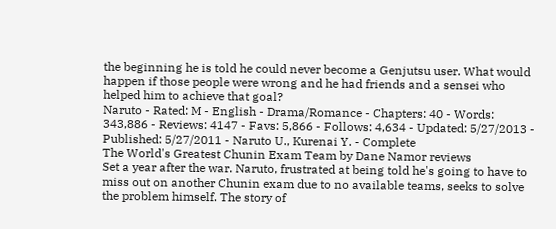the beginning he is told he could never become a Genjutsu user. What would happen if those people were wrong and he had friends and a sensei who helped him to achieve that goal?
Naruto - Rated: M - English - Drama/Romance - Chapters: 40 - Words: 343,886 - Reviews: 4147 - Favs: 5,866 - Follows: 4,634 - Updated: 5/27/2013 - Published: 5/27/2011 - Naruto U., Kurenai Y. - Complete
The World's Greatest Chunin Exam Team by Dane Namor reviews
Set a year after the war. Naruto, frustrated at being told he's going to have to miss out on another Chunin exam due to no available teams, seeks to solve the problem himself. The story of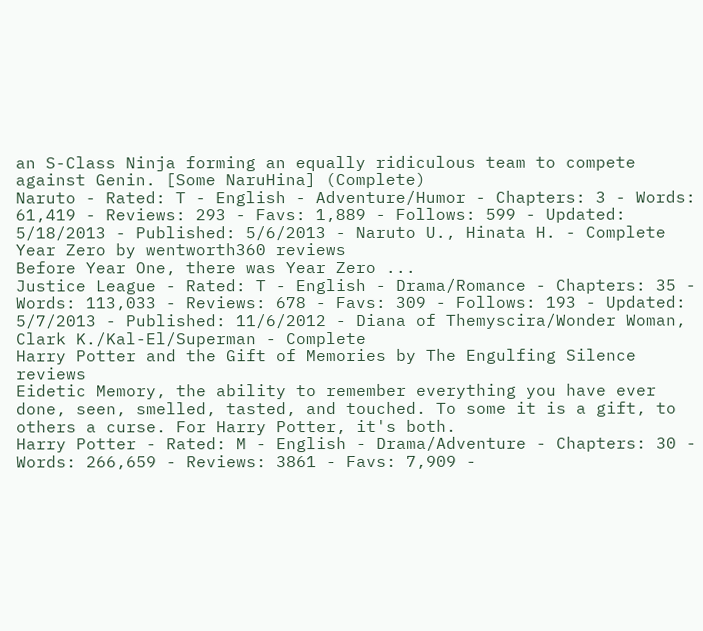an S-Class Ninja forming an equally ridiculous team to compete against Genin. [Some NaruHina] (Complete)
Naruto - Rated: T - English - Adventure/Humor - Chapters: 3 - Words: 61,419 - Reviews: 293 - Favs: 1,889 - Follows: 599 - Updated: 5/18/2013 - Published: 5/6/2013 - Naruto U., Hinata H. - Complete
Year Zero by wentworth360 reviews
Before Year One, there was Year Zero ...
Justice League - Rated: T - English - Drama/Romance - Chapters: 35 - Words: 113,033 - Reviews: 678 - Favs: 309 - Follows: 193 - Updated: 5/7/2013 - Published: 11/6/2012 - Diana of Themyscira/Wonder Woman, Clark K./Kal-El/Superman - Complete
Harry Potter and the Gift of Memories by The Engulfing Silence reviews
Eidetic Memory, the ability to remember everything you have ever done, seen, smelled, tasted, and touched. To some it is a gift, to others a curse. For Harry Potter, it's both.
Harry Potter - Rated: M - English - Drama/Adventure - Chapters: 30 - Words: 266,659 - Reviews: 3861 - Favs: 7,909 -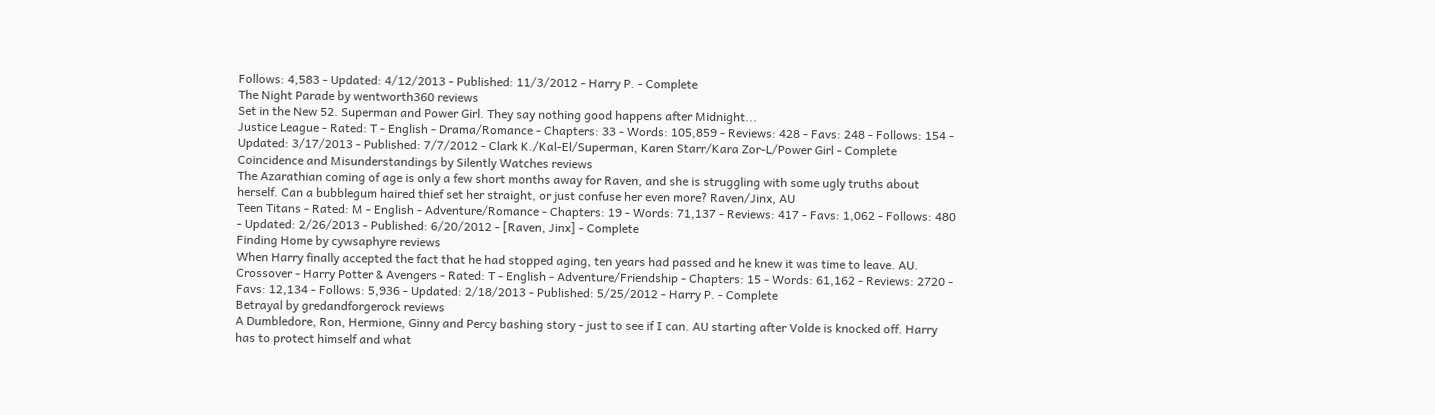Follows: 4,583 - Updated: 4/12/2013 - Published: 11/3/2012 - Harry P. - Complete
The Night Parade by wentworth360 reviews
Set in the New 52. Superman and Power Girl. They say nothing good happens after Midnight...
Justice League - Rated: T - English - Drama/Romance - Chapters: 33 - Words: 105,859 - Reviews: 428 - Favs: 248 - Follows: 154 - Updated: 3/17/2013 - Published: 7/7/2012 - Clark K./Kal-El/Superman, Karen Starr/Kara Zor-L/Power Girl - Complete
Coincidence and Misunderstandings by Silently Watches reviews
The Azarathian coming of age is only a few short months away for Raven, and she is struggling with some ugly truths about herself. Can a bubblegum haired thief set her straight, or just confuse her even more? Raven/Jinx, AU
Teen Titans - Rated: M - English - Adventure/Romance - Chapters: 19 - Words: 71,137 - Reviews: 417 - Favs: 1,062 - Follows: 480 - Updated: 2/26/2013 - Published: 6/20/2012 - [Raven, Jinx] - Complete
Finding Home by cywsaphyre reviews
When Harry finally accepted the fact that he had stopped aging, ten years had passed and he knew it was time to leave. AU.
Crossover - Harry Potter & Avengers - Rated: T - English - Adventure/Friendship - Chapters: 15 - Words: 61,162 - Reviews: 2720 - Favs: 12,134 - Follows: 5,936 - Updated: 2/18/2013 - Published: 5/25/2012 - Harry P. - Complete
Betrayal by gredandforgerock reviews
A Dumbledore, Ron, Hermione, Ginny and Percy bashing story - just to see if I can. AU starting after Volde is knocked off. Harry has to protect himself and what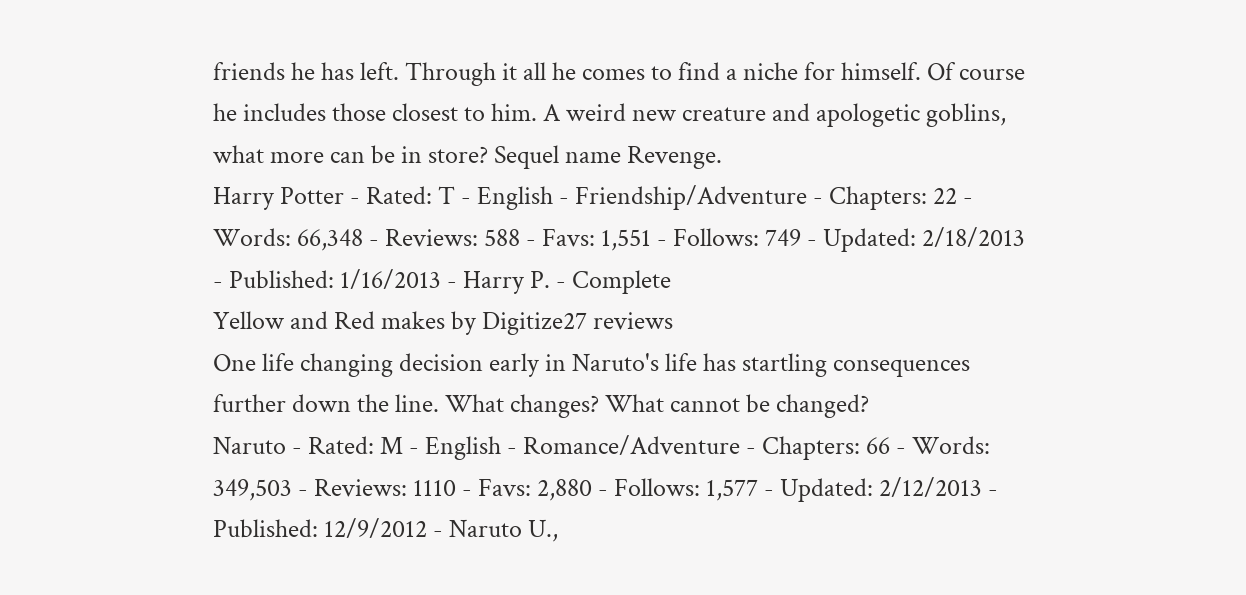friends he has left. Through it all he comes to find a niche for himself. Of course he includes those closest to him. A weird new creature and apologetic goblins, what more can be in store? Sequel name Revenge.
Harry Potter - Rated: T - English - Friendship/Adventure - Chapters: 22 - Words: 66,348 - Reviews: 588 - Favs: 1,551 - Follows: 749 - Updated: 2/18/2013 - Published: 1/16/2013 - Harry P. - Complete
Yellow and Red makes by Digitize27 reviews
One life changing decision early in Naruto's life has startling consequences further down the line. What changes? What cannot be changed?
Naruto - Rated: M - English - Romance/Adventure - Chapters: 66 - Words: 349,503 - Reviews: 1110 - Favs: 2,880 - Follows: 1,577 - Updated: 2/12/2013 - Published: 12/9/2012 - Naruto U.,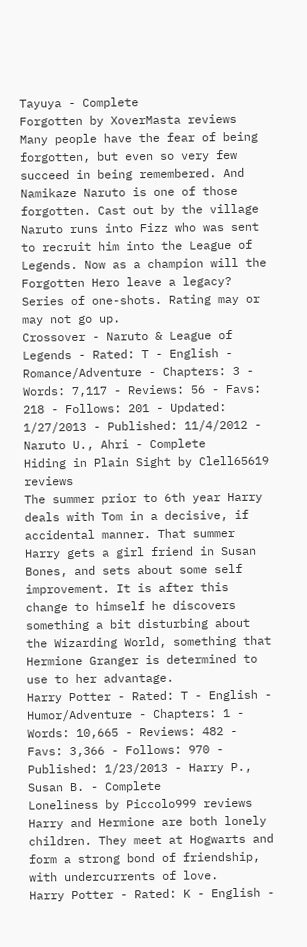Tayuya - Complete
Forgotten by XoverMasta reviews
Many people have the fear of being forgotten, but even so very few succeed in being remembered. And Namikaze Naruto is one of those forgotten. Cast out by the village Naruto runs into Fizz who was sent to recruit him into the League of Legends. Now as a champion will the Forgotten Hero leave a legacy? Series of one-shots. Rating may or may not go up.
Crossover - Naruto & League of Legends - Rated: T - English - Romance/Adventure - Chapters: 3 - Words: 7,117 - Reviews: 56 - Favs: 218 - Follows: 201 - Updated: 1/27/2013 - Published: 11/4/2012 - Naruto U., Ahri - Complete
Hiding in Plain Sight by Clell65619 reviews
The summer prior to 6th year Harry deals with Tom in a decisive, if accidental manner. That summer Harry gets a girl friend in Susan Bones, and sets about some self improvement. It is after this change to himself he discovers something a bit disturbing about the Wizarding World, something that Hermione Granger is determined to use to her advantage.
Harry Potter - Rated: T - English - Humor/Adventure - Chapters: 1 - Words: 10,665 - Reviews: 482 - Favs: 3,366 - Follows: 970 - Published: 1/23/2013 - Harry P., Susan B. - Complete
Loneliness by Piccolo999 reviews
Harry and Hermione are both lonely children. They meet at Hogwarts and form a strong bond of friendship, with undercurrents of love.
Harry Potter - Rated: K - English -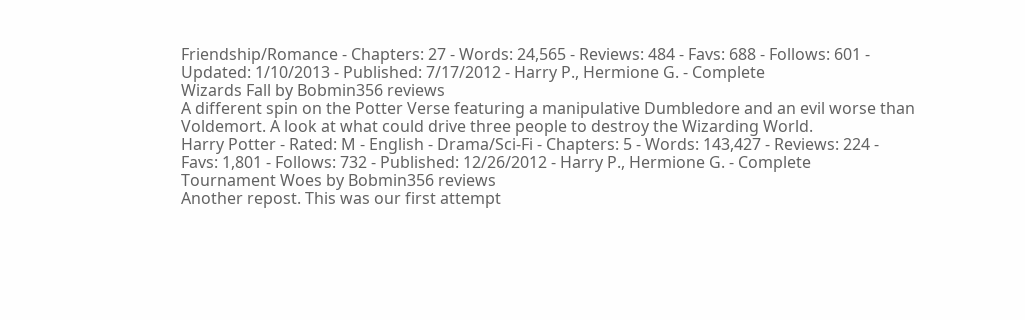Friendship/Romance - Chapters: 27 - Words: 24,565 - Reviews: 484 - Favs: 688 - Follows: 601 - Updated: 1/10/2013 - Published: 7/17/2012 - Harry P., Hermione G. - Complete
Wizards Fall by Bobmin356 reviews
A different spin on the Potter Verse featuring a manipulative Dumbledore and an evil worse than Voldemort. A look at what could drive three people to destroy the Wizarding World.
Harry Potter - Rated: M - English - Drama/Sci-Fi - Chapters: 5 - Words: 143,427 - Reviews: 224 - Favs: 1,801 - Follows: 732 - Published: 12/26/2012 - Harry P., Hermione G. - Complete
Tournament Woes by Bobmin356 reviews
Another repost. This was our first attempt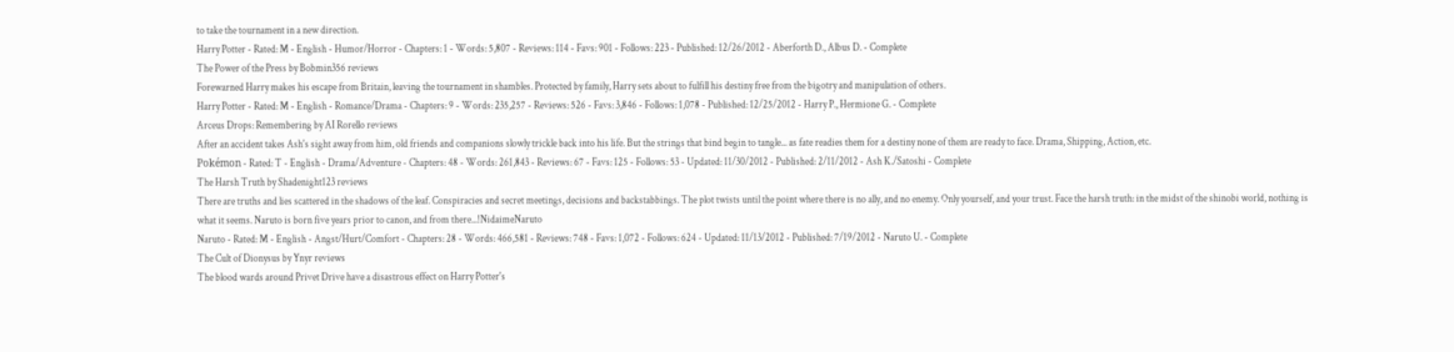to take the tournament in a new direction.
Harry Potter - Rated: M - English - Humor/Horror - Chapters: 1 - Words: 5,807 - Reviews: 114 - Favs: 901 - Follows: 223 - Published: 12/26/2012 - Aberforth D., Albus D. - Complete
The Power of the Press by Bobmin356 reviews
Forewarned Harry makes his escape from Britain, leaving the tournament in shambles. Protected by family, Harry sets about to fulfill his destiny free from the bigotry and manipulation of others.
Harry Potter - Rated: M - English - Romance/Drama - Chapters: 9 - Words: 235,257 - Reviews: 526 - Favs: 3,846 - Follows: 1,078 - Published: 12/25/2012 - Harry P., Hermione G. - Complete
Arceus Drops: Remembering by AI Rorello reviews
After an accident takes Ash's sight away from him, old friends and companions slowly trickle back into his life. But the strings that bind begin to tangle... as fate readies them for a destiny none of them are ready to face. Drama, Shipping, Action, etc.
Pokémon - Rated: T - English - Drama/Adventure - Chapters: 48 - Words: 261,843 - Reviews: 67 - Favs: 125 - Follows: 53 - Updated: 11/30/2012 - Published: 2/11/2012 - Ash K./Satoshi - Complete
The Harsh Truth by Shadenight123 reviews
There are truths and lies scattered in the shadows of the leaf. Conspiracies and secret meetings, decisions and backstabbings. The plot twists until the point where there is no ally, and no enemy. Only yourself, and your trust. Face the harsh truth: in the midst of the shinobi world, nothing is what it seems. Naruto is born five years prior to canon, and from there...!NidaimeNaruto
Naruto - Rated: M - English - Angst/Hurt/Comfort - Chapters: 28 - Words: 466,581 - Reviews: 748 - Favs: 1,072 - Follows: 624 - Updated: 11/13/2012 - Published: 7/19/2012 - Naruto U. - Complete
The Cult of Dionysus by Ynyr reviews
The blood wards around Privet Drive have a disastrous effect on Harry Potter's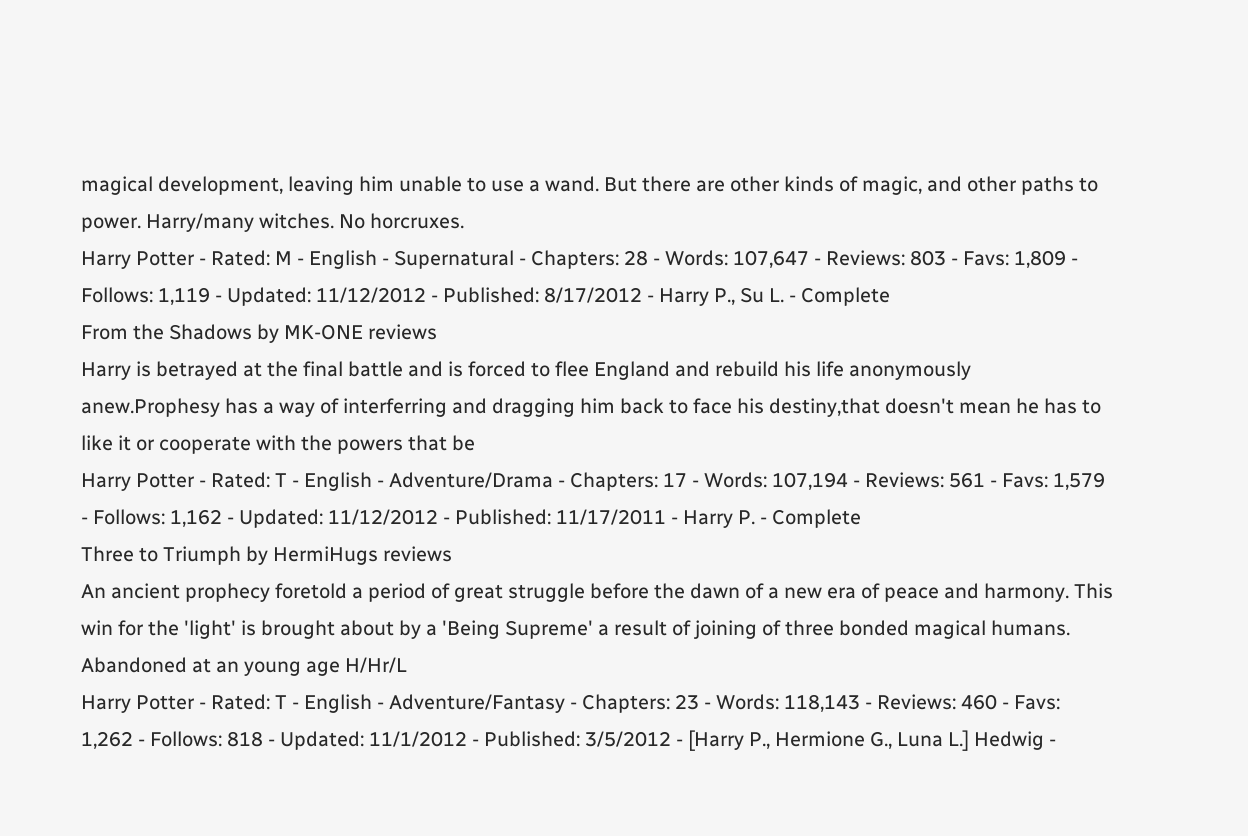magical development, leaving him unable to use a wand. But there are other kinds of magic, and other paths to power. Harry/many witches. No horcruxes.
Harry Potter - Rated: M - English - Supernatural - Chapters: 28 - Words: 107,647 - Reviews: 803 - Favs: 1,809 - Follows: 1,119 - Updated: 11/12/2012 - Published: 8/17/2012 - Harry P., Su L. - Complete
From the Shadows by MK-ONE reviews
Harry is betrayed at the final battle and is forced to flee England and rebuild his life anonymously anew.Prophesy has a way of interferring and dragging him back to face his destiny,that doesn't mean he has to like it or cooperate with the powers that be
Harry Potter - Rated: T - English - Adventure/Drama - Chapters: 17 - Words: 107,194 - Reviews: 561 - Favs: 1,579 - Follows: 1,162 - Updated: 11/12/2012 - Published: 11/17/2011 - Harry P. - Complete
Three to Triumph by HermiHugs reviews
An ancient prophecy foretold a period of great struggle before the dawn of a new era of peace and harmony. This win for the 'light' is brought about by a 'Being Supreme' a result of joining of three bonded magical humans. Abandoned at an young age H/Hr/L
Harry Potter - Rated: T - English - Adventure/Fantasy - Chapters: 23 - Words: 118,143 - Reviews: 460 - Favs: 1,262 - Follows: 818 - Updated: 11/1/2012 - Published: 3/5/2012 - [Harry P., Hermione G., Luna L.] Hedwig -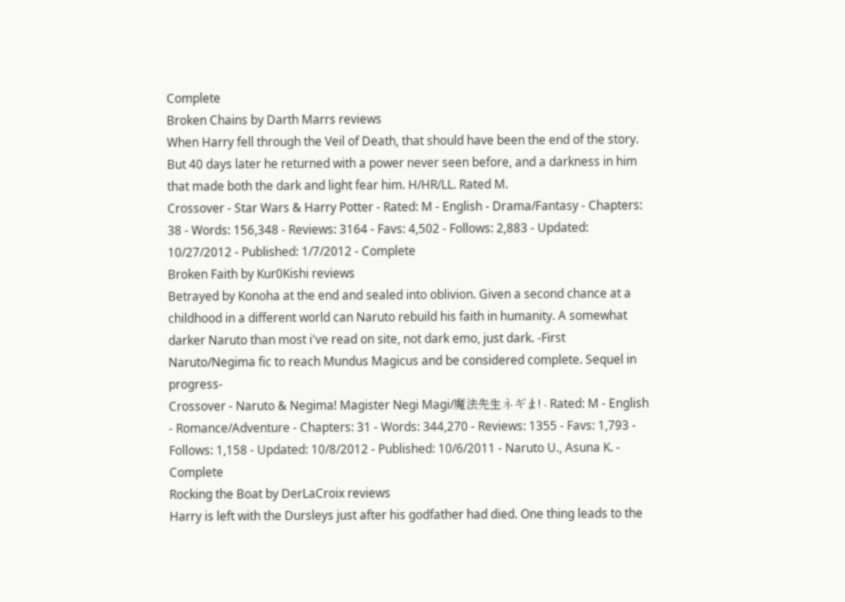Complete
Broken Chains by Darth Marrs reviews
When Harry fell through the Veil of Death, that should have been the end of the story. But 40 days later he returned with a power never seen before, and a darkness in him that made both the dark and light fear him. H/HR/LL. Rated M.
Crossover - Star Wars & Harry Potter - Rated: M - English - Drama/Fantasy - Chapters: 38 - Words: 156,348 - Reviews: 3164 - Favs: 4,502 - Follows: 2,883 - Updated: 10/27/2012 - Published: 1/7/2012 - Complete
Broken Faith by Kur0Kishi reviews
Betrayed by Konoha at the end and sealed into oblivion. Given a second chance at a childhood in a different world can Naruto rebuild his faith in humanity. A somewhat darker Naruto than most i've read on site, not dark emo, just dark. -First Naruto/Negima fic to reach Mundus Magicus and be considered complete. Sequel in progress-
Crossover - Naruto & Negima! Magister Negi Magi/魔法先生ネギま! - Rated: M - English - Romance/Adventure - Chapters: 31 - Words: 344,270 - Reviews: 1355 - Favs: 1,793 - Follows: 1,158 - Updated: 10/8/2012 - Published: 10/6/2011 - Naruto U., Asuna K. - Complete
Rocking the Boat by DerLaCroix reviews
Harry is left with the Dursleys just after his godfather had died. One thing leads to the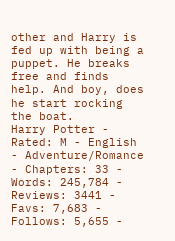other and Harry is fed up with being a puppet. He breaks free and finds help. And boy, does he start rocking the boat.
Harry Potter - Rated: M - English - Adventure/Romance - Chapters: 33 - Words: 245,784 - Reviews: 3441 - Favs: 7,683 - Follows: 5,655 -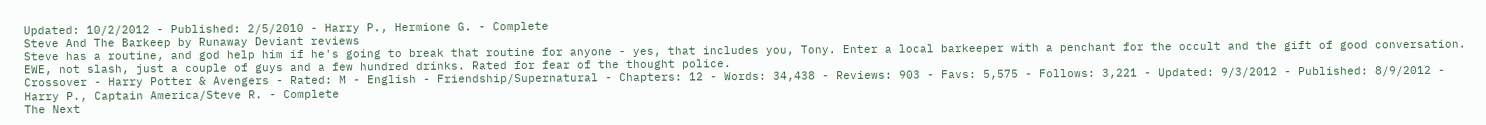Updated: 10/2/2012 - Published: 2/5/2010 - Harry P., Hermione G. - Complete
Steve And The Barkeep by Runaway Deviant reviews
Steve has a routine, and god help him if he's going to break that routine for anyone - yes, that includes you, Tony. Enter a local barkeeper with a penchant for the occult and the gift of good conversation. EWE, not slash, just a couple of guys and a few hundred drinks. Rated for fear of the thought police.
Crossover - Harry Potter & Avengers - Rated: M - English - Friendship/Supernatural - Chapters: 12 - Words: 34,438 - Reviews: 903 - Favs: 5,575 - Follows: 3,221 - Updated: 9/3/2012 - Published: 8/9/2012 - Harry P., Captain America/Steve R. - Complete
The Next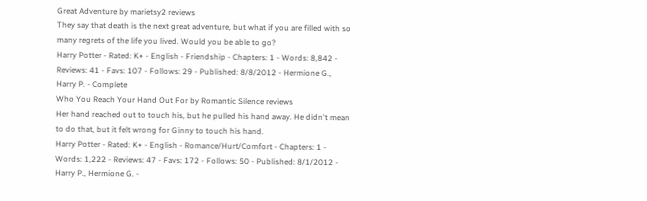Great Adventure by marietsy2 reviews
They say that death is the next great adventure, but what if you are filled with so many regrets of the life you lived. Would you be able to go?
Harry Potter - Rated: K+ - English - Friendship - Chapters: 1 - Words: 8,842 - Reviews: 41 - Favs: 107 - Follows: 29 - Published: 8/8/2012 - Hermione G., Harry P. - Complete
Who You Reach Your Hand Out For by Romantic Silence reviews
Her hand reached out to touch his, but he pulled his hand away. He didn't mean to do that, but it felt wrong for Ginny to touch his hand.
Harry Potter - Rated: K+ - English - Romance/Hurt/Comfort - Chapters: 1 - Words: 1,222 - Reviews: 47 - Favs: 172 - Follows: 50 - Published: 8/1/2012 - Harry P., Hermione G. -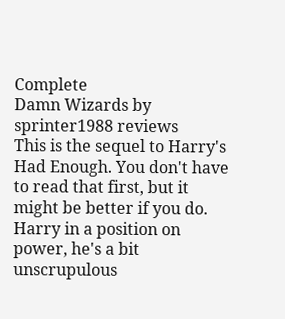Complete
Damn Wizards by sprinter1988 reviews
This is the sequel to Harry's Had Enough. You don't have to read that first, but it might be better if you do. Harry in a position on power, he's a bit unscrupulous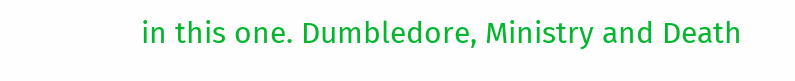in this one. Dumbledore, Ministry and Death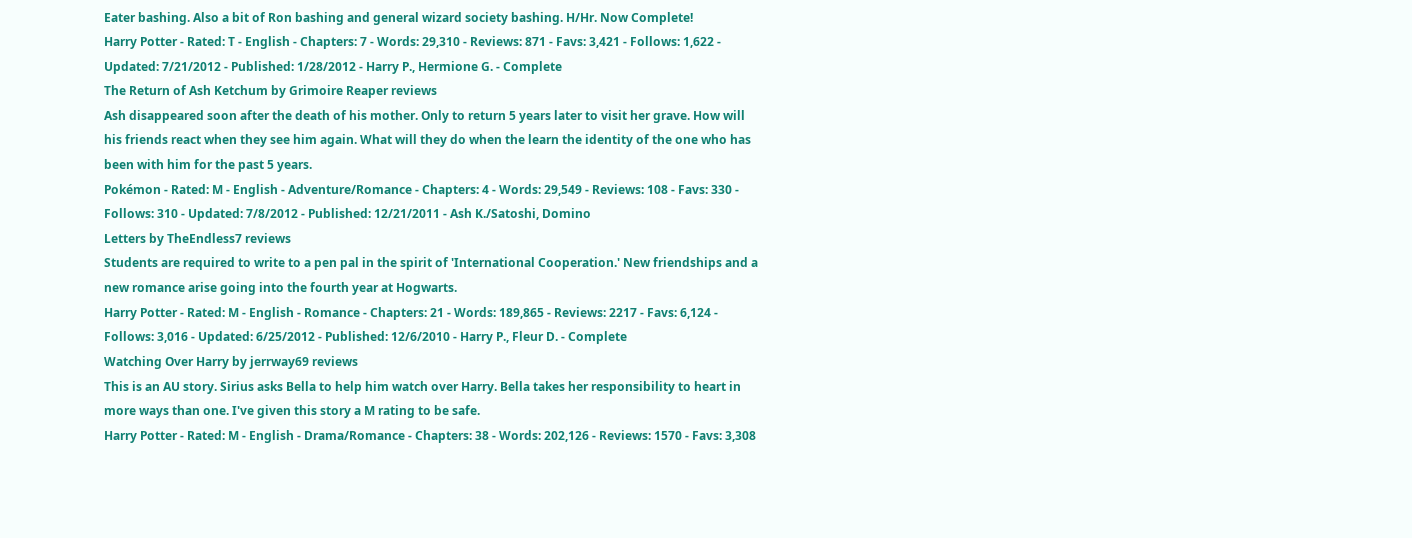Eater bashing. Also a bit of Ron bashing and general wizard society bashing. H/Hr. Now Complete!
Harry Potter - Rated: T - English - Chapters: 7 - Words: 29,310 - Reviews: 871 - Favs: 3,421 - Follows: 1,622 - Updated: 7/21/2012 - Published: 1/28/2012 - Harry P., Hermione G. - Complete
The Return of Ash Ketchum by Grimoire Reaper reviews
Ash disappeared soon after the death of his mother. Only to return 5 years later to visit her grave. How will his friends react when they see him again. What will they do when the learn the identity of the one who has been with him for the past 5 years.
Pokémon - Rated: M - English - Adventure/Romance - Chapters: 4 - Words: 29,549 - Reviews: 108 - Favs: 330 - Follows: 310 - Updated: 7/8/2012 - Published: 12/21/2011 - Ash K./Satoshi, Domino
Letters by TheEndless7 reviews
Students are required to write to a pen pal in the spirit of 'International Cooperation.' New friendships and a new romance arise going into the fourth year at Hogwarts.
Harry Potter - Rated: M - English - Romance - Chapters: 21 - Words: 189,865 - Reviews: 2217 - Favs: 6,124 - Follows: 3,016 - Updated: 6/25/2012 - Published: 12/6/2010 - Harry P., Fleur D. - Complete
Watching Over Harry by jerrway69 reviews
This is an AU story. Sirius asks Bella to help him watch over Harry. Bella takes her responsibility to heart in more ways than one. I've given this story a M rating to be safe.
Harry Potter - Rated: M - English - Drama/Romance - Chapters: 38 - Words: 202,126 - Reviews: 1570 - Favs: 3,308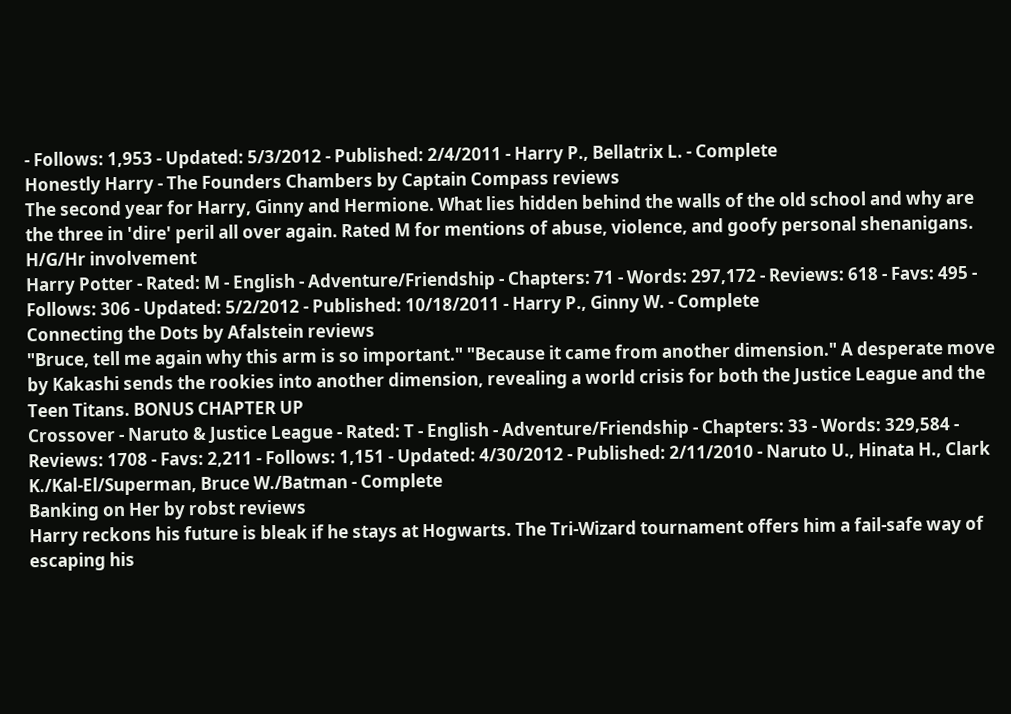- Follows: 1,953 - Updated: 5/3/2012 - Published: 2/4/2011 - Harry P., Bellatrix L. - Complete
Honestly Harry - The Founders Chambers by Captain Compass reviews
The second year for Harry, Ginny and Hermione. What lies hidden behind the walls of the old school and why are the three in 'dire' peril all over again. Rated M for mentions of abuse, violence, and goofy personal shenanigans. H/G/Hr involvement
Harry Potter - Rated: M - English - Adventure/Friendship - Chapters: 71 - Words: 297,172 - Reviews: 618 - Favs: 495 - Follows: 306 - Updated: 5/2/2012 - Published: 10/18/2011 - Harry P., Ginny W. - Complete
Connecting the Dots by Afalstein reviews
"Bruce, tell me again why this arm is so important." "Because it came from another dimension." A desperate move by Kakashi sends the rookies into another dimension, revealing a world crisis for both the Justice League and the Teen Titans. BONUS CHAPTER UP
Crossover - Naruto & Justice League - Rated: T - English - Adventure/Friendship - Chapters: 33 - Words: 329,584 - Reviews: 1708 - Favs: 2,211 - Follows: 1,151 - Updated: 4/30/2012 - Published: 2/11/2010 - Naruto U., Hinata H., Clark K./Kal-El/Superman, Bruce W./Batman - Complete
Banking on Her by robst reviews
Harry reckons his future is bleak if he stays at Hogwarts. The Tri-Wizard tournament offers him a fail-safe way of escaping his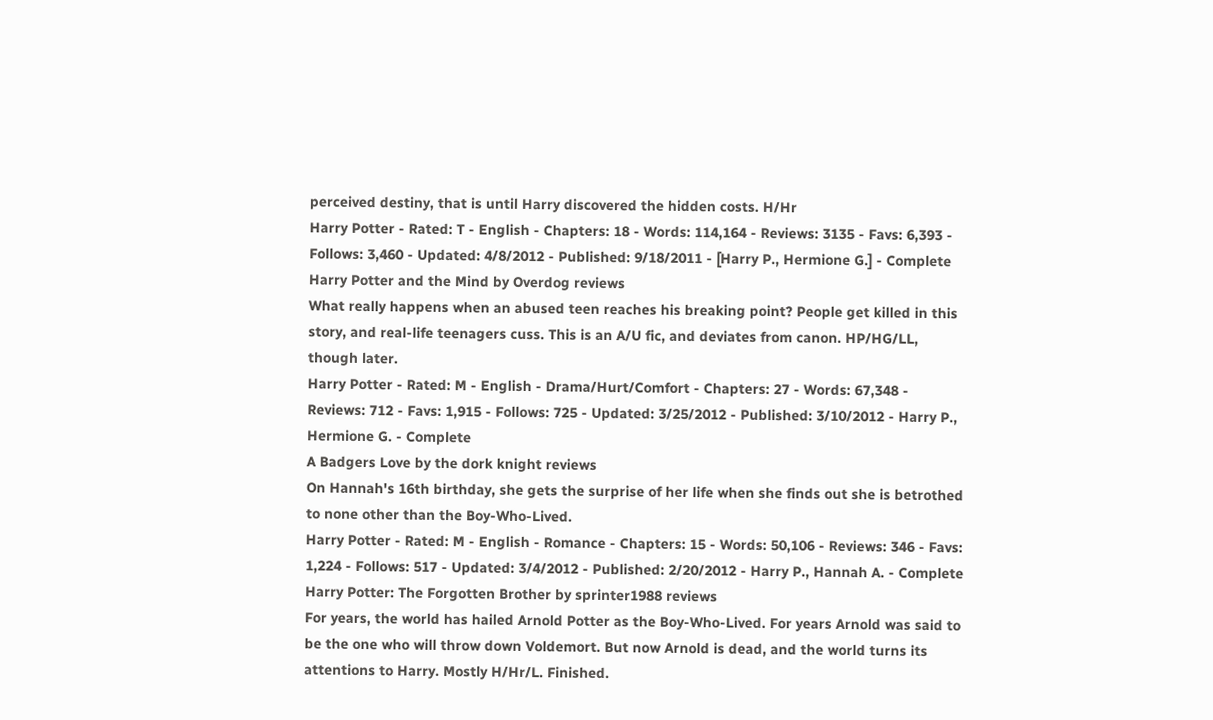perceived destiny, that is until Harry discovered the hidden costs. H/Hr
Harry Potter - Rated: T - English - Chapters: 18 - Words: 114,164 - Reviews: 3135 - Favs: 6,393 - Follows: 3,460 - Updated: 4/8/2012 - Published: 9/18/2011 - [Harry P., Hermione G.] - Complete
Harry Potter and the Mind by Overdog reviews
What really happens when an abused teen reaches his breaking point? People get killed in this story, and real-life teenagers cuss. This is an A/U fic, and deviates from canon. HP/HG/LL, though later.
Harry Potter - Rated: M - English - Drama/Hurt/Comfort - Chapters: 27 - Words: 67,348 - Reviews: 712 - Favs: 1,915 - Follows: 725 - Updated: 3/25/2012 - Published: 3/10/2012 - Harry P., Hermione G. - Complete
A Badgers Love by the dork knight reviews
On Hannah's 16th birthday, she gets the surprise of her life when she finds out she is betrothed to none other than the Boy-Who-Lived.
Harry Potter - Rated: M - English - Romance - Chapters: 15 - Words: 50,106 - Reviews: 346 - Favs: 1,224 - Follows: 517 - Updated: 3/4/2012 - Published: 2/20/2012 - Harry P., Hannah A. - Complete
Harry Potter: The Forgotten Brother by sprinter1988 reviews
For years, the world has hailed Arnold Potter as the Boy-Who-Lived. For years Arnold was said to be the one who will throw down Voldemort. But now Arnold is dead, and the world turns its attentions to Harry. Mostly H/Hr/L. Finished.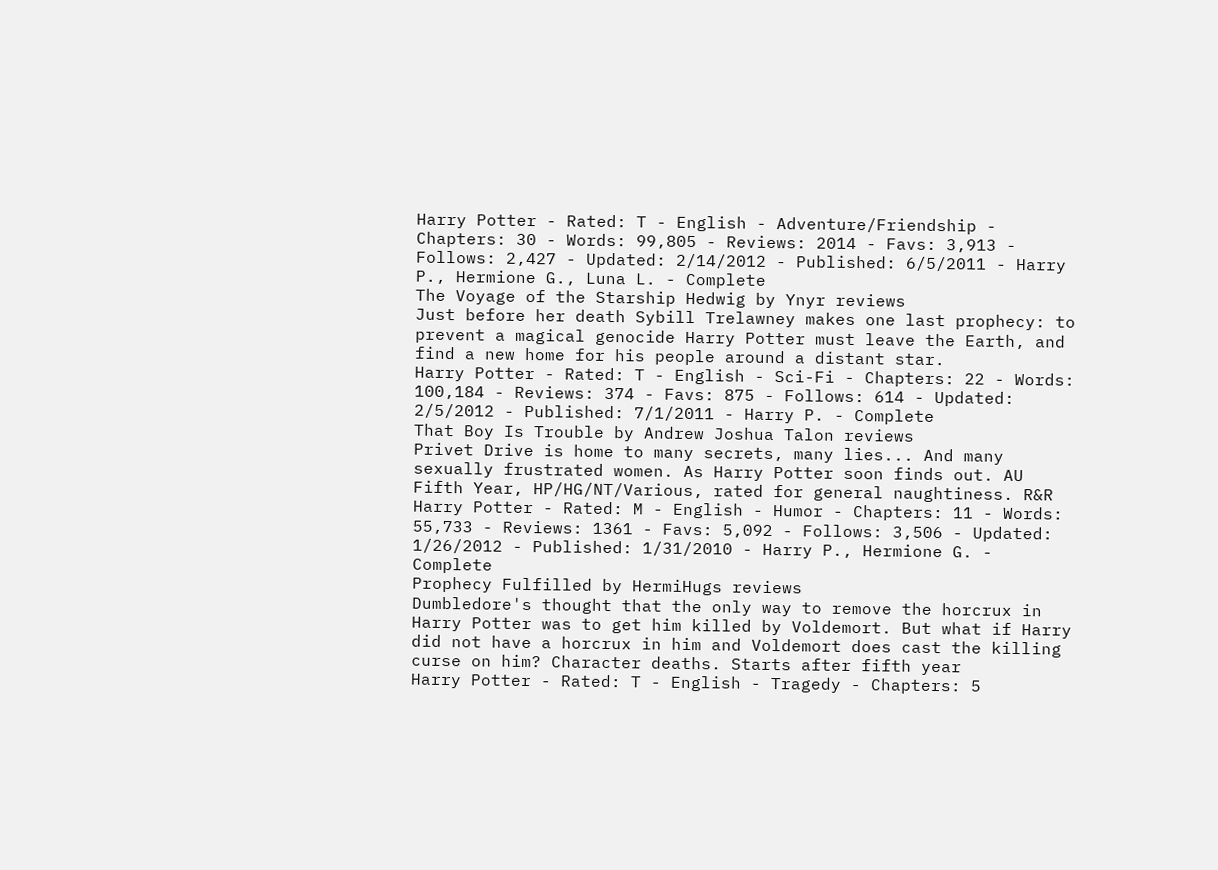Harry Potter - Rated: T - English - Adventure/Friendship - Chapters: 30 - Words: 99,805 - Reviews: 2014 - Favs: 3,913 - Follows: 2,427 - Updated: 2/14/2012 - Published: 6/5/2011 - Harry P., Hermione G., Luna L. - Complete
The Voyage of the Starship Hedwig by Ynyr reviews
Just before her death Sybill Trelawney makes one last prophecy: to prevent a magical genocide Harry Potter must leave the Earth, and find a new home for his people around a distant star.
Harry Potter - Rated: T - English - Sci-Fi - Chapters: 22 - Words: 100,184 - Reviews: 374 - Favs: 875 - Follows: 614 - Updated: 2/5/2012 - Published: 7/1/2011 - Harry P. - Complete
That Boy Is Trouble by Andrew Joshua Talon reviews
Privet Drive is home to many secrets, many lies... And many sexually frustrated women. As Harry Potter soon finds out. AU Fifth Year, HP/HG/NT/Various, rated for general naughtiness. R&R
Harry Potter - Rated: M - English - Humor - Chapters: 11 - Words: 55,733 - Reviews: 1361 - Favs: 5,092 - Follows: 3,506 - Updated: 1/26/2012 - Published: 1/31/2010 - Harry P., Hermione G. - Complete
Prophecy Fulfilled by HermiHugs reviews
Dumbledore's thought that the only way to remove the horcrux in Harry Potter was to get him killed by Voldemort. But what if Harry did not have a horcrux in him and Voldemort does cast the killing curse on him? Character deaths. Starts after fifth year
Harry Potter - Rated: T - English - Tragedy - Chapters: 5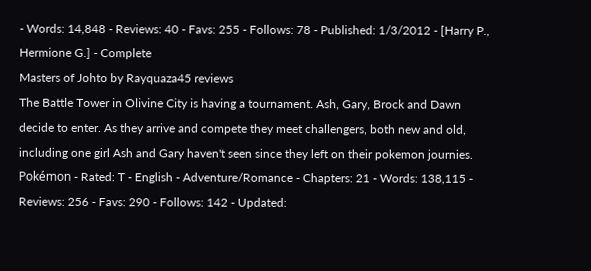- Words: 14,848 - Reviews: 40 - Favs: 255 - Follows: 78 - Published: 1/3/2012 - [Harry P., Hermione G.] - Complete
Masters of Johto by Rayquaza45 reviews
The Battle Tower in Olivine City is having a tournament. Ash, Gary, Brock and Dawn decide to enter. As they arrive and compete they meet challengers, both new and old, including one girl Ash and Gary haven't seen since they left on their pokemon journies.
Pokémon - Rated: T - English - Adventure/Romance - Chapters: 21 - Words: 138,115 - Reviews: 256 - Favs: 290 - Follows: 142 - Updated: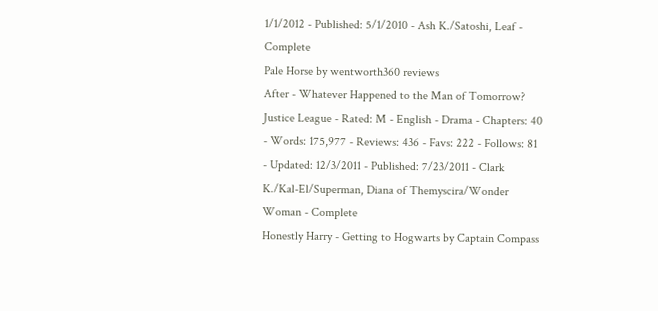1/1/2012 - Published: 5/1/2010 - Ash K./Satoshi, Leaf - Complete
Pale Horse by wentworth360 reviews
After - Whatever Happened to the Man of Tomorrow?
Justice League - Rated: M - English - Drama - Chapters: 40 - Words: 175,977 - Reviews: 436 - Favs: 222 - Follows: 81 - Updated: 12/3/2011 - Published: 7/23/2011 - Clark K./Kal-El/Superman, Diana of Themyscira/Wonder Woman - Complete
Honestly Harry - Getting to Hogwarts by Captain Compass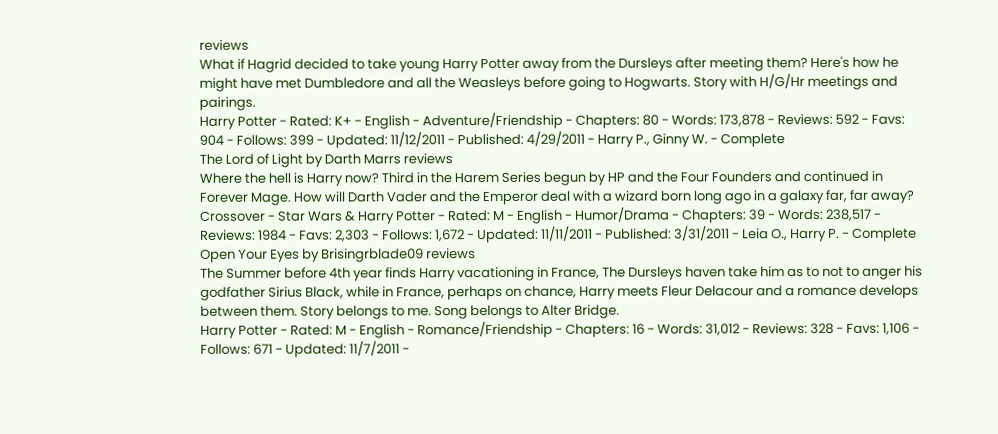reviews
What if Hagrid decided to take young Harry Potter away from the Dursleys after meeting them? Here's how he might have met Dumbledore and all the Weasleys before going to Hogwarts. Story with H/G/Hr meetings and pairings.
Harry Potter - Rated: K+ - English - Adventure/Friendship - Chapters: 80 - Words: 173,878 - Reviews: 592 - Favs: 904 - Follows: 399 - Updated: 11/12/2011 - Published: 4/29/2011 - Harry P., Ginny W. - Complete
The Lord of Light by Darth Marrs reviews
Where the hell is Harry now? Third in the Harem Series begun by HP and the Four Founders and continued in Forever Mage. How will Darth Vader and the Emperor deal with a wizard born long ago in a galaxy far, far away?
Crossover - Star Wars & Harry Potter - Rated: M - English - Humor/Drama - Chapters: 39 - Words: 238,517 - Reviews: 1984 - Favs: 2,303 - Follows: 1,672 - Updated: 11/11/2011 - Published: 3/31/2011 - Leia O., Harry P. - Complete
Open Your Eyes by Brisingrblade09 reviews
The Summer before 4th year finds Harry vacationing in France, The Dursleys haven take him as to not to anger his godfather Sirius Black, while in France, perhaps on chance, Harry meets Fleur Delacour and a romance develops between them. Story belongs to me. Song belongs to Alter Bridge.
Harry Potter - Rated: M - English - Romance/Friendship - Chapters: 16 - Words: 31,012 - Reviews: 328 - Favs: 1,106 - Follows: 671 - Updated: 11/7/2011 -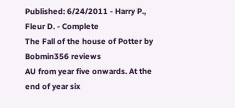Published: 6/24/2011 - Harry P., Fleur D. - Complete
The Fall of the house of Potter by Bobmin356 reviews
AU from year five onwards. At the end of year six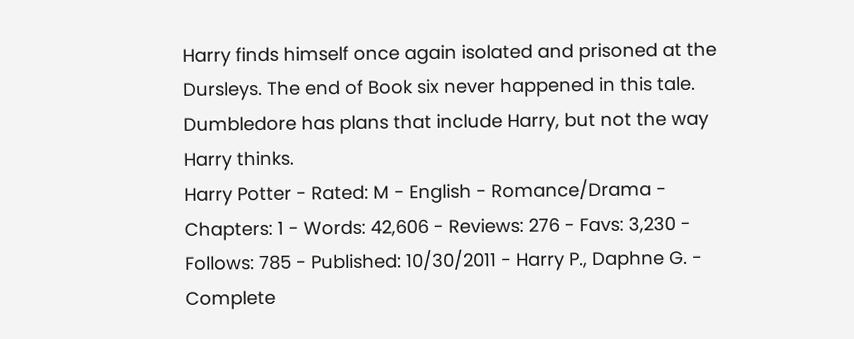Harry finds himself once again isolated and prisoned at the Dursleys. The end of Book six never happened in this tale. Dumbledore has plans that include Harry, but not the way Harry thinks.
Harry Potter - Rated: M - English - Romance/Drama - Chapters: 1 - Words: 42,606 - Reviews: 276 - Favs: 3,230 - Follows: 785 - Published: 10/30/2011 - Harry P., Daphne G. - Complete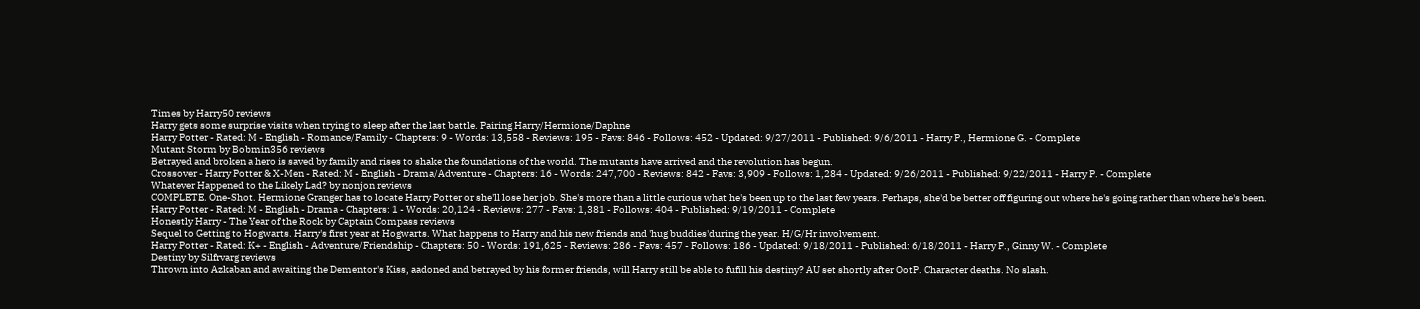Times by Harry50 reviews
Harry gets some surprise visits when trying to sleep after the last battle. Pairing Harry/Hermione/Daphne
Harry Potter - Rated: M - English - Romance/Family - Chapters: 9 - Words: 13,558 - Reviews: 195 - Favs: 846 - Follows: 452 - Updated: 9/27/2011 - Published: 9/6/2011 - Harry P., Hermione G. - Complete
Mutant Storm by Bobmin356 reviews
Betrayed and broken a hero is saved by family and rises to shake the foundations of the world. The mutants have arrived and the revolution has begun.
Crossover - Harry Potter & X-Men - Rated: M - English - Drama/Adventure - Chapters: 16 - Words: 247,700 - Reviews: 842 - Favs: 3,909 - Follows: 1,284 - Updated: 9/26/2011 - Published: 9/22/2011 - Harry P. - Complete
Whatever Happened to the Likely Lad? by nonjon reviews
COMPLETE. One-Shot. Hermione Granger has to locate Harry Potter or she'll lose her job. She's more than a little curious what he's been up to the last few years. Perhaps, she'd be better off figuring out where he's going rather than where he's been.
Harry Potter - Rated: M - English - Drama - Chapters: 1 - Words: 20,124 - Reviews: 277 - Favs: 1,381 - Follows: 404 - Published: 9/19/2011 - Complete
Honestly Harry - The Year of the Rock by Captain Compass reviews
Sequel to Getting to Hogwarts. Harry's first year at Hogwarts. What happens to Harry and his new friends and 'hug buddies'during the year. H/G/Hr involvement.
Harry Potter - Rated: K+ - English - Adventure/Friendship - Chapters: 50 - Words: 191,625 - Reviews: 286 - Favs: 457 - Follows: 186 - Updated: 9/18/2011 - Published: 6/18/2011 - Harry P., Ginny W. - Complete
Destiny by Silfrvarg reviews
Thrown into Azkaban and awaiting the Dementor's Kiss, aadoned and betrayed by his former friends, will Harry still be able to fufill his destiny? AU set shortly after OotP. Character deaths. No slash.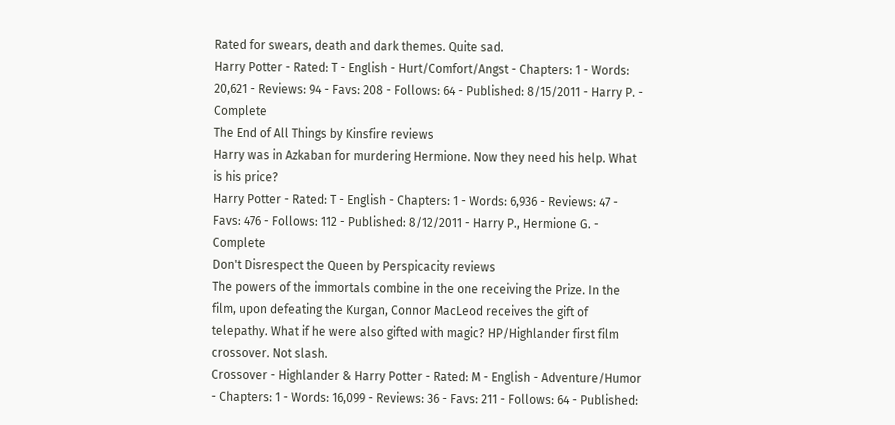Rated for swears, death and dark themes. Quite sad.
Harry Potter - Rated: T - English - Hurt/Comfort/Angst - Chapters: 1 - Words: 20,621 - Reviews: 94 - Favs: 208 - Follows: 64 - Published: 8/15/2011 - Harry P. - Complete
The End of All Things by Kinsfire reviews
Harry was in Azkaban for murdering Hermione. Now they need his help. What is his price?
Harry Potter - Rated: T - English - Chapters: 1 - Words: 6,936 - Reviews: 47 - Favs: 476 - Follows: 112 - Published: 8/12/2011 - Harry P., Hermione G. - Complete
Don't Disrespect the Queen by Perspicacity reviews
The powers of the immortals combine in the one receiving the Prize. In the film, upon defeating the Kurgan, Connor MacLeod receives the gift of telepathy. What if he were also gifted with magic? HP/Highlander first film crossover. Not slash.
Crossover - Highlander & Harry Potter - Rated: M - English - Adventure/Humor - Chapters: 1 - Words: 16,099 - Reviews: 36 - Favs: 211 - Follows: 64 - Published: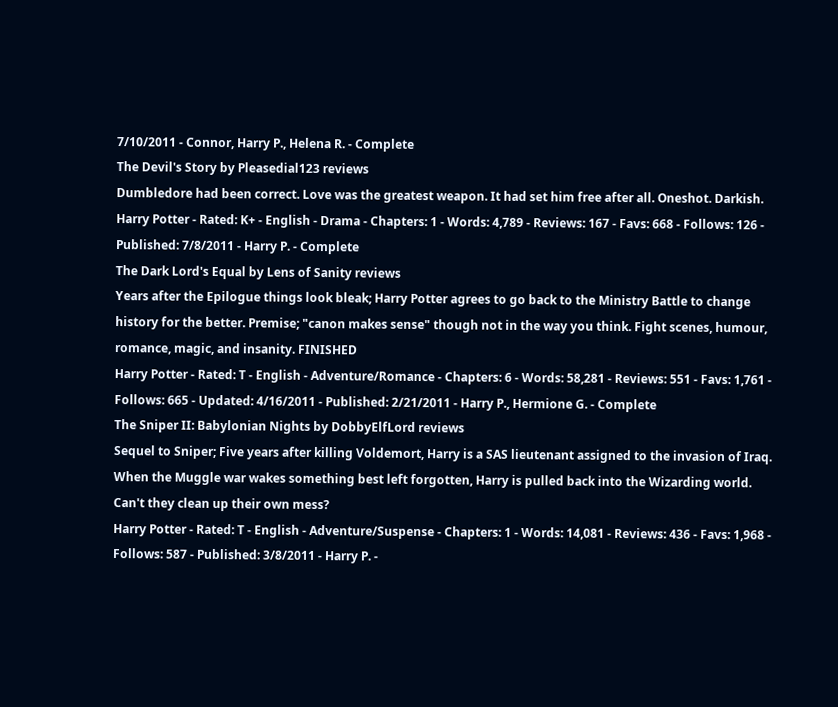7/10/2011 - Connor, Harry P., Helena R. - Complete
The Devil's Story by Pleasedial123 reviews
Dumbledore had been correct. Love was the greatest weapon. It had set him free after all. Oneshot. Darkish.
Harry Potter - Rated: K+ - English - Drama - Chapters: 1 - Words: 4,789 - Reviews: 167 - Favs: 668 - Follows: 126 - Published: 7/8/2011 - Harry P. - Complete
The Dark Lord's Equal by Lens of Sanity reviews
Years after the Epilogue things look bleak; Harry Potter agrees to go back to the Ministry Battle to change history for the better. Premise; "canon makes sense" though not in the way you think. Fight scenes, humour, romance, magic, and insanity. FINISHED
Harry Potter - Rated: T - English - Adventure/Romance - Chapters: 6 - Words: 58,281 - Reviews: 551 - Favs: 1,761 - Follows: 665 - Updated: 4/16/2011 - Published: 2/21/2011 - Harry P., Hermione G. - Complete
The Sniper II: Babylonian Nights by DobbyElfLord reviews
Sequel to Sniper; Five years after killing Voldemort, Harry is a SAS lieutenant assigned to the invasion of Iraq. When the Muggle war wakes something best left forgotten, Harry is pulled back into the Wizarding world. Can't they clean up their own mess?
Harry Potter - Rated: T - English - Adventure/Suspense - Chapters: 1 - Words: 14,081 - Reviews: 436 - Favs: 1,968 - Follows: 587 - Published: 3/8/2011 - Harry P. -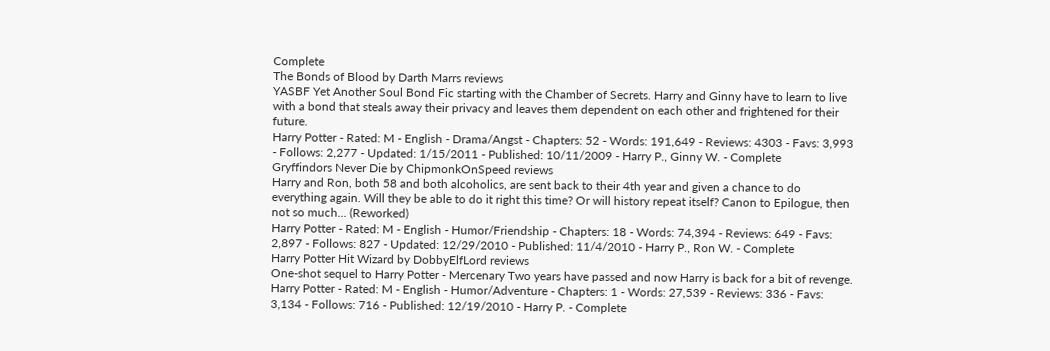Complete
The Bonds of Blood by Darth Marrs reviews
YASBF Yet Another Soul Bond Fic starting with the Chamber of Secrets. Harry and Ginny have to learn to live with a bond that steals away their privacy and leaves them dependent on each other and frightened for their future.
Harry Potter - Rated: M - English - Drama/Angst - Chapters: 52 - Words: 191,649 - Reviews: 4303 - Favs: 3,993 - Follows: 2,277 - Updated: 1/15/2011 - Published: 10/11/2009 - Harry P., Ginny W. - Complete
Gryffindors Never Die by ChipmonkOnSpeed reviews
Harry and Ron, both 58 and both alcoholics, are sent back to their 4th year and given a chance to do everything again. Will they be able to do it right this time? Or will history repeat itself? Canon to Epilogue, then not so much... (Reworked)
Harry Potter - Rated: M - English - Humor/Friendship - Chapters: 18 - Words: 74,394 - Reviews: 649 - Favs: 2,897 - Follows: 827 - Updated: 12/29/2010 - Published: 11/4/2010 - Harry P., Ron W. - Complete
Harry Potter Hit Wizard by DobbyElfLord reviews
One-shot sequel to Harry Potter - Mercenary Two years have passed and now Harry is back for a bit of revenge.
Harry Potter - Rated: M - English - Humor/Adventure - Chapters: 1 - Words: 27,539 - Reviews: 336 - Favs: 3,134 - Follows: 716 - Published: 12/19/2010 - Harry P. - Complete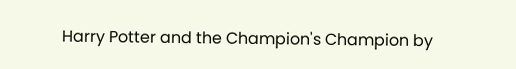Harry Potter and the Champion's Champion by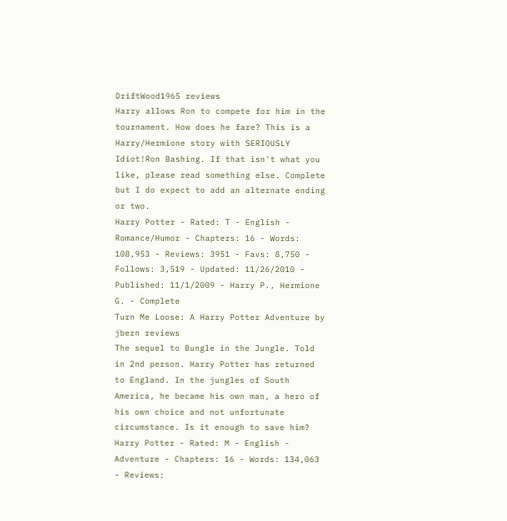DriftWood1965 reviews
Harry allows Ron to compete for him in the tournament. How does he fare? This is a Harry/Hermione story with SERIOUSLY Idiot!Ron Bashing. If that isn't what you like, please read something else. Complete but I do expect to add an alternate ending or two.
Harry Potter - Rated: T - English - Romance/Humor - Chapters: 16 - Words: 108,953 - Reviews: 3951 - Favs: 8,750 - Follows: 3,519 - Updated: 11/26/2010 - Published: 11/1/2009 - Harry P., Hermione G. - Complete
Turn Me Loose: A Harry Potter Adventure by jbern reviews
The sequel to Bungle in the Jungle. Told in 2nd person. Harry Potter has returned to England. In the jungles of South America, he became his own man, a hero of his own choice and not unfortunate circumstance. Is it enough to save him?
Harry Potter - Rated: M - English - Adventure - Chapters: 16 - Words: 134,063 - Reviews: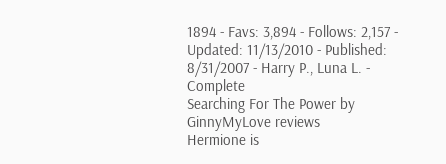1894 - Favs: 3,894 - Follows: 2,157 - Updated: 11/13/2010 - Published: 8/31/2007 - Harry P., Luna L. - Complete
Searching For The Power by GinnyMyLove reviews
Hermione is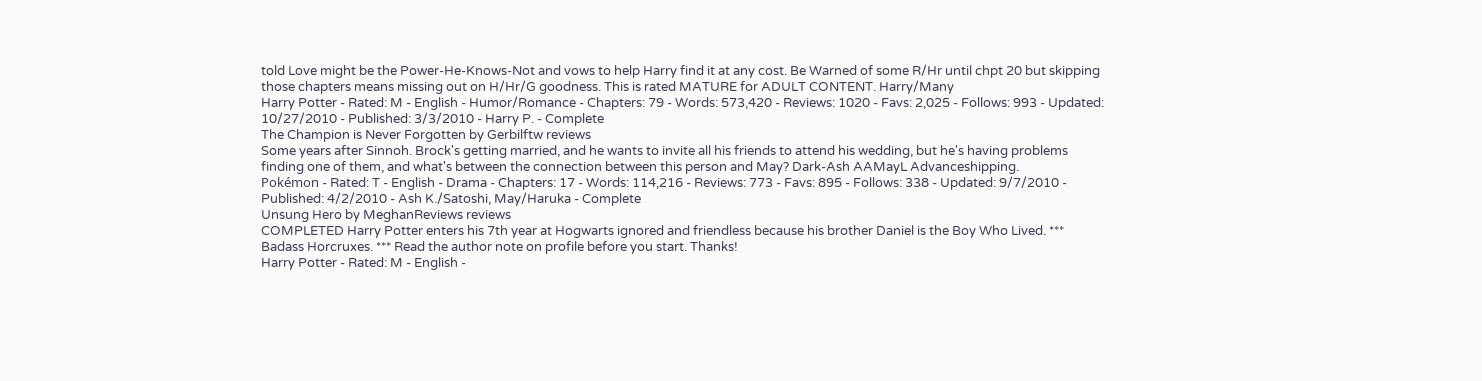told Love might be the Power-He-Knows-Not and vows to help Harry find it at any cost. Be Warned of some R/Hr until chpt 20 but skipping those chapters means missing out on H/Hr/G goodness. This is rated MATURE for ADULT CONTENT. Harry/Many
Harry Potter - Rated: M - English - Humor/Romance - Chapters: 79 - Words: 573,420 - Reviews: 1020 - Favs: 2,025 - Follows: 993 - Updated: 10/27/2010 - Published: 3/3/2010 - Harry P. - Complete
The Champion is Never Forgotten by Gerbilftw reviews
Some years after Sinnoh. Brock's getting married, and he wants to invite all his friends to attend his wedding, but he's having problems finding one of them, and what's between the connection between this person and May? Dark-Ash AAMayL Advanceshipping.
Pokémon - Rated: T - English - Drama - Chapters: 17 - Words: 114,216 - Reviews: 773 - Favs: 895 - Follows: 338 - Updated: 9/7/2010 - Published: 4/2/2010 - Ash K./Satoshi, May/Haruka - Complete
Unsung Hero by MeghanReviews reviews
COMPLETED Harry Potter enters his 7th year at Hogwarts ignored and friendless because his brother Daniel is the Boy Who Lived. *** Badass Horcruxes. *** Read the author note on profile before you start. Thanks!
Harry Potter - Rated: M - English -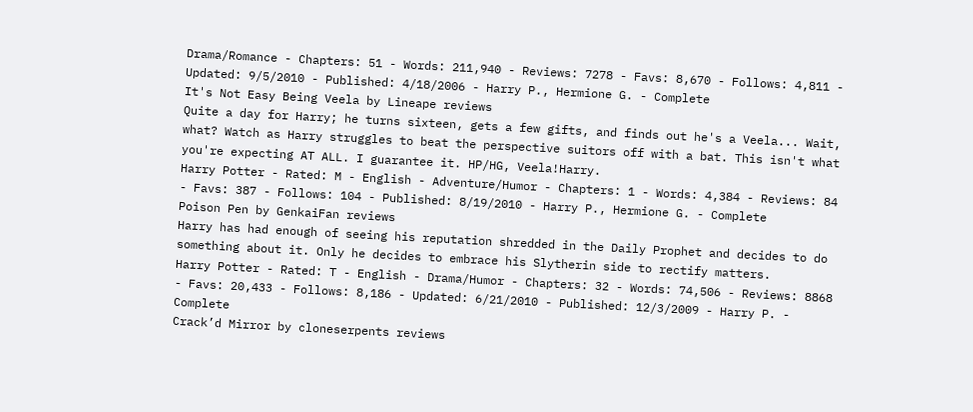Drama/Romance - Chapters: 51 - Words: 211,940 - Reviews: 7278 - Favs: 8,670 - Follows: 4,811 - Updated: 9/5/2010 - Published: 4/18/2006 - Harry P., Hermione G. - Complete
It's Not Easy Being Veela by Lineape reviews
Quite a day for Harry; he turns sixteen, gets a few gifts, and finds out he's a Veela... Wait, what? Watch as Harry struggles to beat the perspective suitors off with a bat. This isn't what you're expecting AT ALL. I guarantee it. HP/HG, Veela!Harry.
Harry Potter - Rated: M - English - Adventure/Humor - Chapters: 1 - Words: 4,384 - Reviews: 84 - Favs: 387 - Follows: 104 - Published: 8/19/2010 - Harry P., Hermione G. - Complete
Poison Pen by GenkaiFan reviews
Harry has had enough of seeing his reputation shredded in the Daily Prophet and decides to do something about it. Only he decides to embrace his Slytherin side to rectify matters.
Harry Potter - Rated: T - English - Drama/Humor - Chapters: 32 - Words: 74,506 - Reviews: 8868 - Favs: 20,433 - Follows: 8,186 - Updated: 6/21/2010 - Published: 12/3/2009 - Harry P. - Complete
Crack’d Mirror by cloneserpents reviews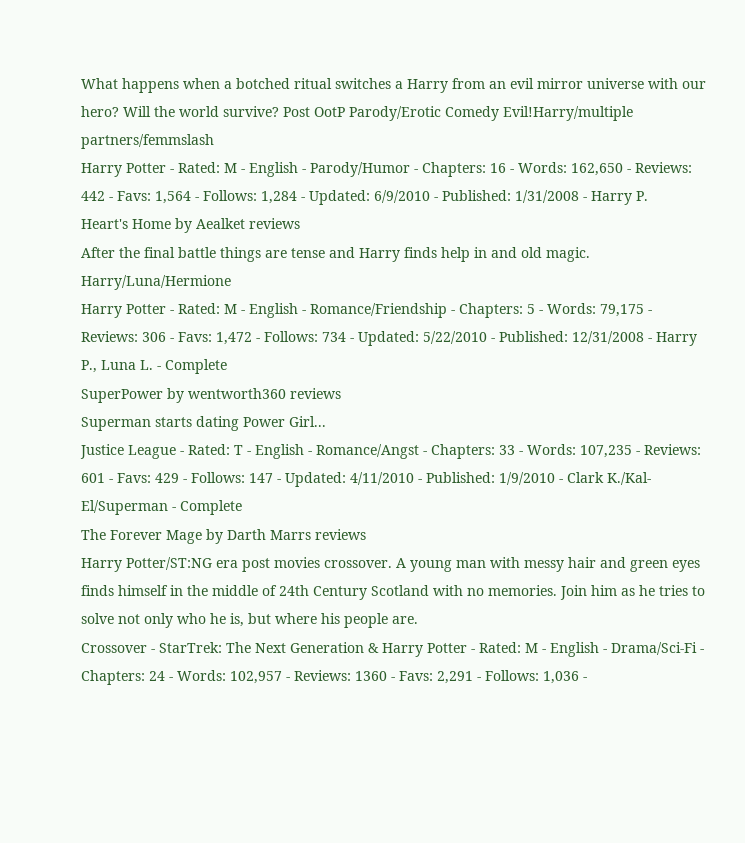What happens when a botched ritual switches a Harry from an evil mirror universe with our hero? Will the world survive? Post OotP Parody/Erotic Comedy Evil!Harry/multiple partners/femmslash
Harry Potter - Rated: M - English - Parody/Humor - Chapters: 16 - Words: 162,650 - Reviews: 442 - Favs: 1,564 - Follows: 1,284 - Updated: 6/9/2010 - Published: 1/31/2008 - Harry P.
Heart's Home by Aealket reviews
After the final battle things are tense and Harry finds help in and old magic. Harry/Luna/Hermione
Harry Potter - Rated: M - English - Romance/Friendship - Chapters: 5 - Words: 79,175 - Reviews: 306 - Favs: 1,472 - Follows: 734 - Updated: 5/22/2010 - Published: 12/31/2008 - Harry P., Luna L. - Complete
SuperPower by wentworth360 reviews
Superman starts dating Power Girl...
Justice League - Rated: T - English - Romance/Angst - Chapters: 33 - Words: 107,235 - Reviews: 601 - Favs: 429 - Follows: 147 - Updated: 4/11/2010 - Published: 1/9/2010 - Clark K./Kal-El/Superman - Complete
The Forever Mage by Darth Marrs reviews
Harry Potter/ST:NG era post movies crossover. A young man with messy hair and green eyes finds himself in the middle of 24th Century Scotland with no memories. Join him as he tries to solve not only who he is, but where his people are.
Crossover - StarTrek: The Next Generation & Harry Potter - Rated: M - English - Drama/Sci-Fi - Chapters: 24 - Words: 102,957 - Reviews: 1360 - Favs: 2,291 - Follows: 1,036 -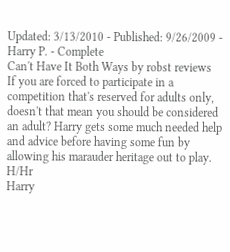Updated: 3/13/2010 - Published: 9/26/2009 - Harry P. - Complete
Can't Have It Both Ways by robst reviews
If you are forced to participate in a competition that's reserved for adults only, doesn't that mean you should be considered an adult? Harry gets some much needed help and advice before having some fun by allowing his marauder heritage out to play. H/Hr
Harry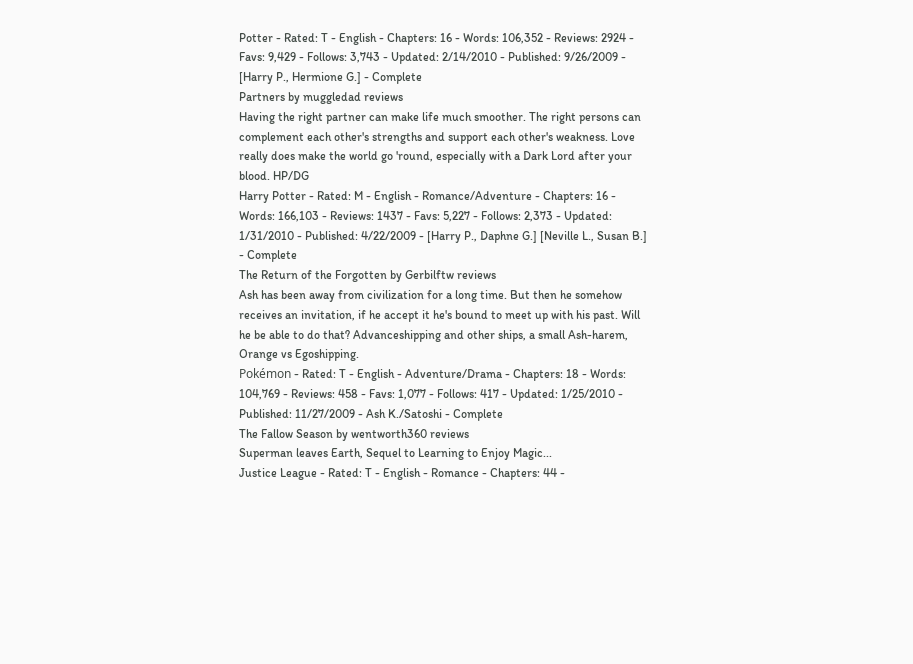Potter - Rated: T - English - Chapters: 16 - Words: 106,352 - Reviews: 2924 - Favs: 9,429 - Follows: 3,743 - Updated: 2/14/2010 - Published: 9/26/2009 - [Harry P., Hermione G.] - Complete
Partners by muggledad reviews
Having the right partner can make life much smoother. The right persons can complement each other's strengths and support each other's weakness. Love really does make the world go 'round, especially with a Dark Lord after your blood. HP/DG
Harry Potter - Rated: M - English - Romance/Adventure - Chapters: 16 - Words: 166,103 - Reviews: 1437 - Favs: 5,227 - Follows: 2,373 - Updated: 1/31/2010 - Published: 4/22/2009 - [Harry P., Daphne G.] [Neville L., Susan B.] - Complete
The Return of the Forgotten by Gerbilftw reviews
Ash has been away from civilization for a long time. But then he somehow receives an invitation, if he accept it he's bound to meet up with his past. Will he be able to do that? Advanceshipping and other ships, a small Ash-harem, Orange vs Egoshipping.
Pokémon - Rated: T - English - Adventure/Drama - Chapters: 18 - Words: 104,769 - Reviews: 458 - Favs: 1,077 - Follows: 417 - Updated: 1/25/2010 - Published: 11/27/2009 - Ash K./Satoshi - Complete
The Fallow Season by wentworth360 reviews
Superman leaves Earth, Sequel to Learning to Enjoy Magic...
Justice League - Rated: T - English - Romance - Chapters: 44 -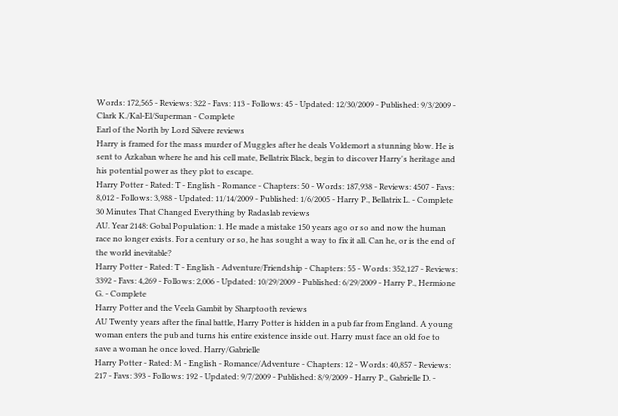Words: 172,565 - Reviews: 322 - Favs: 113 - Follows: 45 - Updated: 12/30/2009 - Published: 9/3/2009 - Clark K./Kal-El/Superman - Complete
Earl of the North by Lord Silvere reviews
Harry is framed for the mass murder of Muggles after he deals Voldemort a stunning blow. He is sent to Azkaban where he and his cell mate, Bellatrix Black, begin to discover Harry's heritage and his potential power as they plot to escape.
Harry Potter - Rated: T - English - Romance - Chapters: 50 - Words: 187,938 - Reviews: 4507 - Favs: 8,012 - Follows: 3,988 - Updated: 11/14/2009 - Published: 1/6/2005 - Harry P., Bellatrix L. - Complete
30 Minutes That Changed Everything by Radaslab reviews
AU. Year 2148: Gobal Population: 1. He made a mistake 150 years ago or so and now the human race no longer exists. For a century or so, he has sought a way to fix it all. Can he, or is the end of the world inevitable?
Harry Potter - Rated: T - English - Adventure/Friendship - Chapters: 55 - Words: 352,127 - Reviews: 3392 - Favs: 4,269 - Follows: 2,006 - Updated: 10/29/2009 - Published: 6/29/2009 - Harry P., Hermione G. - Complete
Harry Potter and the Veela Gambit by Sharptooth reviews
AU Twenty years after the final battle, Harry Potter is hidden in a pub far from England. A young woman enters the pub and turns his entire existence inside out. Harry must face an old foe to save a woman he once loved. Harry/Gabrielle
Harry Potter - Rated: M - English - Romance/Adventure - Chapters: 12 - Words: 40,857 - Reviews: 217 - Favs: 393 - Follows: 192 - Updated: 9/7/2009 - Published: 8/9/2009 - Harry P., Gabrielle D. -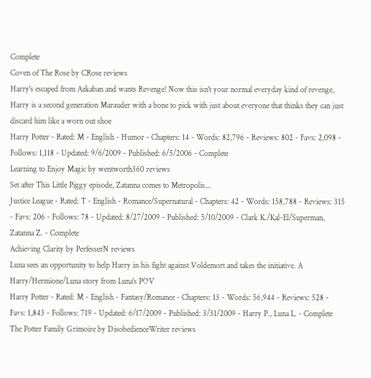Complete
Coven of The Rose by CRose reviews
Harry's escaped from Azkaban and wants Revenge! Now this isn't your normal everyday kind of revenge, Harry is a second generation Marauder with a bone to pick with just about everyone that thinks they can just discard him like a worn out shoe
Harry Potter - Rated: M - English - Humor - Chapters: 14 - Words: 82,796 - Reviews: 802 - Favs: 2,098 - Follows: 1,118 - Updated: 9/6/2009 - Published: 6/5/2006 - Complete
Learning to Enjoy Magic by wentworth360 reviews
Set after This Little Piggy episode, Zatanna comes to Metropolis...
Justice League - Rated: T - English - Romance/Supernatural - Chapters: 42 - Words: 158,788 - Reviews: 315 - Favs: 206 - Follows: 78 - Updated: 8/27/2009 - Published: 5/10/2009 - Clark K./Kal-El/Superman, Zatanna Z. - Complete
Achieving Clarity by PerfesserN reviews
Luna sees an opportunity to help Harry in his fight against Voldemort and takes the initiative. A Harry/Hermione/Luna story from Luna's POV
Harry Potter - Rated: M - English - Fantasy/Romance - Chapters: 13 - Words: 56,944 - Reviews: 528 - Favs: 1,843 - Follows: 719 - Updated: 6/17/2009 - Published: 3/31/2009 - Harry P., Luna L. - Complete
The Potter Family Grimoire by DisobedienceWriter reviews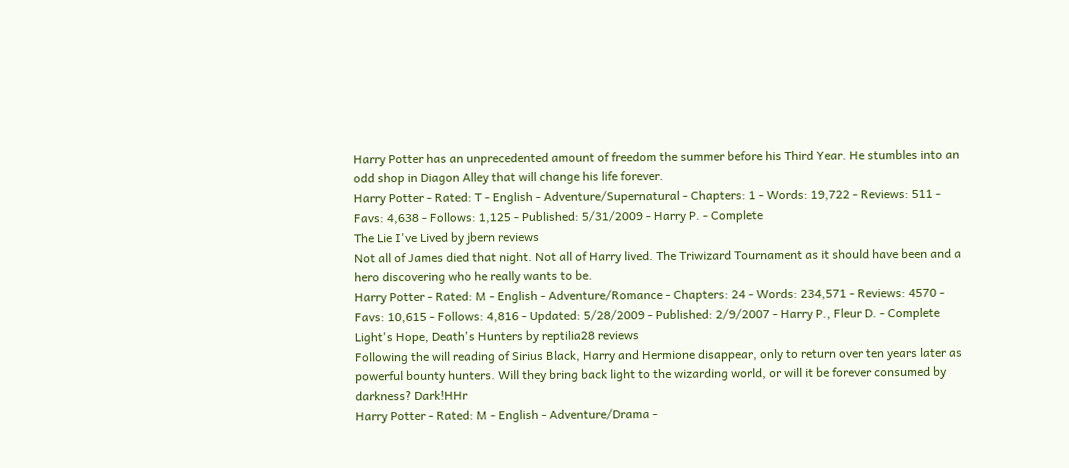Harry Potter has an unprecedented amount of freedom the summer before his Third Year. He stumbles into an odd shop in Diagon Alley that will change his life forever.
Harry Potter - Rated: T - English - Adventure/Supernatural - Chapters: 1 - Words: 19,722 - Reviews: 511 - Favs: 4,638 - Follows: 1,125 - Published: 5/31/2009 - Harry P. - Complete
The Lie I've Lived by jbern reviews
Not all of James died that night. Not all of Harry lived. The Triwizard Tournament as it should have been and a hero discovering who he really wants to be.
Harry Potter - Rated: M - English - Adventure/Romance - Chapters: 24 - Words: 234,571 - Reviews: 4570 - Favs: 10,615 - Follows: 4,816 - Updated: 5/28/2009 - Published: 2/9/2007 - Harry P., Fleur D. - Complete
Light's Hope, Death's Hunters by reptilia28 reviews
Following the will reading of Sirius Black, Harry and Hermione disappear, only to return over ten years later as powerful bounty hunters. Will they bring back light to the wizarding world, or will it be forever consumed by darkness? Dark!HHr
Harry Potter - Rated: M - English - Adventure/Drama -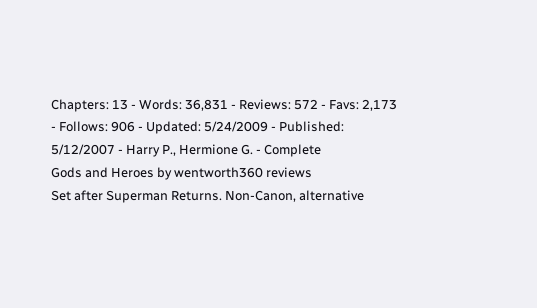Chapters: 13 - Words: 36,831 - Reviews: 572 - Favs: 2,173 - Follows: 906 - Updated: 5/24/2009 - Published: 5/12/2007 - Harry P., Hermione G. - Complete
Gods and Heroes by wentworth360 reviews
Set after Superman Returns. Non-Canon, alternative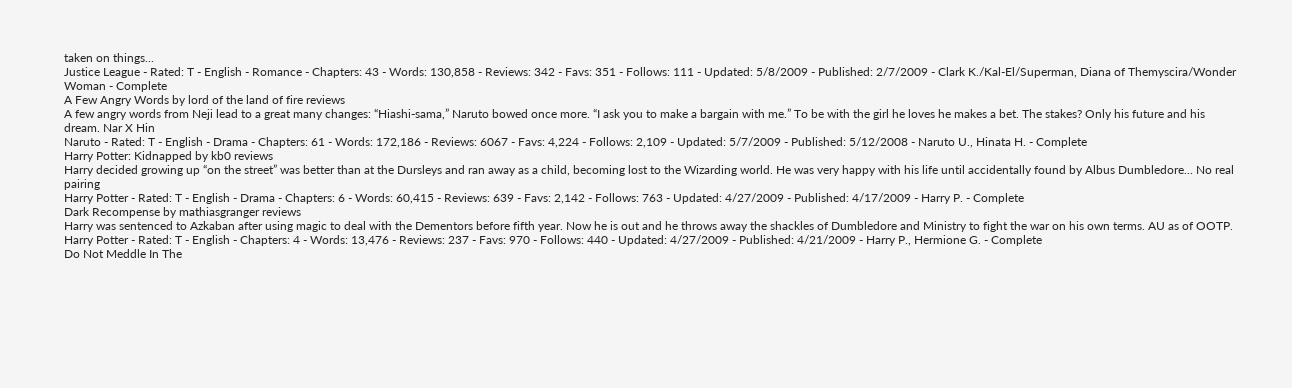taken on things...
Justice League - Rated: T - English - Romance - Chapters: 43 - Words: 130,858 - Reviews: 342 - Favs: 351 - Follows: 111 - Updated: 5/8/2009 - Published: 2/7/2009 - Clark K./Kal-El/Superman, Diana of Themyscira/Wonder Woman - Complete
A Few Angry Words by lord of the land of fire reviews
A few angry words from Neji lead to a great many changes: “Hiashi-sama,” Naruto bowed once more. “I ask you to make a bargain with me.” To be with the girl he loves he makes a bet. The stakes? Only his future and his dream. Nar X Hin
Naruto - Rated: T - English - Drama - Chapters: 61 - Words: 172,186 - Reviews: 6067 - Favs: 4,224 - Follows: 2,109 - Updated: 5/7/2009 - Published: 5/12/2008 - Naruto U., Hinata H. - Complete
Harry Potter: Kidnapped by kb0 reviews
Harry decided growing up “on the street” was better than at the Dursleys and ran away as a child, becoming lost to the Wizarding world. He was very happy with his life until accidentally found by Albus Dumbledore... No real pairing
Harry Potter - Rated: T - English - Drama - Chapters: 6 - Words: 60,415 - Reviews: 639 - Favs: 2,142 - Follows: 763 - Updated: 4/27/2009 - Published: 4/17/2009 - Harry P. - Complete
Dark Recompense by mathiasgranger reviews
Harry was sentenced to Azkaban after using magic to deal with the Dementors before fifth year. Now he is out and he throws away the shackles of Dumbledore and Ministry to fight the war on his own terms. AU as of OOTP.
Harry Potter - Rated: T - English - Chapters: 4 - Words: 13,476 - Reviews: 237 - Favs: 970 - Follows: 440 - Updated: 4/27/2009 - Published: 4/21/2009 - Harry P., Hermione G. - Complete
Do Not Meddle In The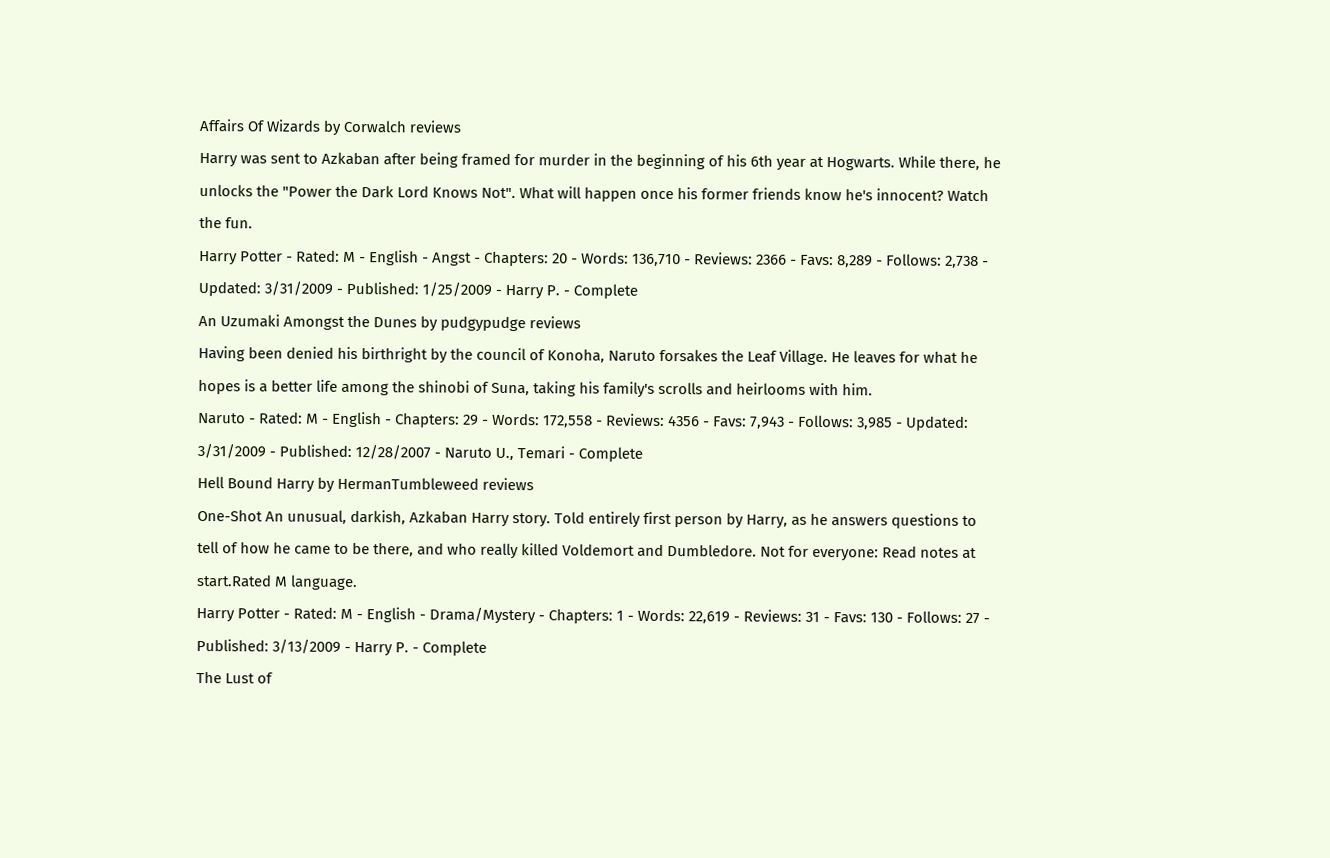Affairs Of Wizards by Corwalch reviews
Harry was sent to Azkaban after being framed for murder in the beginning of his 6th year at Hogwarts. While there, he unlocks the "Power the Dark Lord Knows Not". What will happen once his former friends know he's innocent? Watch the fun.
Harry Potter - Rated: M - English - Angst - Chapters: 20 - Words: 136,710 - Reviews: 2366 - Favs: 8,289 - Follows: 2,738 - Updated: 3/31/2009 - Published: 1/25/2009 - Harry P. - Complete
An Uzumaki Amongst the Dunes by pudgypudge reviews
Having been denied his birthright by the council of Konoha, Naruto forsakes the Leaf Village. He leaves for what he hopes is a better life among the shinobi of Suna, taking his family's scrolls and heirlooms with him.
Naruto - Rated: M - English - Chapters: 29 - Words: 172,558 - Reviews: 4356 - Favs: 7,943 - Follows: 3,985 - Updated: 3/31/2009 - Published: 12/28/2007 - Naruto U., Temari - Complete
Hell Bound Harry by HermanTumbleweed reviews
One-Shot An unusual, darkish, Azkaban Harry story. Told entirely first person by Harry, as he answers questions to tell of how he came to be there, and who really killed Voldemort and Dumbledore. Not for everyone: Read notes at start.Rated M language.
Harry Potter - Rated: M - English - Drama/Mystery - Chapters: 1 - Words: 22,619 - Reviews: 31 - Favs: 130 - Follows: 27 - Published: 3/13/2009 - Harry P. - Complete
The Lust of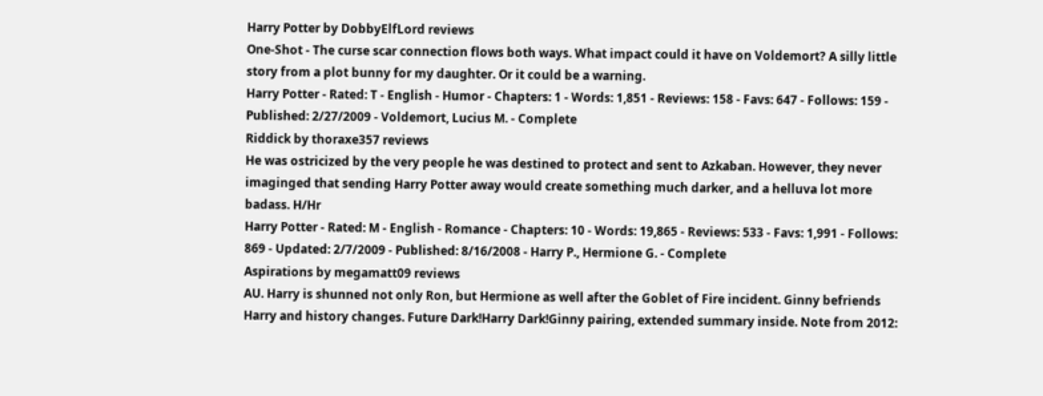Harry Potter by DobbyElfLord reviews
One-Shot - The curse scar connection flows both ways. What impact could it have on Voldemort? A silly little story from a plot bunny for my daughter. Or it could be a warning.
Harry Potter - Rated: T - English - Humor - Chapters: 1 - Words: 1,851 - Reviews: 158 - Favs: 647 - Follows: 159 - Published: 2/27/2009 - Voldemort, Lucius M. - Complete
Riddick by thoraxe357 reviews
He was ostricized by the very people he was destined to protect and sent to Azkaban. However, they never imaginged that sending Harry Potter away would create something much darker, and a helluva lot more badass. H/Hr
Harry Potter - Rated: M - English - Romance - Chapters: 10 - Words: 19,865 - Reviews: 533 - Favs: 1,991 - Follows: 869 - Updated: 2/7/2009 - Published: 8/16/2008 - Harry P., Hermione G. - Complete
Aspirations by megamatt09 reviews
AU. Harry is shunned not only Ron, but Hermione as well after the Goblet of Fire incident. Ginny befriends Harry and history changes. Future Dark!Harry Dark!Ginny pairing, extended summary inside. Note from 2012: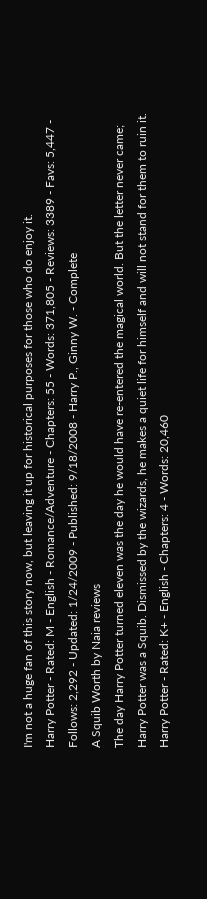I'm not a huge fan of this story now, but leaving it up for historical purposes for those who do enjoy it.
Harry Potter - Rated: M - English - Romance/Adventure - Chapters: 55 - Words: 371,805 - Reviews: 3389 - Favs: 5,447 - Follows: 2,292 - Updated: 1/24/2009 - Published: 9/18/2008 - Harry P., Ginny W. - Complete
A Squib Worth by Naia reviews
The day Harry Potter turned eleven was the day he would have re-entered the magical world. But the letter never came; Harry Potter was a Squib. Dismissed by the wizards, he makes a quiet life for himself and will not stand for them to ruin it.
Harry Potter - Rated: K+ - English - Chapters: 4 - Words: 20,460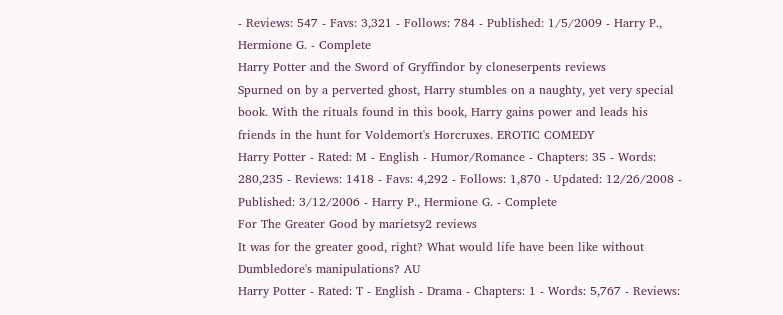- Reviews: 547 - Favs: 3,321 - Follows: 784 - Published: 1/5/2009 - Harry P., Hermione G. - Complete
Harry Potter and the Sword of Gryffindor by cloneserpents reviews
Spurned on by a perverted ghost, Harry stumbles on a naughty, yet very special book. With the rituals found in this book, Harry gains power and leads his friends in the hunt for Voldemort's Horcruxes. EROTIC COMEDY
Harry Potter - Rated: M - English - Humor/Romance - Chapters: 35 - Words: 280,235 - Reviews: 1418 - Favs: 4,292 - Follows: 1,870 - Updated: 12/26/2008 - Published: 3/12/2006 - Harry P., Hermione G. - Complete
For The Greater Good by marietsy2 reviews
It was for the greater good, right? What would life have been like without Dumbledore's manipulations? AU
Harry Potter - Rated: T - English - Drama - Chapters: 1 - Words: 5,767 - Reviews: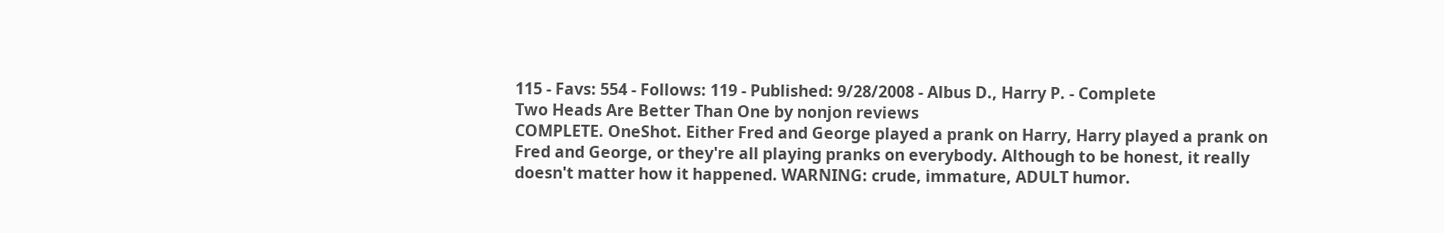115 - Favs: 554 - Follows: 119 - Published: 9/28/2008 - Albus D., Harry P. - Complete
Two Heads Are Better Than One by nonjon reviews
COMPLETE. OneShot. Either Fred and George played a prank on Harry, Harry played a prank on Fred and George, or they're all playing pranks on everybody. Although to be honest, it really doesn't matter how it happened. WARNING: crude, immature, ADULT humor.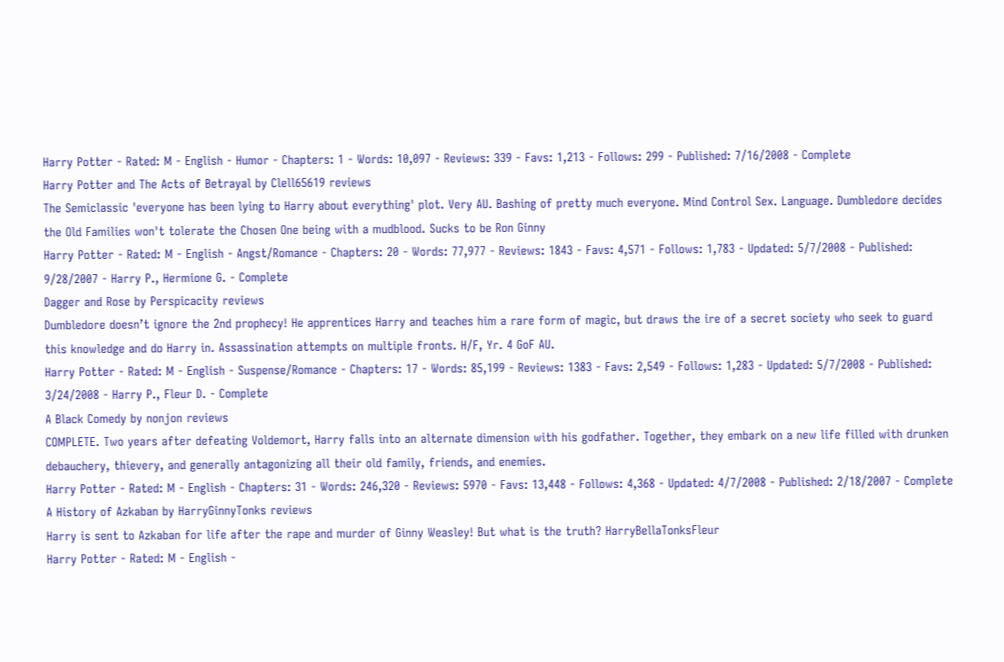Harry Potter - Rated: M - English - Humor - Chapters: 1 - Words: 10,097 - Reviews: 339 - Favs: 1,213 - Follows: 299 - Published: 7/16/2008 - Complete
Harry Potter and The Acts of Betrayal by Clell65619 reviews
The Semiclassic 'everyone has been lying to Harry about everything' plot. Very AU. Bashing of pretty much everyone. Mind Control Sex. Language. Dumbledore decides the Old Families won't tolerate the Chosen One being with a mudblood. Sucks to be Ron Ginny
Harry Potter - Rated: M - English - Angst/Romance - Chapters: 20 - Words: 77,977 - Reviews: 1843 - Favs: 4,571 - Follows: 1,783 - Updated: 5/7/2008 - Published: 9/28/2007 - Harry P., Hermione G. - Complete
Dagger and Rose by Perspicacity reviews
Dumbledore doesn’t ignore the 2nd prophecy! He apprentices Harry and teaches him a rare form of magic, but draws the ire of a secret society who seek to guard this knowledge and do Harry in. Assassination attempts on multiple fronts. H/F, Yr. 4 GoF AU.
Harry Potter - Rated: M - English - Suspense/Romance - Chapters: 17 - Words: 85,199 - Reviews: 1383 - Favs: 2,549 - Follows: 1,283 - Updated: 5/7/2008 - Published: 3/24/2008 - Harry P., Fleur D. - Complete
A Black Comedy by nonjon reviews
COMPLETE. Two years after defeating Voldemort, Harry falls into an alternate dimension with his godfather. Together, they embark on a new life filled with drunken debauchery, thievery, and generally antagonizing all their old family, friends, and enemies.
Harry Potter - Rated: M - English - Chapters: 31 - Words: 246,320 - Reviews: 5970 - Favs: 13,448 - Follows: 4,368 - Updated: 4/7/2008 - Published: 2/18/2007 - Complete
A History of Azkaban by HarryGinnyTonks reviews
Harry is sent to Azkaban for life after the rape and murder of Ginny Weasley! But what is the truth? HarryBellaTonksFleur
Harry Potter - Rated: M - English -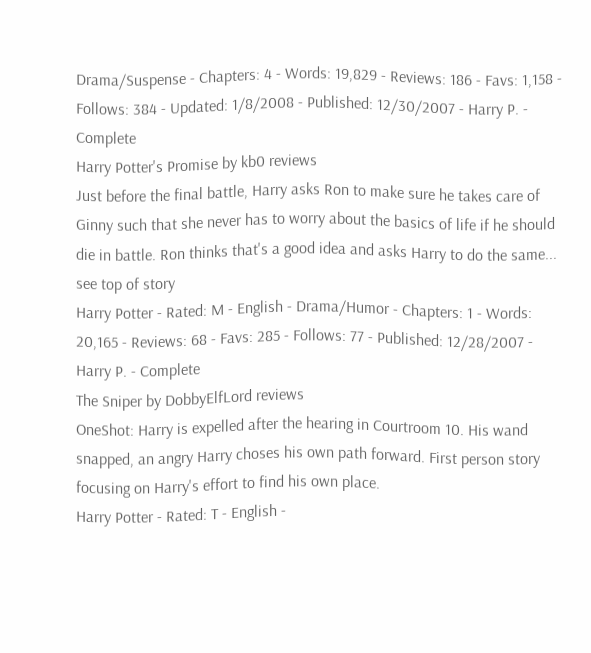Drama/Suspense - Chapters: 4 - Words: 19,829 - Reviews: 186 - Favs: 1,158 - Follows: 384 - Updated: 1/8/2008 - Published: 12/30/2007 - Harry P. - Complete
Harry Potter's Promise by kb0 reviews
Just before the final battle, Harry asks Ron to make sure he takes care of Ginny such that she never has to worry about the basics of life if he should die in battle. Ron thinks that's a good idea and asks Harry to do the same... see top of story
Harry Potter - Rated: M - English - Drama/Humor - Chapters: 1 - Words: 20,165 - Reviews: 68 - Favs: 285 - Follows: 77 - Published: 12/28/2007 - Harry P. - Complete
The Sniper by DobbyElfLord reviews
OneShot: Harry is expelled after the hearing in Courtroom 10. His wand snapped, an angry Harry choses his own path forward. First person story focusing on Harry's effort to find his own place.
Harry Potter - Rated: T - English -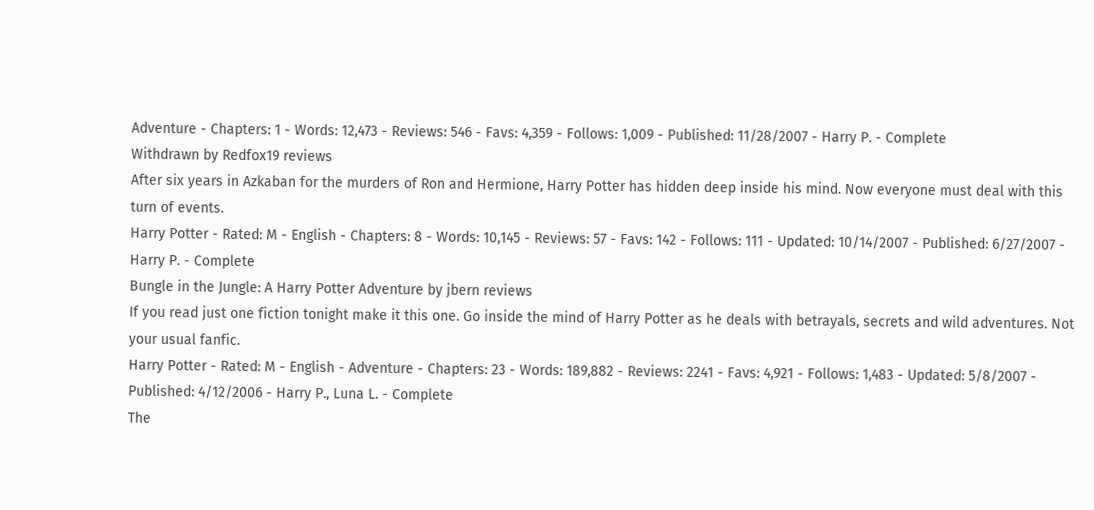Adventure - Chapters: 1 - Words: 12,473 - Reviews: 546 - Favs: 4,359 - Follows: 1,009 - Published: 11/28/2007 - Harry P. - Complete
Withdrawn by Redfox19 reviews
After six years in Azkaban for the murders of Ron and Hermione, Harry Potter has hidden deep inside his mind. Now everyone must deal with this turn of events.
Harry Potter - Rated: M - English - Chapters: 8 - Words: 10,145 - Reviews: 57 - Favs: 142 - Follows: 111 - Updated: 10/14/2007 - Published: 6/27/2007 - Harry P. - Complete
Bungle in the Jungle: A Harry Potter Adventure by jbern reviews
If you read just one fiction tonight make it this one. Go inside the mind of Harry Potter as he deals with betrayals, secrets and wild adventures. Not your usual fanfic.
Harry Potter - Rated: M - English - Adventure - Chapters: 23 - Words: 189,882 - Reviews: 2241 - Favs: 4,921 - Follows: 1,483 - Updated: 5/8/2007 - Published: 4/12/2006 - Harry P., Luna L. - Complete
The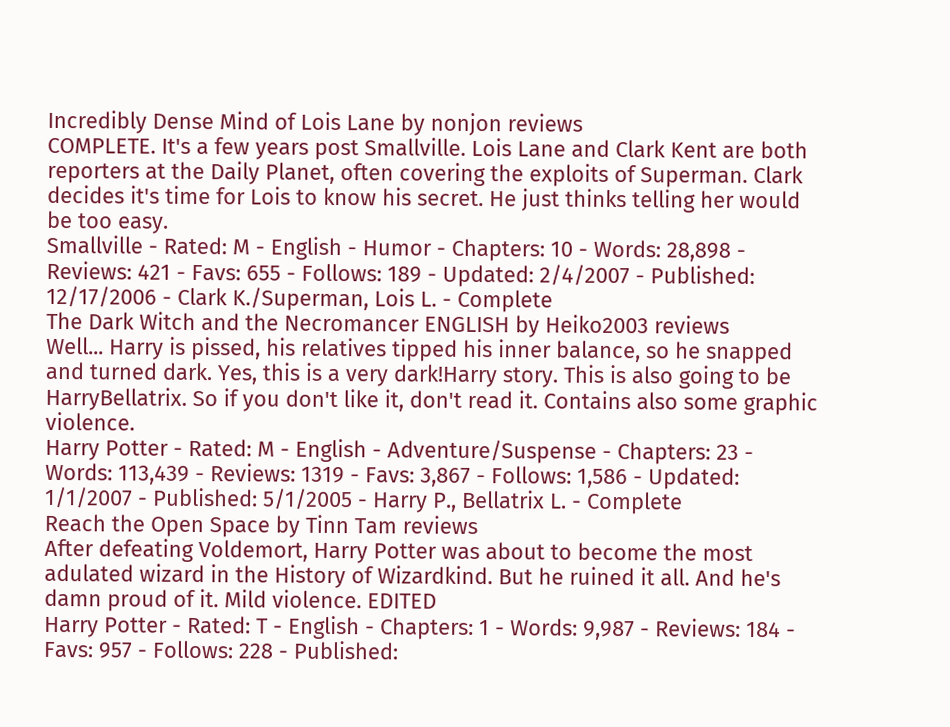Incredibly Dense Mind of Lois Lane by nonjon reviews
COMPLETE. It's a few years post Smallville. Lois Lane and Clark Kent are both reporters at the Daily Planet, often covering the exploits of Superman. Clark decides it's time for Lois to know his secret. He just thinks telling her would be too easy.
Smallville - Rated: M - English - Humor - Chapters: 10 - Words: 28,898 - Reviews: 421 - Favs: 655 - Follows: 189 - Updated: 2/4/2007 - Published: 12/17/2006 - Clark K./Superman, Lois L. - Complete
The Dark Witch and the Necromancer ENGLISH by Heiko2003 reviews
Well... Harry is pissed, his relatives tipped his inner balance, so he snapped and turned dark. Yes, this is a very dark!Harry story. This is also going to be HarryBellatrix. So if you don't like it, don't read it. Contains also some graphic violence.
Harry Potter - Rated: M - English - Adventure/Suspense - Chapters: 23 - Words: 113,439 - Reviews: 1319 - Favs: 3,867 - Follows: 1,586 - Updated: 1/1/2007 - Published: 5/1/2005 - Harry P., Bellatrix L. - Complete
Reach the Open Space by Tinn Tam reviews
After defeating Voldemort, Harry Potter was about to become the most adulated wizard in the History of Wizardkind. But he ruined it all. And he's damn proud of it. Mild violence. EDITED
Harry Potter - Rated: T - English - Chapters: 1 - Words: 9,987 - Reviews: 184 - Favs: 957 - Follows: 228 - Published: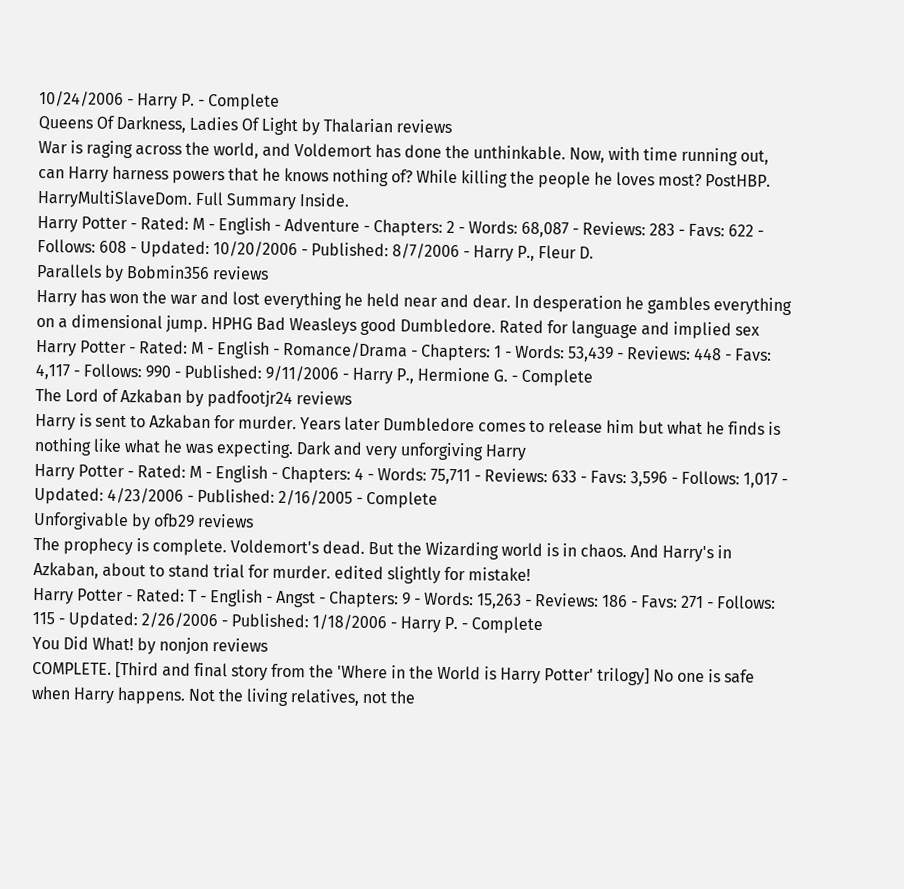10/24/2006 - Harry P. - Complete
Queens Of Darkness, Ladies Of Light by Thalarian reviews
War is raging across the world, and Voldemort has done the unthinkable. Now, with time running out, can Harry harness powers that he knows nothing of? While killing the people he loves most? PostHBP. HarryMultiSlaveDom. Full Summary Inside.
Harry Potter - Rated: M - English - Adventure - Chapters: 2 - Words: 68,087 - Reviews: 283 - Favs: 622 - Follows: 608 - Updated: 10/20/2006 - Published: 8/7/2006 - Harry P., Fleur D.
Parallels by Bobmin356 reviews
Harry has won the war and lost everything he held near and dear. In desperation he gambles everything on a dimensional jump. HPHG Bad Weasleys good Dumbledore. Rated for language and implied sex
Harry Potter - Rated: M - English - Romance/Drama - Chapters: 1 - Words: 53,439 - Reviews: 448 - Favs: 4,117 - Follows: 990 - Published: 9/11/2006 - Harry P., Hermione G. - Complete
The Lord of Azkaban by padfootjr24 reviews
Harry is sent to Azkaban for murder. Years later Dumbledore comes to release him but what he finds is nothing like what he was expecting. Dark and very unforgiving Harry
Harry Potter - Rated: M - English - Chapters: 4 - Words: 75,711 - Reviews: 633 - Favs: 3,596 - Follows: 1,017 - Updated: 4/23/2006 - Published: 2/16/2005 - Complete
Unforgivable by ofb29 reviews
The prophecy is complete. Voldemort's dead. But the Wizarding world is in chaos. And Harry's in Azkaban, about to stand trial for murder. edited slightly for mistake!
Harry Potter - Rated: T - English - Angst - Chapters: 9 - Words: 15,263 - Reviews: 186 - Favs: 271 - Follows: 115 - Updated: 2/26/2006 - Published: 1/18/2006 - Harry P. - Complete
You Did What! by nonjon reviews
COMPLETE. [Third and final story from the 'Where in the World is Harry Potter' trilogy] No one is safe when Harry happens. Not the living relatives, not the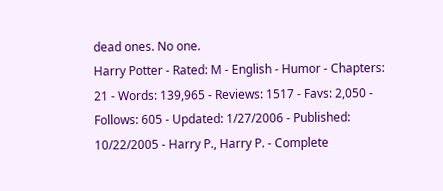dead ones. No one.
Harry Potter - Rated: M - English - Humor - Chapters: 21 - Words: 139,965 - Reviews: 1517 - Favs: 2,050 - Follows: 605 - Updated: 1/27/2006 - Published: 10/22/2005 - Harry P., Harry P. - Complete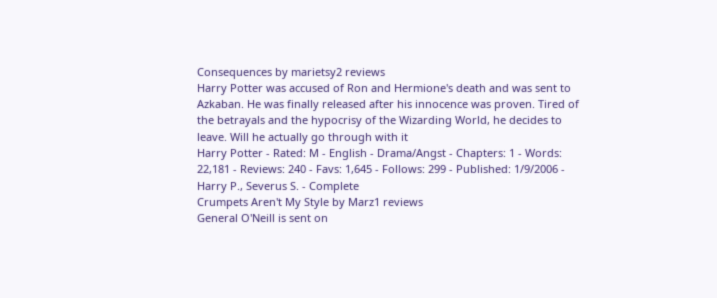Consequences by marietsy2 reviews
Harry Potter was accused of Ron and Hermione's death and was sent to Azkaban. He was finally released after his innocence was proven. Tired of the betrayals and the hypocrisy of the Wizarding World, he decides to leave. Will he actually go through with it
Harry Potter - Rated: M - English - Drama/Angst - Chapters: 1 - Words: 22,181 - Reviews: 240 - Favs: 1,645 - Follows: 299 - Published: 1/9/2006 - Harry P., Severus S. - Complete
Crumpets Aren't My Style by Marz1 reviews
General O'Neill is sent on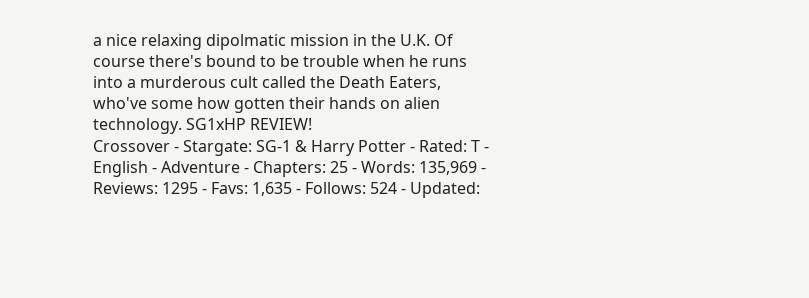a nice relaxing dipolmatic mission in the U.K. Of course there's bound to be trouble when he runs into a murderous cult called the Death Eaters, who've some how gotten their hands on alien technology. SG1xHP REVIEW!
Crossover - Stargate: SG-1 & Harry Potter - Rated: T - English - Adventure - Chapters: 25 - Words: 135,969 - Reviews: 1295 - Favs: 1,635 - Follows: 524 - Updated: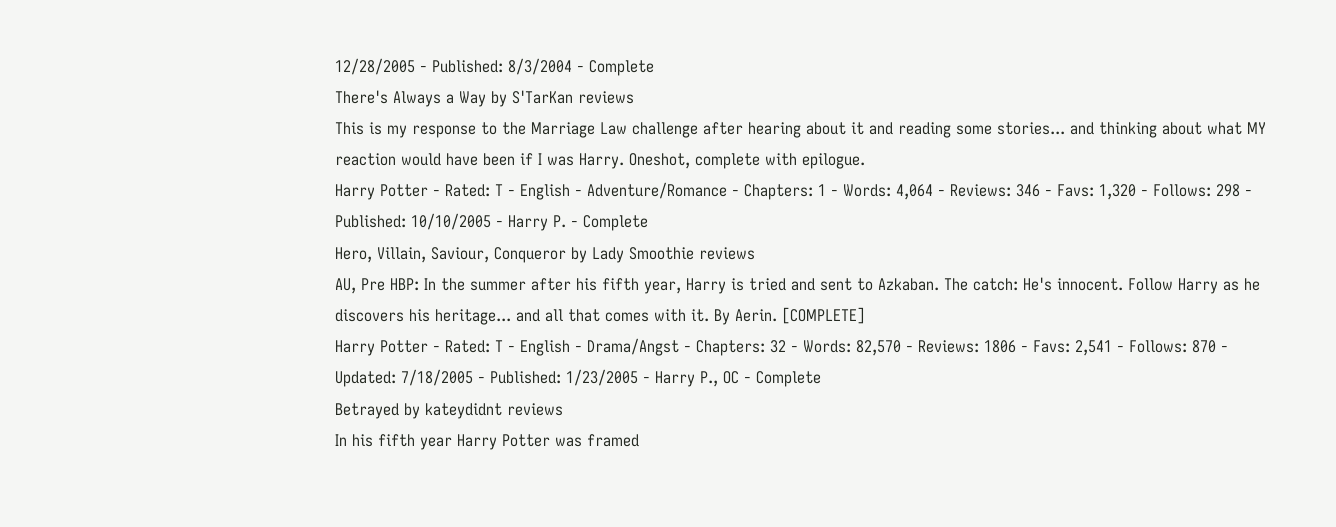12/28/2005 - Published: 8/3/2004 - Complete
There's Always a Way by S'TarKan reviews
This is my response to the Marriage Law challenge after hearing about it and reading some stories... and thinking about what MY reaction would have been if I was Harry. Oneshot, complete with epilogue.
Harry Potter - Rated: T - English - Adventure/Romance - Chapters: 1 - Words: 4,064 - Reviews: 346 - Favs: 1,320 - Follows: 298 - Published: 10/10/2005 - Harry P. - Complete
Hero, Villain, Saviour, Conqueror by Lady Smoothie reviews
AU, Pre HBP: In the summer after his fifth year, Harry is tried and sent to Azkaban. The catch: He's innocent. Follow Harry as he discovers his heritage... and all that comes with it. By Aerin. [COMPLETE]
Harry Potter - Rated: T - English - Drama/Angst - Chapters: 32 - Words: 82,570 - Reviews: 1806 - Favs: 2,541 - Follows: 870 - Updated: 7/18/2005 - Published: 1/23/2005 - Harry P., OC - Complete
Betrayed by kateydidnt reviews
In his fifth year Harry Potter was framed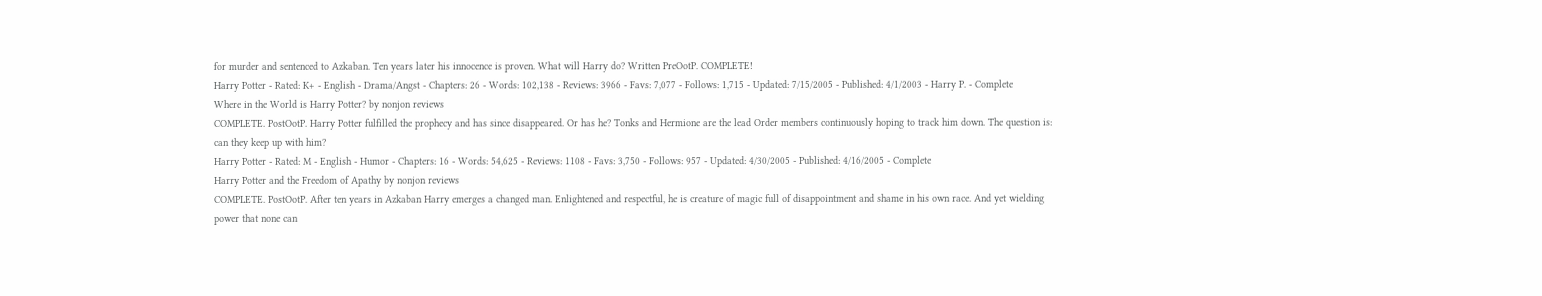for murder and sentenced to Azkaban. Ten years later his innocence is proven. What will Harry do? Written PreOotP. COMPLETE!
Harry Potter - Rated: K+ - English - Drama/Angst - Chapters: 26 - Words: 102,138 - Reviews: 3966 - Favs: 7,077 - Follows: 1,715 - Updated: 7/15/2005 - Published: 4/1/2003 - Harry P. - Complete
Where in the World is Harry Potter? by nonjon reviews
COMPLETE. PostOotP. Harry Potter fulfilled the prophecy and has since disappeared. Or has he? Tonks and Hermione are the lead Order members continuously hoping to track him down. The question is: can they keep up with him?
Harry Potter - Rated: M - English - Humor - Chapters: 16 - Words: 54,625 - Reviews: 1108 - Favs: 3,750 - Follows: 957 - Updated: 4/30/2005 - Published: 4/16/2005 - Complete
Harry Potter and the Freedom of Apathy by nonjon reviews
COMPLETE. PostOotP. After ten years in Azkaban Harry emerges a changed man. Enlightened and respectful, he is creature of magic full of disappointment and shame in his own race. And yet wielding power that none can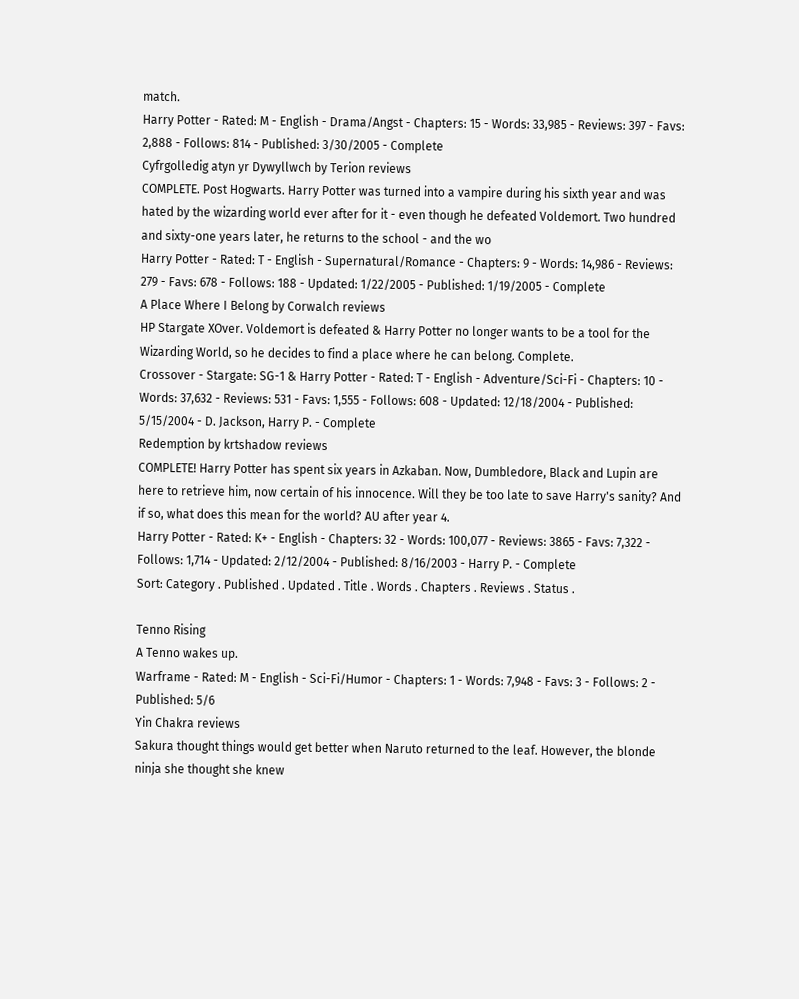match.
Harry Potter - Rated: M - English - Drama/Angst - Chapters: 15 - Words: 33,985 - Reviews: 397 - Favs: 2,888 - Follows: 814 - Published: 3/30/2005 - Complete
Cyfrgolledig atyn yr Dywyllwch by Terion reviews
COMPLETE. Post Hogwarts. Harry Potter was turned into a vampire during his sixth year and was hated by the wizarding world ever after for it - even though he defeated Voldemort. Two hundred and sixty-one years later, he returns to the school - and the wo
Harry Potter - Rated: T - English - Supernatural/Romance - Chapters: 9 - Words: 14,986 - Reviews: 279 - Favs: 678 - Follows: 188 - Updated: 1/22/2005 - Published: 1/19/2005 - Complete
A Place Where I Belong by Corwalch reviews
HP Stargate XOver. Voldemort is defeated & Harry Potter no longer wants to be a tool for the Wizarding World, so he decides to find a place where he can belong. Complete.
Crossover - Stargate: SG-1 & Harry Potter - Rated: T - English - Adventure/Sci-Fi - Chapters: 10 - Words: 37,632 - Reviews: 531 - Favs: 1,555 - Follows: 608 - Updated: 12/18/2004 - Published: 5/15/2004 - D. Jackson, Harry P. - Complete
Redemption by krtshadow reviews
COMPLETE! Harry Potter has spent six years in Azkaban. Now, Dumbledore, Black and Lupin are here to retrieve him, now certain of his innocence. Will they be too late to save Harry's sanity? And if so, what does this mean for the world? AU after year 4.
Harry Potter - Rated: K+ - English - Chapters: 32 - Words: 100,077 - Reviews: 3865 - Favs: 7,322 - Follows: 1,714 - Updated: 2/12/2004 - Published: 8/16/2003 - Harry P. - Complete
Sort: Category . Published . Updated . Title . Words . Chapters . Reviews . Status .

Tenno Rising
A Tenno wakes up.
Warframe - Rated: M - English - Sci-Fi/Humor - Chapters: 1 - Words: 7,948 - Favs: 3 - Follows: 2 - Published: 5/6
Yin Chakra reviews
Sakura thought things would get better when Naruto returned to the leaf. However, the blonde ninja she thought she knew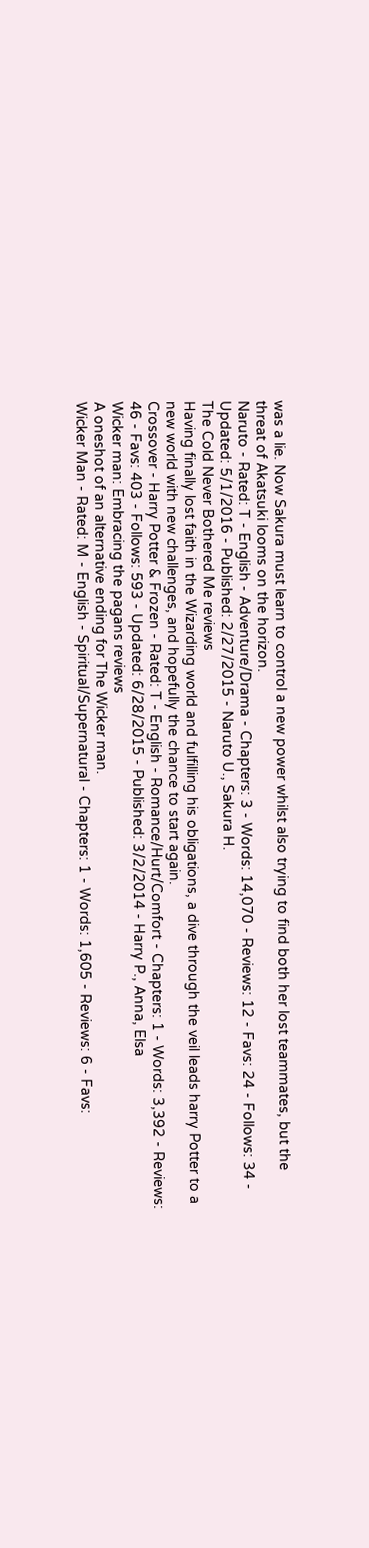was a lie. Now Sakura must learn to control a new power whilst also trying to find both her lost teammates, but the threat of Akatsuki looms on the horizon.
Naruto - Rated: T - English - Adventure/Drama - Chapters: 3 - Words: 14,070 - Reviews: 12 - Favs: 24 - Follows: 34 - Updated: 5/1/2016 - Published: 2/27/2015 - Naruto U., Sakura H.
The Cold Never Bothered Me reviews
Having finally lost faith in the Wizarding world and fulfilling his obligations, a dive through the veil leads harry Potter to a new world with new challenges, and hopefully the chance to start again.
Crossover - Harry Potter & Frozen - Rated: T - English - Romance/Hurt/Comfort - Chapters: 1 - Words: 3,392 - Reviews: 46 - Favs: 403 - Follows: 593 - Updated: 6/28/2015 - Published: 3/2/2014 - Harry P., Anna, Elsa
Wicker man: Embracing the pagans reviews
A oneshot of an alternative ending for The Wicker man.
Wicker Man - Rated: M - English - Spiritual/Supernatural - Chapters: 1 - Words: 1,605 - Reviews: 6 - Favs: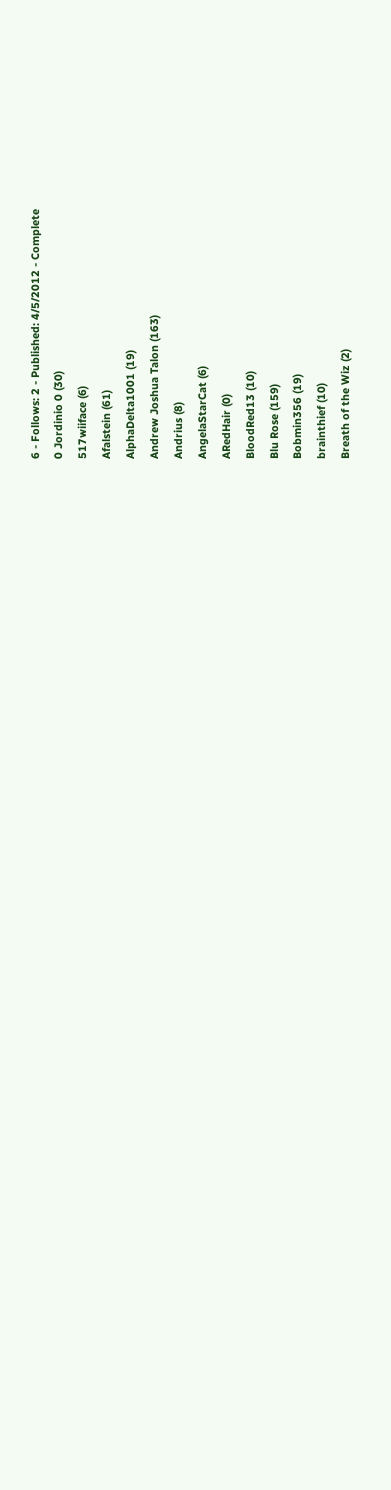6 - Follows: 2 - Published: 4/5/2012 - Complete
0 Jordinio 0 (30)
517wiiface (6)
Afalstein (61)
AlphaDelta1001 (19)
Andrew Joshua Talon (163)
Andrius (8)
AngelaStarCat (6)
ARedHair (0)
BloodRed13 (10)
Blu Rose (159)
Bobmin356 (19)
brainthief (10)
Breath of the Wiz (2)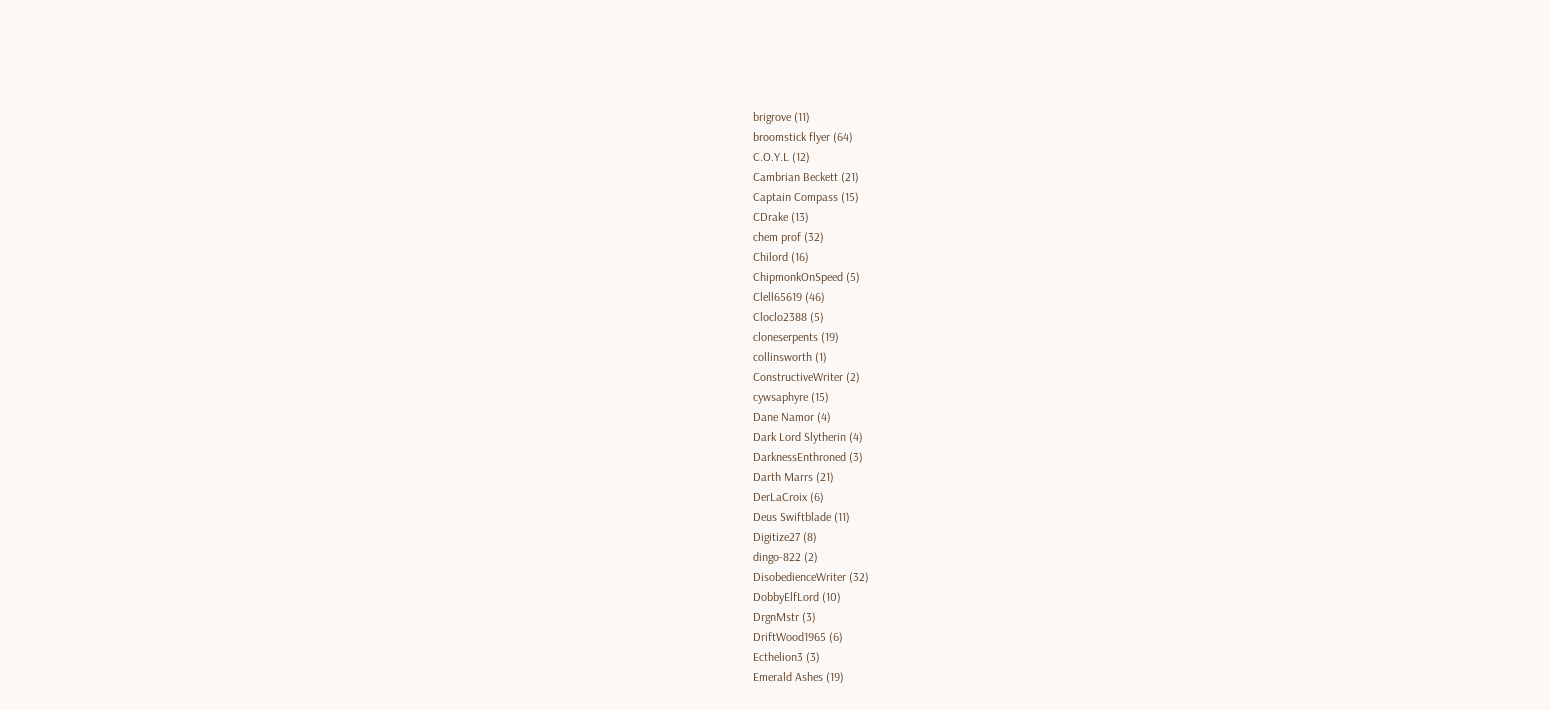brigrove (11)
broomstick flyer (64)
C.O.Y.L (12)
Cambrian Beckett (21)
Captain Compass (15)
CDrake (13)
chem prof (32)
Chilord (16)
ChipmonkOnSpeed (5)
Clell65619 (46)
Cloclo2388 (5)
cloneserpents (19)
collinsworth (1)
ConstructiveWriter (2)
cywsaphyre (15)
Dane Namor (4)
Dark Lord Slytherin (4)
DarknessEnthroned (3)
Darth Marrs (21)
DerLaCroix (6)
Deus Swiftblade (11)
Digitize27 (8)
dingo-822 (2)
DisobedienceWriter (32)
DobbyElfLord (10)
DrgnMstr (3)
DriftWood1965 (6)
Ecthelion3 (3)
Emerald Ashes (19)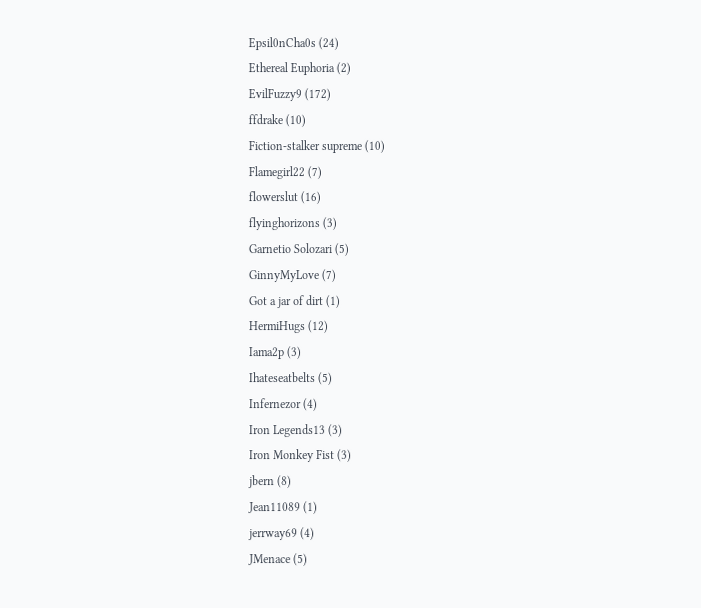Epsil0nCha0s (24)
Ethereal Euphoria (2)
EvilFuzzy9 (172)
ffdrake (10)
Fiction-stalker supreme (10)
Flamegirl22 (7)
flowerslut (16)
flyinghorizons (3)
Garnetio Solozari (5)
GinnyMyLove (7)
Got a jar of dirt (1)
HermiHugs (12)
Iama2p (3)
Ihateseatbelts (5)
Infernezor (4)
Iron Legends13 (3)
Iron Monkey Fist (3)
jbern (8)
Jean11089 (1)
jerrway69 (4)
JMenace (5)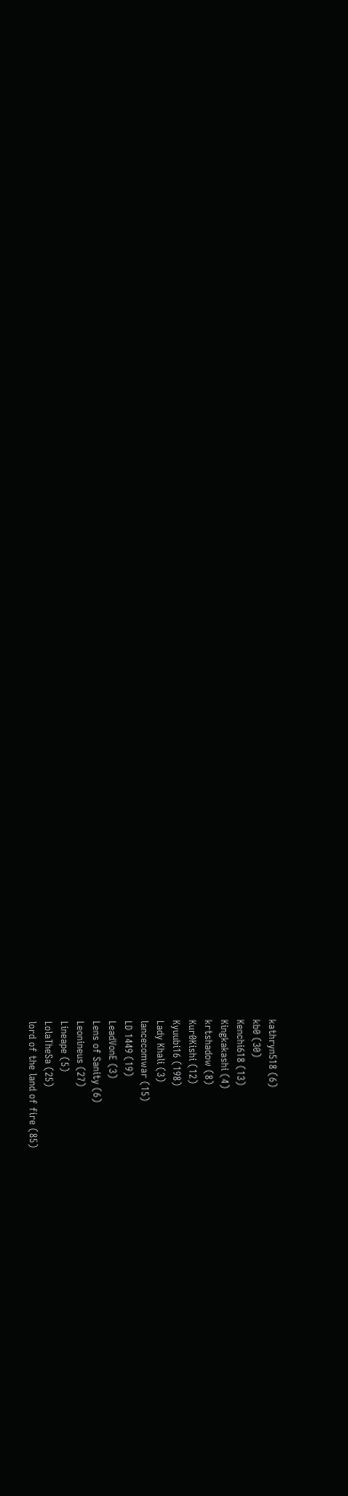kathryn518 (6)
kb0 (30)
Kenchi618 (13)
Kingkakashi (4)
krtshadow (8)
Kur0Kishi (12)
Kyuubi16 (198)
Lady Khali (3)
lancecomwar (15)
LD 1449 (19)
LeadVonE (3)
Lens of Sanity (6)
Leonineus (27)
Lineape (5)
LolaTheSa (25)
lord of the land of fire (85)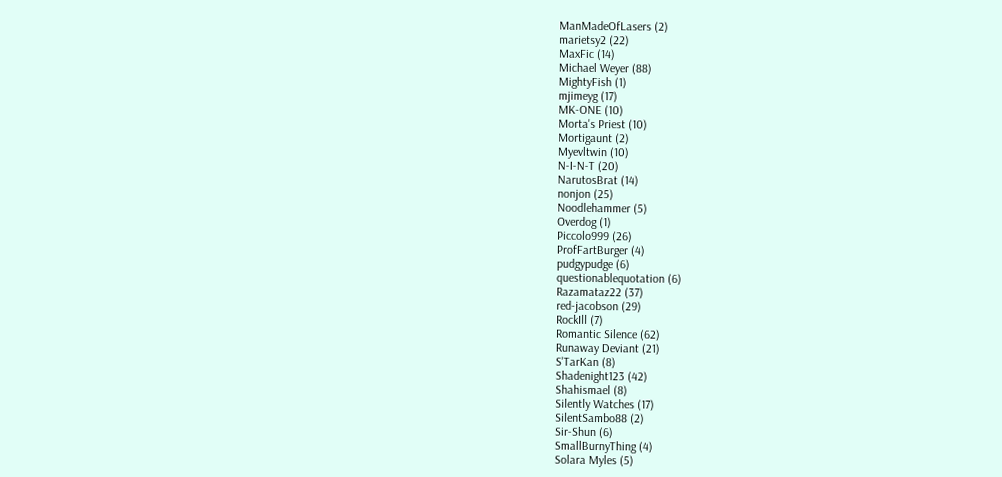ManMadeOfLasers (2)
marietsy2 (22)
MaxFic (14)
Michael Weyer (88)
MightyFish (1)
mjimeyg (17)
MK-ONE (10)
Morta's Priest (10)
Mortigaunt (2)
Myevltwin (10)
N-I-N-T (20)
NarutosBrat (14)
nonjon (25)
Noodlehammer (5)
Overdog (1)
Piccolo999 (26)
ProfFartBurger (4)
pudgypudge (6)
questionablequotation (6)
Razamataz22 (37)
red-jacobson (29)
RockIll (7)
Romantic Silence (62)
Runaway Deviant (21)
S'TarKan (8)
Shadenight123 (42)
Shahismael (8)
Silently Watches (17)
SilentSambo88 (2)
Sir-Shun (6)
SmallBurnyThing (4)
Solara Myles (5)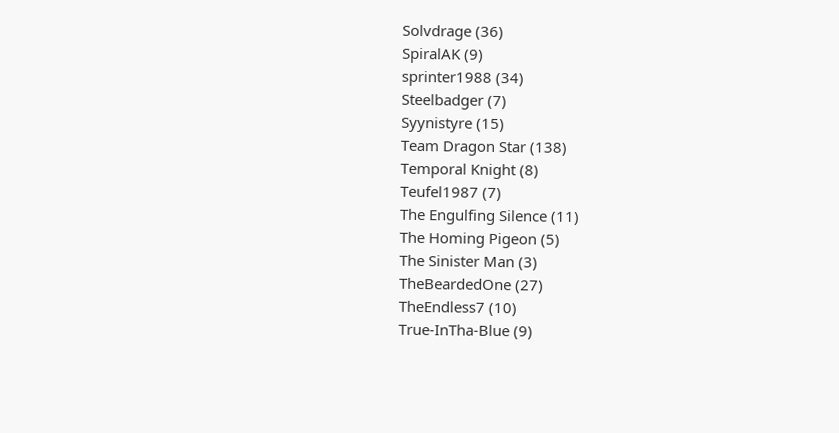Solvdrage (36)
SpiralAK (9)
sprinter1988 (34)
Steelbadger (7)
Syynistyre (15)
Team Dragon Star (138)
Temporal Knight (8)
Teufel1987 (7)
The Engulfing Silence (11)
The Homing Pigeon (5)
The Sinister Man (3)
TheBeardedOne (27)
TheEndless7 (10)
True-InTha-Blue (9)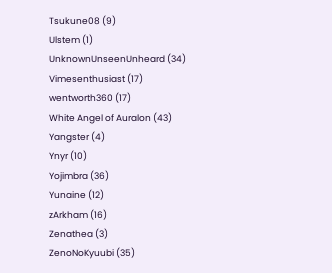Tsukune08 (9)
Ulstem (1)
UnknownUnseenUnheard (34)
Vimesenthusiast (17)
wentworth360 (17)
White Angel of Auralon (43)
Yangster (4)
Ynyr (10)
Yojimbra (36)
Yunaine (12)
zArkham (16)
Zenathea (3)
ZenoNoKyuubi (35)